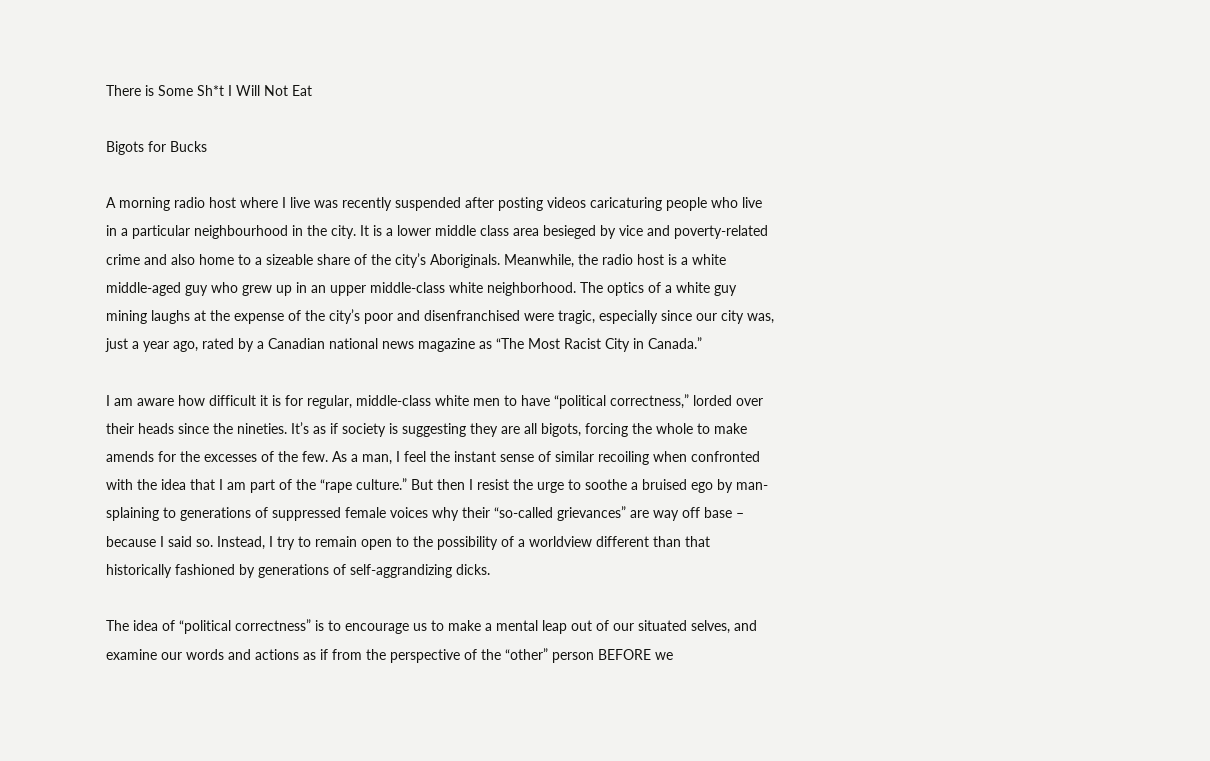There is Some Sh*t I Will Not Eat

Bigots for Bucks

A morning radio host where I live was recently suspended after posting videos caricaturing people who live in a particular neighbourhood in the city. It is a lower middle class area besieged by vice and poverty-related crime and also home to a sizeable share of the city’s Aboriginals. Meanwhile, the radio host is a white middle-aged guy who grew up in an upper middle-class white neighborhood. The optics of a white guy mining laughs at the expense of the city’s poor and disenfranchised were tragic, especially since our city was, just a year ago, rated by a Canadian national news magazine as “The Most Racist City in Canada.”

I am aware how difficult it is for regular, middle-class white men to have “political correctness,” lorded over their heads since the nineties. It’s as if society is suggesting they are all bigots, forcing the whole to make amends for the excesses of the few. As a man, I feel the instant sense of similar recoiling when confronted with the idea that I am part of the “rape culture.” But then I resist the urge to soothe a bruised ego by man-splaining to generations of suppressed female voices why their “so-called grievances” are way off base – because I said so. Instead, I try to remain open to the possibility of a worldview different than that historically fashioned by generations of self-aggrandizing dicks.

The idea of “political correctness” is to encourage us to make a mental leap out of our situated selves, and examine our words and actions as if from the perspective of the “other” person BEFORE we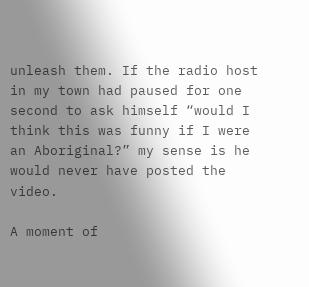unleash them. If the radio host in my town had paused for one second to ask himself “would I think this was funny if I were an Aboriginal?” my sense is he would never have posted the video.

A moment of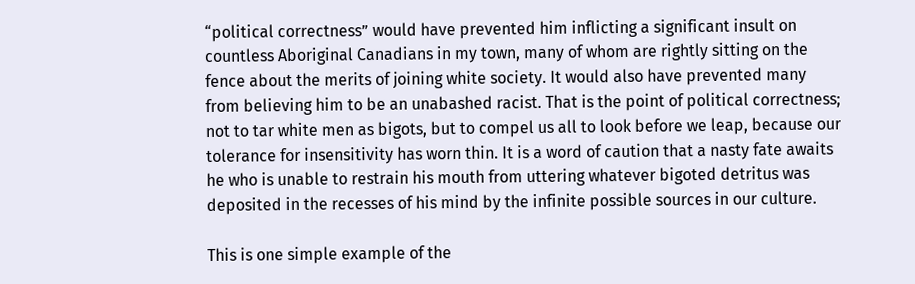“political correctness” would have prevented him inflicting a significant insult on countless Aboriginal Canadians in my town, many of whom are rightly sitting on the fence about the merits of joining white society. It would also have prevented many from believing him to be an unabashed racist. That is the point of political correctness; not to tar white men as bigots, but to compel us all to look before we leap, because our tolerance for insensitivity has worn thin. It is a word of caution that a nasty fate awaits he who is unable to restrain his mouth from uttering whatever bigoted detritus was  deposited in the recesses of his mind by the infinite possible sources in our culture.

This is one simple example of the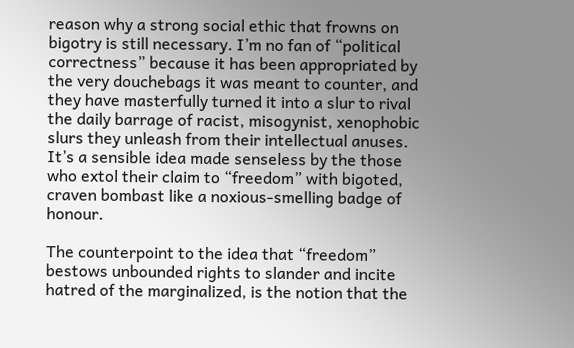reason why a strong social ethic that frowns on bigotry is still necessary. I’m no fan of “political correctness” because it has been appropriated by the very douchebags it was meant to counter, and they have masterfully turned it into a slur to rival the daily barrage of racist, misogynist, xenophobic slurs they unleash from their intellectual anuses. It’s a sensible idea made senseless by the those who extol their claim to “freedom” with bigoted, craven bombast like a noxious-smelling badge of honour.

The counterpoint to the idea that “freedom” bestows unbounded rights to slander and incite hatred of the marginalized, is the notion that the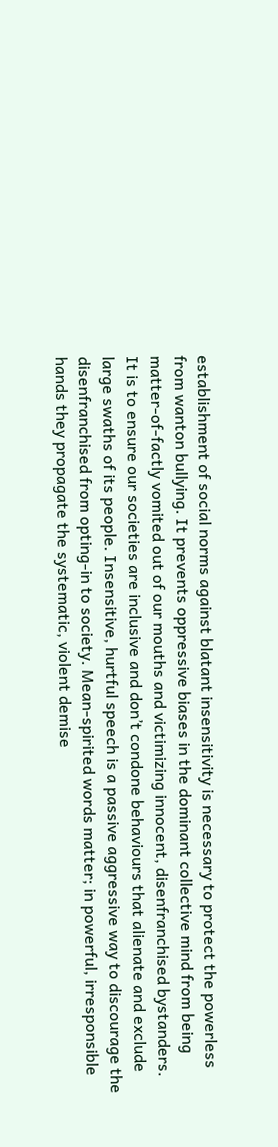establishment of social norms against blatant insensitivity is necessary to protect the powerless from wanton bullying. It prevents oppressive biases in the dominant collective mind from being matter-of-factly vomited out of our mouths and victimizing innocent, disenfranchised bystanders. It is to ensure our societies are inclusive and don’t condone behaviours that alienate and exclude large swaths of its people. Insensitive, hurtful speech is a passive aggressive way to discourage the disenfranchised from opting-in to society. Mean-spirited words matter; in powerful, irresponsible hands they propagate the systematic, violent demise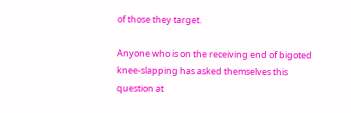of those they target.

Anyone who is on the receiving end of bigoted knee-slapping has asked themselves this question at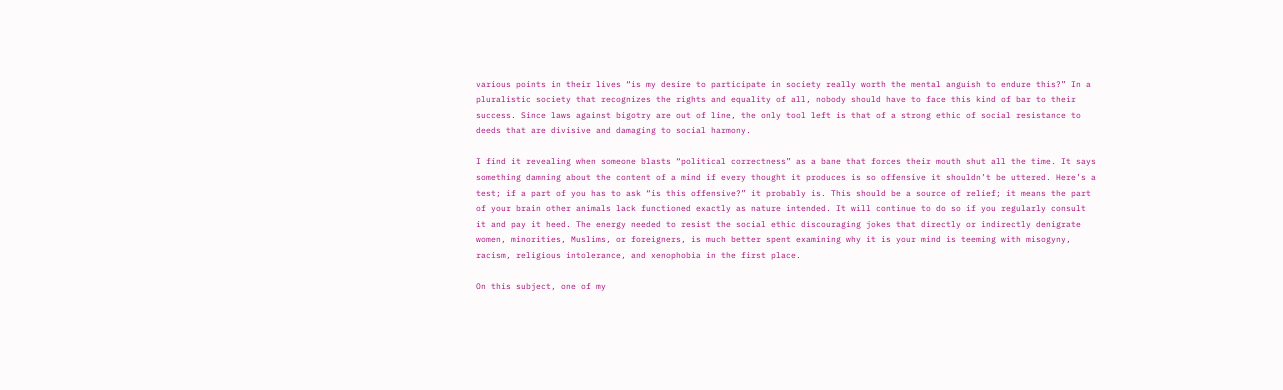various points in their lives “is my desire to participate in society really worth the mental anguish to endure this?” In a pluralistic society that recognizes the rights and equality of all, nobody should have to face this kind of bar to their success. Since laws against bigotry are out of line, the only tool left is that of a strong ethic of social resistance to deeds that are divisive and damaging to social harmony.

I find it revealing when someone blasts “political correctness” as a bane that forces their mouth shut all the time. It says something damning about the content of a mind if every thought it produces is so offensive it shouldn’t be uttered. Here’s a test; if a part of you has to ask “is this offensive?” it probably is. This should be a source of relief; it means the part of your brain other animals lack functioned exactly as nature intended. It will continue to do so if you regularly consult it and pay it heed. The energy needed to resist the social ethic discouraging jokes that directly or indirectly denigrate women, minorities, Muslims, or foreigners, is much better spent examining why it is your mind is teeming with misogyny, racism, religious intolerance, and xenophobia in the first place.

On this subject, one of my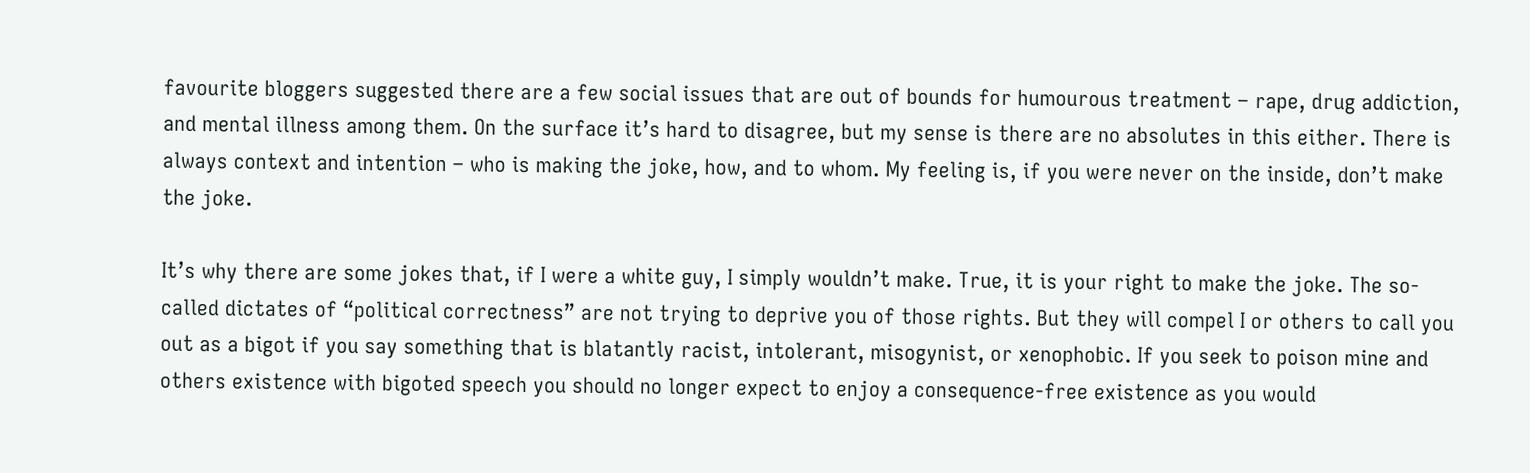favourite bloggers suggested there are a few social issues that are out of bounds for humourous treatment – rape, drug addiction, and mental illness among them. On the surface it’s hard to disagree, but my sense is there are no absolutes in this either. There is always context and intention – who is making the joke, how, and to whom. My feeling is, if you were never on the inside, don’t make the joke.

It’s why there are some jokes that, if I were a white guy, I simply wouldn’t make. True, it is your right to make the joke. The so-called dictates of “political correctness” are not trying to deprive you of those rights. But they will compel I or others to call you out as a bigot if you say something that is blatantly racist, intolerant, misogynist, or xenophobic. If you seek to poison mine and others existence with bigoted speech you should no longer expect to enjoy a consequence-free existence as you would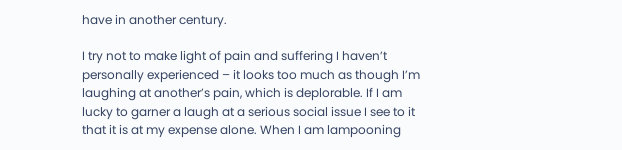have in another century.

I try not to make light of pain and suffering I haven’t personally experienced – it looks too much as though I’m laughing at another’s pain, which is deplorable. If I am lucky to garner a laugh at a serious social issue I see to it that it is at my expense alone. When I am lampooning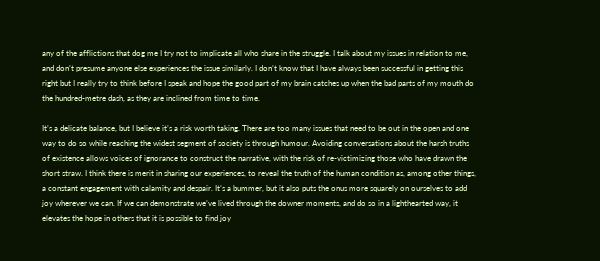any of the afflictions that dog me I try not to implicate all who share in the struggle. I talk about my issues in relation to me, and don’t presume anyone else experiences the issue similarly. I don’t know that I have always been successful in getting this right but I really try to think before I speak and hope the good part of my brain catches up when the bad parts of my mouth do the hundred-metre dash, as they are inclined from time to time.

It’s a delicate balance, but I believe it’s a risk worth taking. There are too many issues that need to be out in the open and one way to do so while reaching the widest segment of society is through humour. Avoiding conversations about the harsh truths of existence allows voices of ignorance to construct the narrative, with the risk of re-victimizing those who have drawn the short straw. I think there is merit in sharing our experiences, to reveal the truth of the human condition as, among other things, a constant engagement with calamity and despair. It’s a bummer, but it also puts the onus more squarely on ourselves to add joy wherever we can. If we can demonstrate we’ve lived through the downer moments, and do so in a lighthearted way, it elevates the hope in others that it is possible to find joy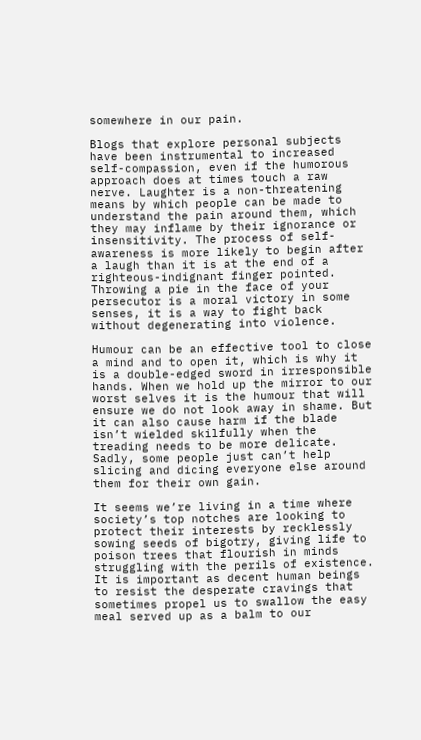somewhere in our pain.

Blogs that explore personal subjects have been instrumental to increased self-compassion, even if the humorous approach does at times touch a raw nerve. Laughter is a non-threatening means by which people can be made to understand the pain around them, which they may inflame by their ignorance or insensitivity. The process of self-awareness is more likely to begin after a laugh than it is at the end of a righteous-indignant finger pointed. Throwing a pie in the face of your persecutor is a moral victory in some senses, it is a way to fight back without degenerating into violence.

Humour can be an effective tool to close a mind and to open it, which is why it is a double-edged sword in irresponsible hands. When we hold up the mirror to our worst selves it is the humour that will ensure we do not look away in shame. But it can also cause harm if the blade isn’t wielded skilfully when the treading needs to be more delicate. Sadly, some people just can’t help slicing and dicing everyone else around them for their own gain.

It seems we’re living in a time where society’s top notches are looking to protect their interests by recklessly sowing seeds of bigotry, giving life to poison trees that flourish in minds struggling with the perils of existence. It is important as decent human beings to resist the desperate cravings that sometimes propel us to swallow the easy meal served up as a balm to our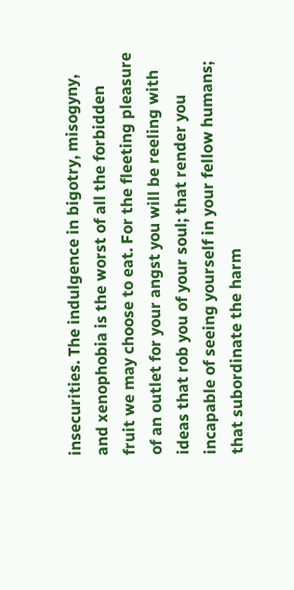insecurities. The indulgence in bigotry, misogyny, and xenophobia is the worst of all the forbidden fruit we may choose to eat. For the fleeting pleasure of an outlet for your angst you will be reeling with ideas that rob you of your soul; that render you incapable of seeing yourself in your fellow humans; that subordinate the harm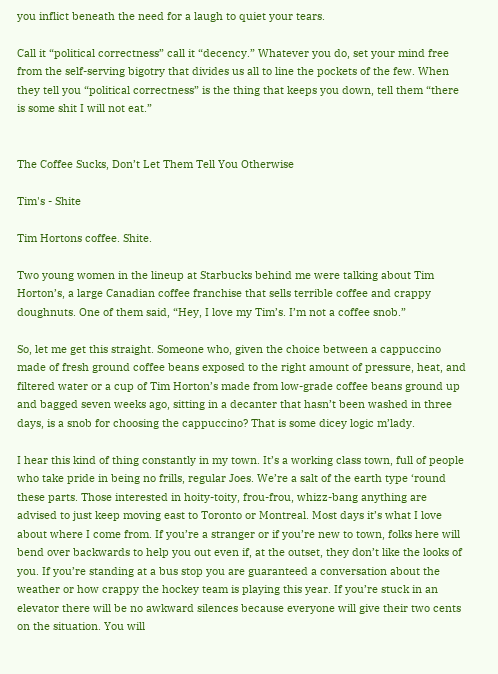you inflict beneath the need for a laugh to quiet your tears.

Call it “political correctness” call it “decency.” Whatever you do, set your mind free from the self-serving bigotry that divides us all to line the pockets of the few. When they tell you “political correctness” is the thing that keeps you down, tell them “there is some shit I will not eat.”


The Coffee Sucks, Don’t Let Them Tell You Otherwise

Tim's - Shite

Tim Hortons coffee. Shite.

Two young women in the lineup at Starbucks behind me were talking about Tim Horton’s, a large Canadian coffee franchise that sells terrible coffee and crappy doughnuts. One of them said, “Hey, I love my Tim’s. I’m not a coffee snob.”

So, let me get this straight. Someone who, given the choice between a cappuccino made of fresh ground coffee beans exposed to the right amount of pressure, heat, and filtered water or a cup of Tim Horton’s made from low-grade coffee beans ground up and bagged seven weeks ago, sitting in a decanter that hasn’t been washed in three days, is a snob for choosing the cappuccino? That is some dicey logic m’lady.

I hear this kind of thing constantly in my town. It’s a working class town, full of people who take pride in being no frills, regular Joes. We’re a salt of the earth type ‘round these parts. Those interested in hoity-toity, frou-frou, whizz-bang anything are advised to just keep moving east to Toronto or Montreal. Most days it’s what I love about where I come from. If you’re a stranger or if you’re new to town, folks here will bend over backwards to help you out even if, at the outset, they don’t like the looks of you. If you’re standing at a bus stop you are guaranteed a conversation about the weather or how crappy the hockey team is playing this year. If you’re stuck in an elevator there will be no awkward silences because everyone will give their two cents on the situation. You will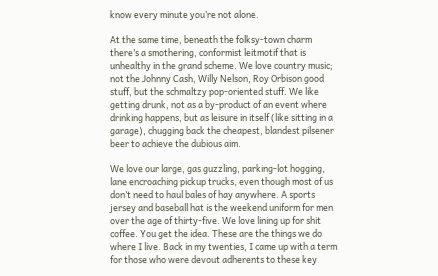know every minute you’re not alone.

At the same time, beneath the folksy-town charm there’s a smothering, conformist leitmotif that is unhealthy in the grand scheme. We love country music; not the Johnny Cash, Willy Nelson, Roy Orbison good stuff, but the schmaltzy pop-oriented stuff. We like getting drunk, not as a by-product of an event where drinking happens, but as leisure in itself (like sitting in a garage), chugging back the cheapest, blandest pilsener beer to achieve the dubious aim.

We love our large, gas guzzling, parking-lot hogging, lane encroaching pickup trucks, even though most of us don’t need to haul bales of hay anywhere. A sports jersey and baseball hat is the weekend uniform for men over the age of thirty-five. We love lining up for shit coffee. You get the idea. These are the things we do where I live. Back in my twenties, I came up with a term for those who were devout adherents to these key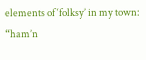elements of ‘folksy’ in my town: “ham’n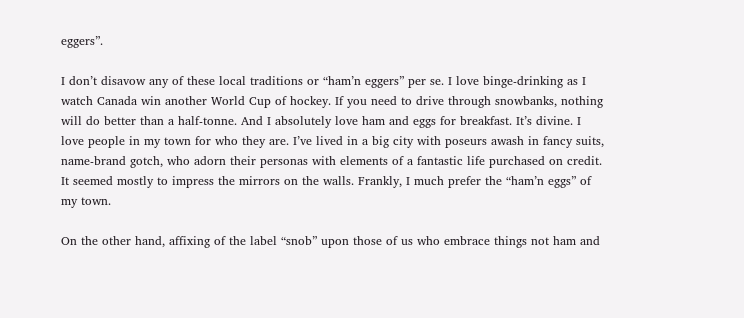eggers”.

I don’t disavow any of these local traditions or “ham’n eggers” per se. I love binge-drinking as I watch Canada win another World Cup of hockey. If you need to drive through snowbanks, nothing will do better than a half-tonne. And I absolutely love ham and eggs for breakfast. It’s divine. I love people in my town for who they are. I’ve lived in a big city with poseurs awash in fancy suits, name-brand gotch, who adorn their personas with elements of a fantastic life purchased on credit. It seemed mostly to impress the mirrors on the walls. Frankly, I much prefer the “ham’n eggs” of my town.

On the other hand, affixing of the label “snob” upon those of us who embrace things not ham and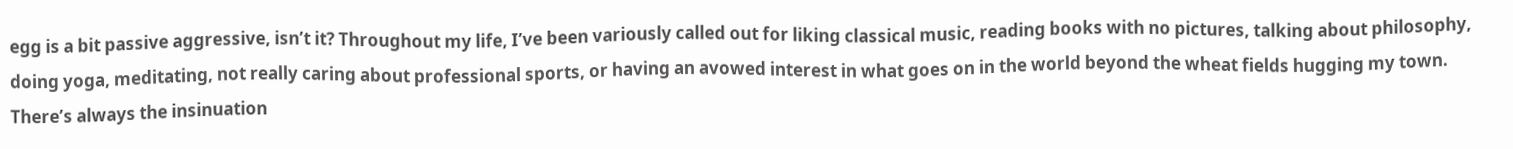egg is a bit passive aggressive, isn’t it? Throughout my life, I’ve been variously called out for liking classical music, reading books with no pictures, talking about philosophy, doing yoga, meditating, not really caring about professional sports, or having an avowed interest in what goes on in the world beyond the wheat fields hugging my town. There’s always the insinuation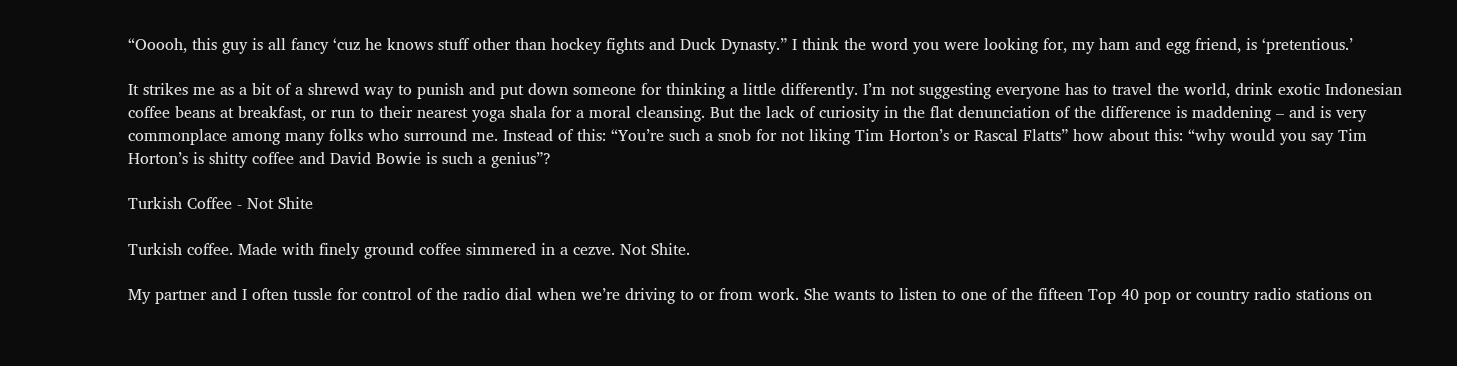“Ooooh, this guy is all fancy ‘cuz he knows stuff other than hockey fights and Duck Dynasty.” I think the word you were looking for, my ham and egg friend, is ‘pretentious.’

It strikes me as a bit of a shrewd way to punish and put down someone for thinking a little differently. I’m not suggesting everyone has to travel the world, drink exotic Indonesian coffee beans at breakfast, or run to their nearest yoga shala for a moral cleansing. But the lack of curiosity in the flat denunciation of the difference is maddening – and is very commonplace among many folks who surround me. Instead of this: “You’re such a snob for not liking Tim Horton’s or Rascal Flatts” how about this: “why would you say Tim Horton’s is shitty coffee and David Bowie is such a genius”?

Turkish Coffee - Not Shite

Turkish coffee. Made with finely ground coffee simmered in a cezve. Not Shite.

My partner and I often tussle for control of the radio dial when we’re driving to or from work. She wants to listen to one of the fifteen Top 40 pop or country radio stations on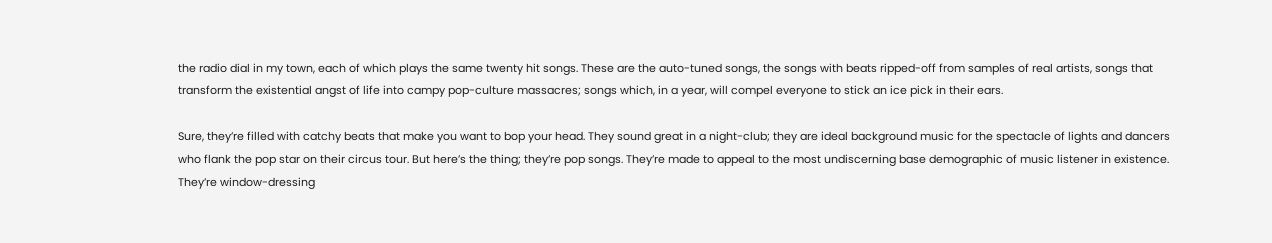the radio dial in my town, each of which plays the same twenty hit songs. These are the auto-tuned songs, the songs with beats ripped-off from samples of real artists, songs that transform the existential angst of life into campy pop-culture massacres; songs which, in a year, will compel everyone to stick an ice pick in their ears.

Sure, they’re filled with catchy beats that make you want to bop your head. They sound great in a night-club; they are ideal background music for the spectacle of lights and dancers who flank the pop star on their circus tour. But here’s the thing; they’re pop songs. They’re made to appeal to the most undiscerning base demographic of music listener in existence. They’re window-dressing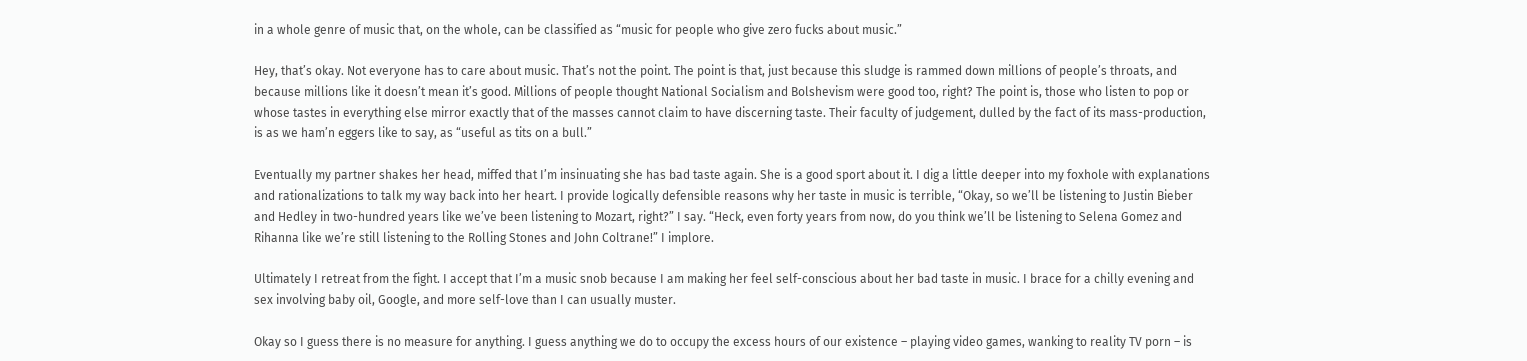in a whole genre of music that, on the whole, can be classified as “music for people who give zero fucks about music.”

Hey, that’s okay. Not everyone has to care about music. That’s not the point. The point is that, just because this sludge is rammed down millions of people’s throats, and because millions like it doesn’t mean it’s good. Millions of people thought National Socialism and Bolshevism were good too, right? The point is, those who listen to pop or whose tastes in everything else mirror exactly that of the masses cannot claim to have discerning taste. Their faculty of judgement, dulled by the fact of its mass-production, is as we ham’n eggers like to say, as “useful as tits on a bull.”

Eventually my partner shakes her head, miffed that I’m insinuating she has bad taste again. She is a good sport about it. I dig a little deeper into my foxhole with explanations and rationalizations to talk my way back into her heart. I provide logically defensible reasons why her taste in music is terrible, “Okay, so we’ll be listening to Justin Bieber and Hedley in two-hundred years like we’ve been listening to Mozart, right?” I say. “Heck, even forty years from now, do you think we’ll be listening to Selena Gomez and Rihanna like we’re still listening to the Rolling Stones and John Coltrane!” I implore.

Ultimately I retreat from the fight. I accept that I’m a music snob because I am making her feel self-conscious about her bad taste in music. I brace for a chilly evening and sex involving baby oil, Google, and more self-love than I can usually muster.

Okay so I guess there is no measure for anything. I guess anything we do to occupy the excess hours of our existence – playing video games, wanking to reality TV porn – is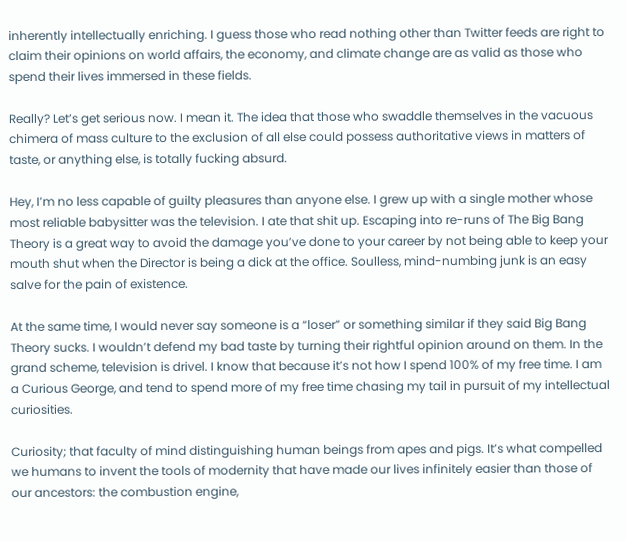inherently intellectually enriching. I guess those who read nothing other than Twitter feeds are right to claim their opinions on world affairs, the economy, and climate change are as valid as those who spend their lives immersed in these fields.

Really? Let’s get serious now. I mean it. The idea that those who swaddle themselves in the vacuous chimera of mass culture to the exclusion of all else could possess authoritative views in matters of taste, or anything else, is totally fucking absurd.

Hey, I’m no less capable of guilty pleasures than anyone else. I grew up with a single mother whose most reliable babysitter was the television. I ate that shit up. Escaping into re-runs of The Big Bang Theory is a great way to avoid the damage you’ve done to your career by not being able to keep your mouth shut when the Director is being a dick at the office. Soulless, mind-numbing junk is an easy salve for the pain of existence.

At the same time, I would never say someone is a “loser” or something similar if they said Big Bang Theory sucks. I wouldn’t defend my bad taste by turning their rightful opinion around on them. In the grand scheme, television is drivel. I know that because it’s not how I spend 100% of my free time. I am a Curious George, and tend to spend more of my free time chasing my tail in pursuit of my intellectual curiosities.

Curiosity; that faculty of mind distinguishing human beings from apes and pigs. It’s what compelled we humans to invent the tools of modernity that have made our lives infinitely easier than those of our ancestors: the combustion engine,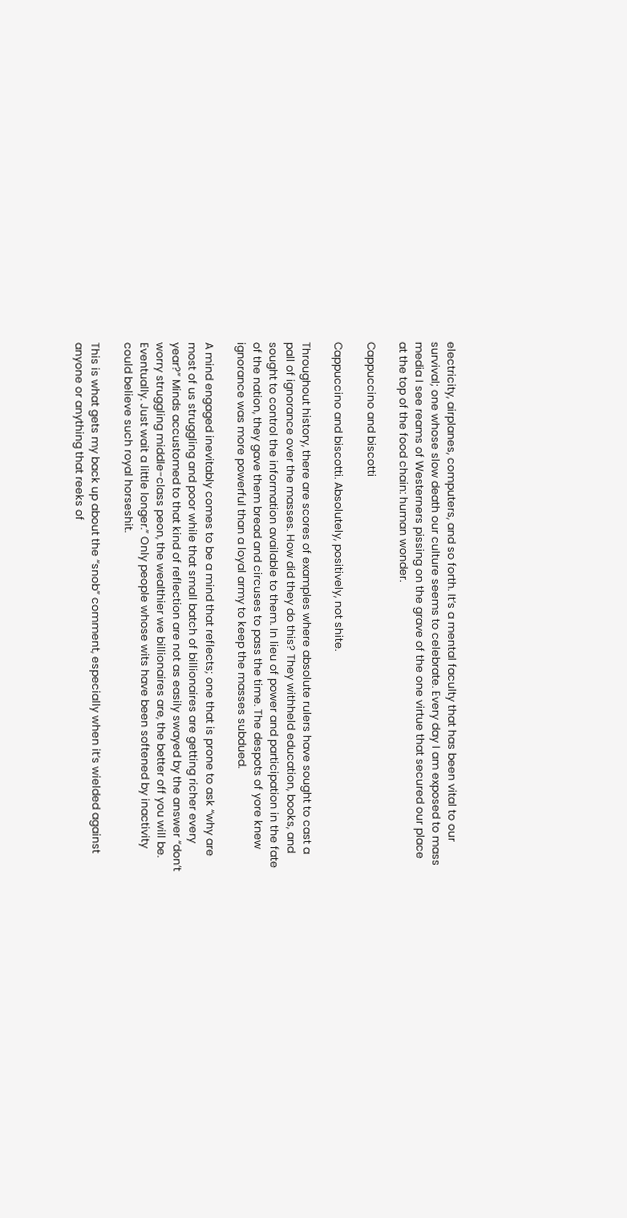electricity, airplanes, computers, and so forth. It’s a mental faculty that has been vital to our survival; one whose slow death our culture seems to celebrate. Every day I am exposed to mass media I see reams of Westerners pissing on the grave of the one virtue that secured our place at the top of the food chain: human wonder.

Cappuccino and biscotti

Cappuccino and biscotti. Absolutely, positively, not shite.

Throughout history, there are scores of examples where absolute rulers have sought to cast a pall of ignorance over the masses. How did they do this? They withheld education, books, and sought to control the information available to them. In lieu of power and participation in the fate of the nation, they gave them bread and circuses to pass the time. The despots of yore knew ignorance was more powerful than a loyal army to keep the masses subdued.

A mind engaged inevitably comes to be a mind that reflects; one that is prone to ask “why are most of us struggling and poor while that small batch of billionaires are getting richer every year?” Minds accustomed to that kind of reflection are not as easily swayed by the answer “don’t worry struggling middle-class peon, the wealthier we billionaires are, the better off you will be. Eventually. Just wait a little longer.” Only people whose wits have been softened by inactivity could believe such royal horseshit.

This is what gets my back up about the “snob” comment, especially when it’s wielded against anyone or anything that reeks of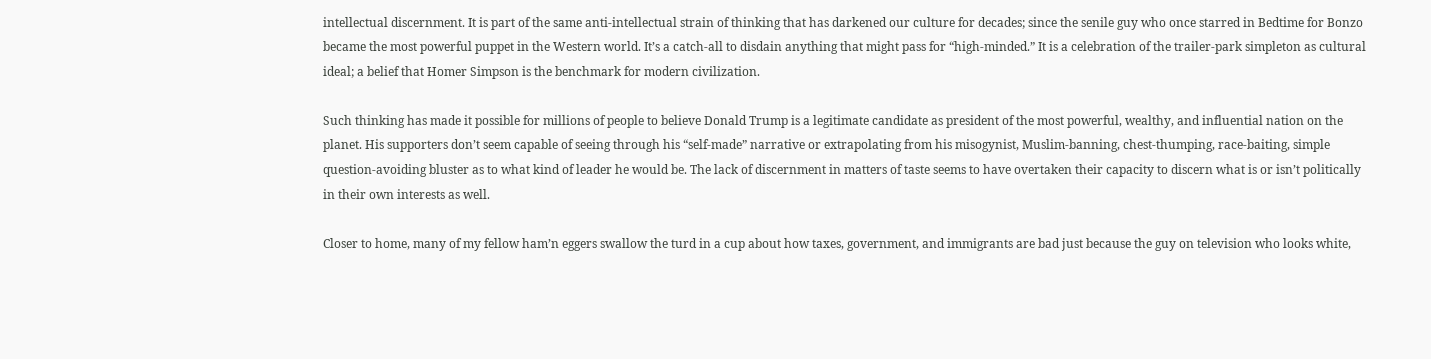intellectual discernment. It is part of the same anti-intellectual strain of thinking that has darkened our culture for decades; since the senile guy who once starred in Bedtime for Bonzo became the most powerful puppet in the Western world. It’s a catch-all to disdain anything that might pass for “high-minded.” It is a celebration of the trailer-park simpleton as cultural ideal; a belief that Homer Simpson is the benchmark for modern civilization.

Such thinking has made it possible for millions of people to believe Donald Trump is a legitimate candidate as president of the most powerful, wealthy, and influential nation on the planet. His supporters don’t seem capable of seeing through his “self-made” narrative or extrapolating from his misogynist, Muslim-banning, chest-thumping, race-baiting, simple question-avoiding bluster as to what kind of leader he would be. The lack of discernment in matters of taste seems to have overtaken their capacity to discern what is or isn’t politically in their own interests as well.

Closer to home, many of my fellow ham’n eggers swallow the turd in a cup about how taxes, government, and immigrants are bad just because the guy on television who looks white,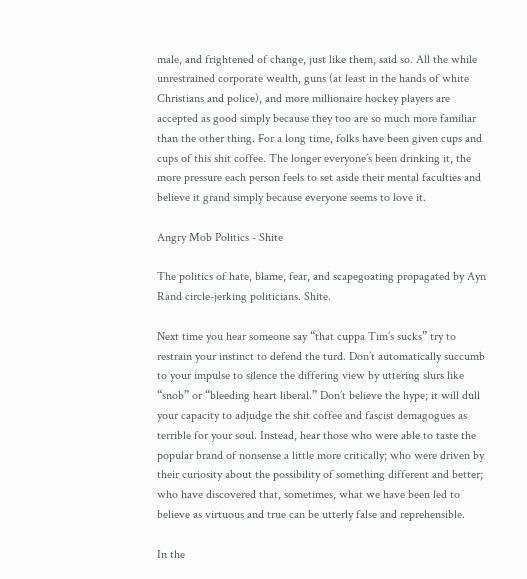male, and frightened of change, just like them, said so. All the while unrestrained corporate wealth, guns (at least in the hands of white Christians and police), and more millionaire hockey players are accepted as good simply because they too are so much more familiar than the other thing. For a long time, folks have been given cups and cups of this shit coffee. The longer everyone’s been drinking it, the more pressure each person feels to set aside their mental faculties and believe it grand simply because everyone seems to love it.

Angry Mob Politics - Shite

The politics of hate, blame, fear, and scapegoating propagated by Ayn Rand circle-jerking politicians. Shite.

Next time you hear someone say “that cuppa Tim’s sucks” try to restrain your instinct to defend the turd. Don’t automatically succumb to your impulse to silence the differing view by uttering slurs like “snob” or “bleeding heart liberal.” Don’t believe the hype; it will dull your capacity to adjudge the shit coffee and fascist demagogues as terrible for your soul. Instead, hear those who were able to taste the popular brand of nonsense a little more critically; who were driven by their curiosity about the possibility of something different and better; who have discovered that, sometimes, what we have been led to believe as virtuous and true can be utterly false and reprehensible.

In the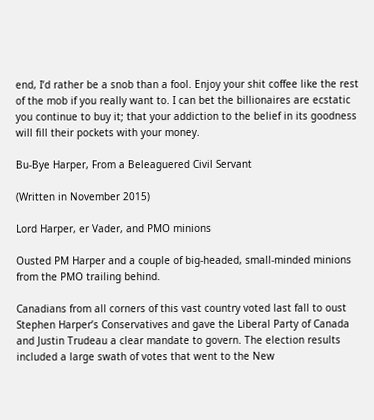end, I’d rather be a snob than a fool. Enjoy your shit coffee like the rest of the mob if you really want to. I can bet the billionaires are ecstatic you continue to buy it; that your addiction to the belief in its goodness will fill their pockets with your money.

Bu-Bye Harper, From a Beleaguered Civil Servant

(Written in November 2015)

Lord Harper, er Vader, and PMO minions

Ousted PM Harper and a couple of big-headed, small-minded minions from the PMO trailing behind.

Canadians from all corners of this vast country voted last fall to oust Stephen Harper’s Conservatives and gave the Liberal Party of Canada and Justin Trudeau a clear mandate to govern. The election results included a large swath of votes that went to the New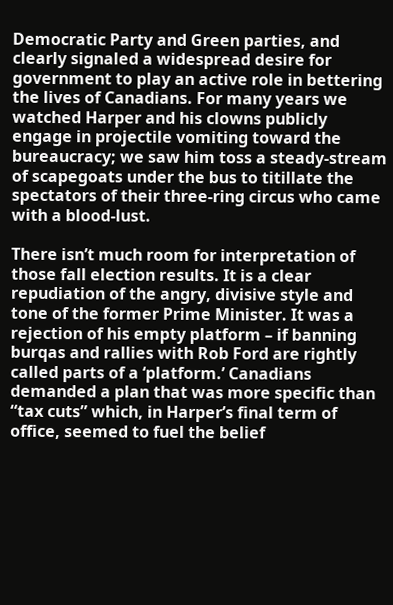Democratic Party and Green parties, and clearly signaled a widespread desire for government to play an active role in bettering the lives of Canadians. For many years we watched Harper and his clowns publicly engage in projectile vomiting toward the bureaucracy; we saw him toss a steady-stream of scapegoats under the bus to titillate the spectators of their three-ring circus who came with a blood-lust.

There isn’t much room for interpretation of those fall election results. It is a clear repudiation of the angry, divisive style and tone of the former Prime Minister. It was a rejection of his empty platform – if banning burqas and rallies with Rob Ford are rightly called parts of a ‘platform.’ Canadians demanded a plan that was more specific than “tax cuts” which, in Harper’s final term of office, seemed to fuel the belief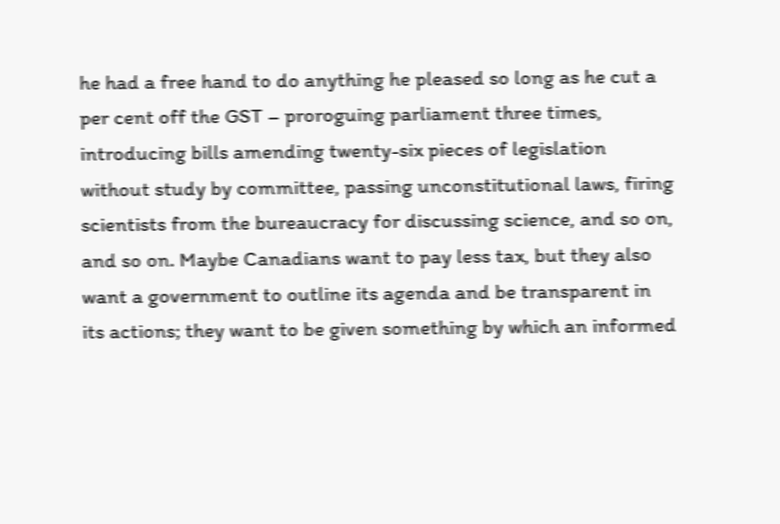he had a free hand to do anything he pleased so long as he cut a per cent off the GST – proroguing parliament three times, introducing bills amending twenty-six pieces of legislation without study by committee, passing unconstitutional laws, firing scientists from the bureaucracy for discussing science, and so on, and so on. Maybe Canadians want to pay less tax, but they also want a government to outline its agenda and be transparent in its actions; they want to be given something by which an informed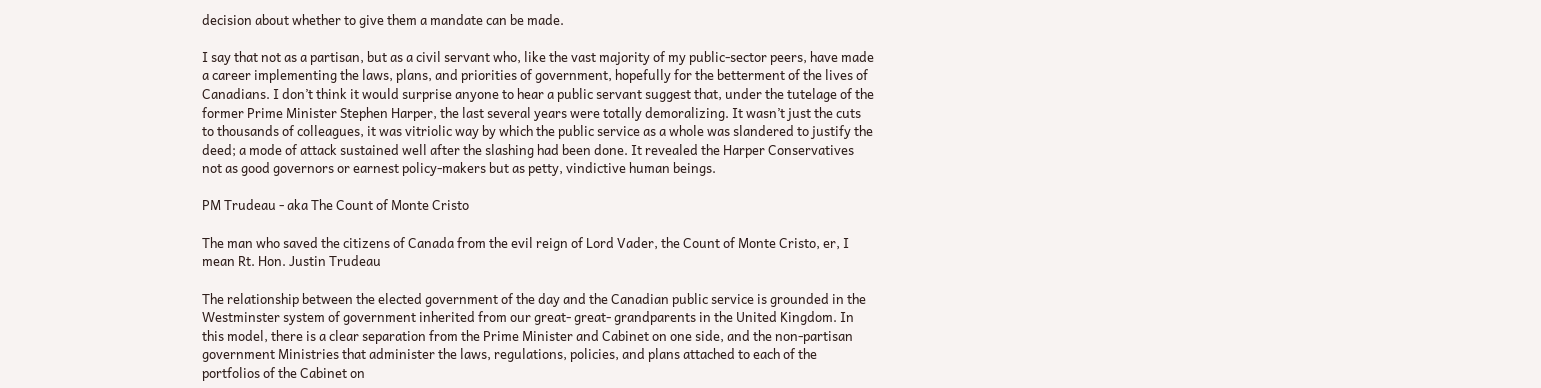decision about whether to give them a mandate can be made.

I say that not as a partisan, but as a civil servant who, like the vast majority of my public-sector peers, have made a career implementing the laws, plans, and priorities of government, hopefully for the betterment of the lives of Canadians. I don’t think it would surprise anyone to hear a public servant suggest that, under the tutelage of the former Prime Minister Stephen Harper, the last several years were totally demoralizing. It wasn’t just the cuts to thousands of colleagues, it was vitriolic way by which the public service as a whole was slandered to justify the deed; a mode of attack sustained well after the slashing had been done. It revealed the Harper Conservatives not as good governors or earnest policy-makers but as petty, vindictive human beings.

PM Trudeau - aka The Count of Monte Cristo

The man who saved the citizens of Canada from the evil reign of Lord Vader, the Count of Monte Cristo, er, I mean Rt. Hon. Justin Trudeau

The relationship between the elected government of the day and the Canadian public service is grounded in the Westminster system of government inherited from our great- great- grandparents in the United Kingdom. In this model, there is a clear separation from the Prime Minister and Cabinet on one side, and the non-partisan government Ministries that administer the laws, regulations, policies, and plans attached to each of the portfolios of the Cabinet on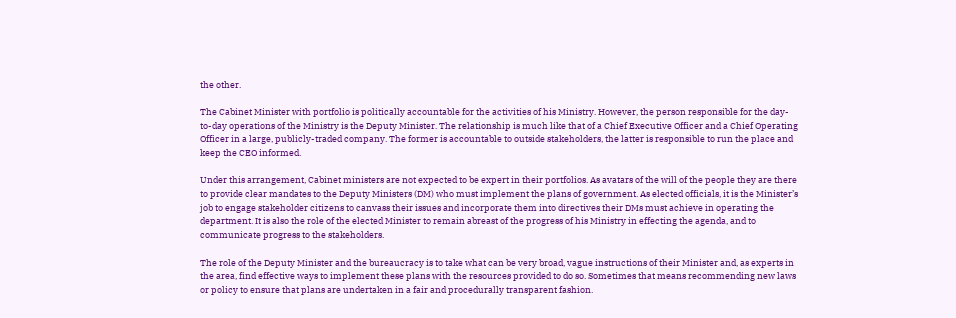the other.

The Cabinet Minister with portfolio is politically accountable for the activities of his Ministry. However, the person responsible for the day-to-day operations of the Ministry is the Deputy Minister. The relationship is much like that of a Chief Executive Officer and a Chief Operating Officer in a large, publicly-traded company. The former is accountable to outside stakeholders, the latter is responsible to run the place and keep the CEO informed.

Under this arrangement, Cabinet ministers are not expected to be expert in their portfolios. As avatars of the will of the people they are there to provide clear mandates to the Deputy Ministers (DM) who must implement the plans of government. As elected officials, it is the Minister’s job to engage stakeholder citizens to canvass their issues and incorporate them into directives their DMs must achieve in operating the department. It is also the role of the elected Minister to remain abreast of the progress of his Ministry in effecting the agenda, and to communicate progress to the stakeholders.

The role of the Deputy Minister and the bureaucracy is to take what can be very broad, vague instructions of their Minister and, as experts in the area, find effective ways to implement these plans with the resources provided to do so. Sometimes that means recommending new laws or policy to ensure that plans are undertaken in a fair and procedurally transparent fashion.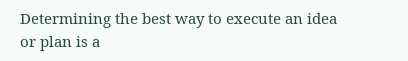Determining the best way to execute an idea or plan is a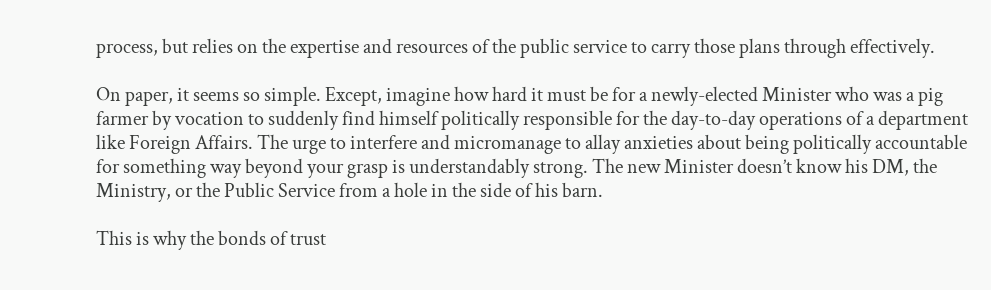process, but relies on the expertise and resources of the public service to carry those plans through effectively.

On paper, it seems so simple. Except, imagine how hard it must be for a newly-elected Minister who was a pig farmer by vocation to suddenly find himself politically responsible for the day-to-day operations of a department like Foreign Affairs. The urge to interfere and micromanage to allay anxieties about being politically accountable for something way beyond your grasp is understandably strong. The new Minister doesn’t know his DM, the Ministry, or the Public Service from a hole in the side of his barn.

This is why the bonds of trust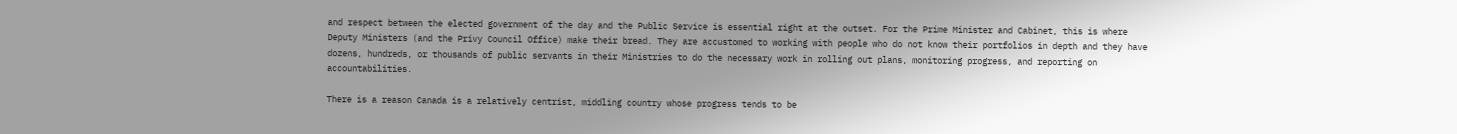and respect between the elected government of the day and the Public Service is essential right at the outset. For the Prime Minister and Cabinet, this is where Deputy Ministers (and the Privy Council Office) make their bread. They are accustomed to working with people who do not know their portfolios in depth and they have dozens, hundreds, or thousands of public servants in their Ministries to do the necessary work in rolling out plans, monitoring progress, and reporting on accountabilities.

There is a reason Canada is a relatively centrist, middling country whose progress tends to be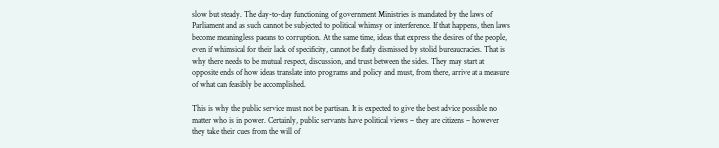slow but steady. The day-to-day functioning of government Ministries is mandated by the laws of Parliament and as such cannot be subjected to political whimsy or interference. If that happens, then laws become meaningless paeans to corruption. At the same time, ideas that express the desires of the people, even if whimsical for their lack of specificity, cannot be flatly dismissed by stolid bureaucracies. That is why there needs to be mutual respect, discussion, and trust between the sides. They may start at opposite ends of how ideas translate into programs and policy and must, from there, arrive at a measure of what can feasibly be accomplished.

This is why the public service must not be partisan. It is expected to give the best advice possible no matter who is in power. Certainly, public servants have political views – they are citizens – however they take their cues from the will of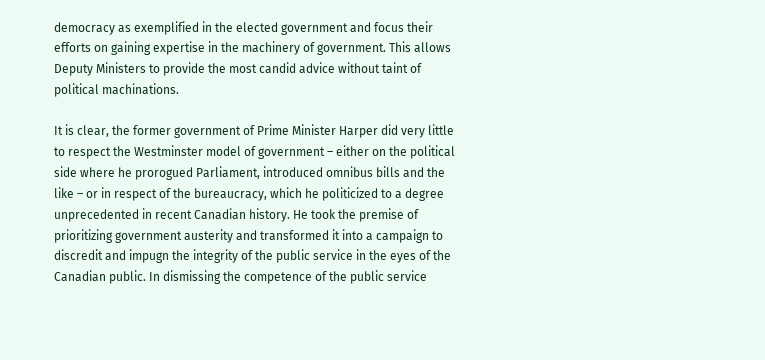democracy as exemplified in the elected government and focus their efforts on gaining expertise in the machinery of government. This allows Deputy Ministers to provide the most candid advice without taint of political machinations.

It is clear, the former government of Prime Minister Harper did very little to respect the Westminster model of government – either on the political side where he prorogued Parliament, introduced omnibus bills and the like – or in respect of the bureaucracy, which he politicized to a degree unprecedented in recent Canadian history. He took the premise of prioritizing government austerity and transformed it into a campaign to discredit and impugn the integrity of the public service in the eyes of the Canadian public. In dismissing the competence of the public service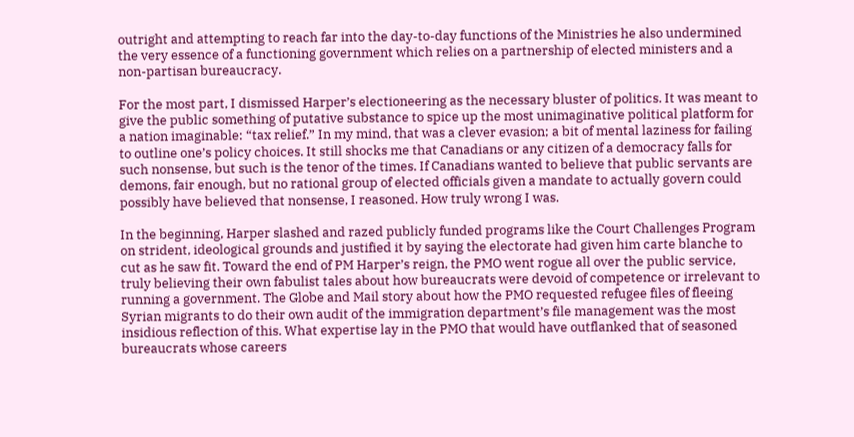outright and attempting to reach far into the day-to-day functions of the Ministries he also undermined the very essence of a functioning government which relies on a partnership of elected ministers and a non-partisan bureaucracy.

For the most part, I dismissed Harper’s electioneering as the necessary bluster of politics. It was meant to give the public something of putative substance to spice up the most unimaginative political platform for a nation imaginable: “tax relief.” In my mind, that was a clever evasion; a bit of mental laziness for failing to outline one’s policy choices. It still shocks me that Canadians or any citizen of a democracy falls for such nonsense, but such is the tenor of the times. If Canadians wanted to believe that public servants are demons, fair enough, but no rational group of elected officials given a mandate to actually govern could possibly have believed that nonsense, I reasoned. How truly wrong I was.

In the beginning, Harper slashed and razed publicly funded programs like the Court Challenges Program on strident, ideological grounds and justified it by saying the electorate had given him carte blanche to cut as he saw fit. Toward the end of PM Harper’s reign, the PMO went rogue all over the public service, truly believing their own fabulist tales about how bureaucrats were devoid of competence or irrelevant to running a government. The Globe and Mail story about how the PMO requested refugee files of fleeing Syrian migrants to do their own audit of the immigration department’s file management was the most insidious reflection of this. What expertise lay in the PMO that would have outflanked that of seasoned bureaucrats whose careers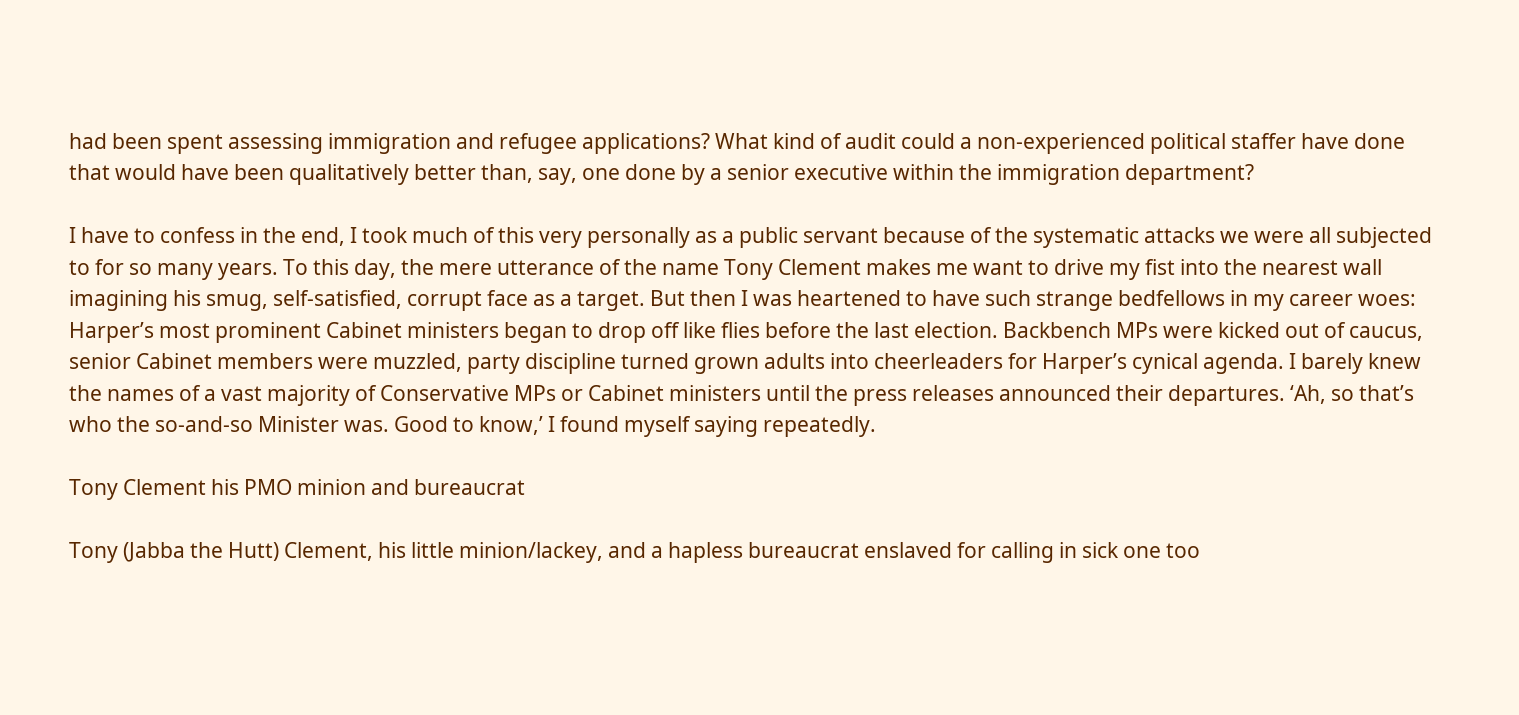had been spent assessing immigration and refugee applications? What kind of audit could a non-experienced political staffer have done that would have been qualitatively better than, say, one done by a senior executive within the immigration department?

I have to confess in the end, I took much of this very personally as a public servant because of the systematic attacks we were all subjected to for so many years. To this day, the mere utterance of the name Tony Clement makes me want to drive my fist into the nearest wall imagining his smug, self-satisfied, corrupt face as a target. But then I was heartened to have such strange bedfellows in my career woes: Harper’s most prominent Cabinet ministers began to drop off like flies before the last election. Backbench MPs were kicked out of caucus, senior Cabinet members were muzzled, party discipline turned grown adults into cheerleaders for Harper’s cynical agenda. I barely knew the names of a vast majority of Conservative MPs or Cabinet ministers until the press releases announced their departures. ‘Ah, so that’s who the so-and-so Minister was. Good to know,’ I found myself saying repeatedly.

Tony Clement his PMO minion and bureaucrat

Tony (Jabba the Hutt) Clement, his little minion/lackey, and a hapless bureaucrat enslaved for calling in sick one too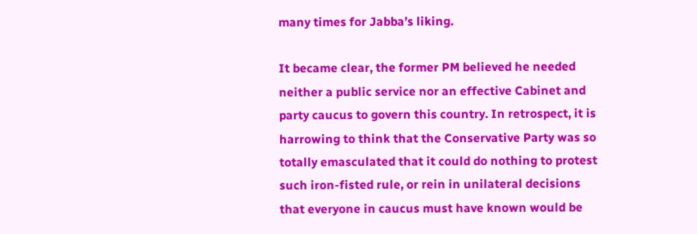many times for Jabba’s liking.

It became clear, the former PM believed he needed neither a public service nor an effective Cabinet and party caucus to govern this country. In retrospect, it is harrowing to think that the Conservative Party was so totally emasculated that it could do nothing to protest such iron-fisted rule, or rein in unilateral decisions that everyone in caucus must have known would be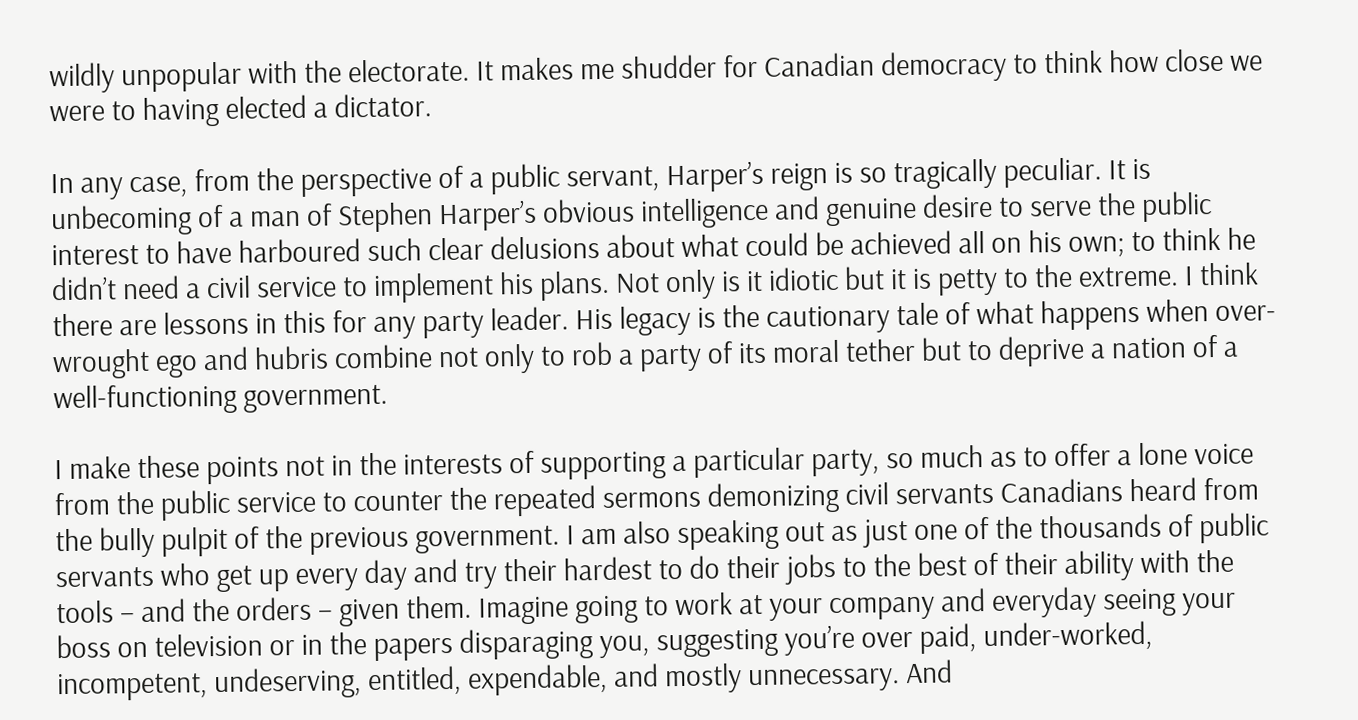wildly unpopular with the electorate. It makes me shudder for Canadian democracy to think how close we were to having elected a dictator.

In any case, from the perspective of a public servant, Harper’s reign is so tragically peculiar. It is unbecoming of a man of Stephen Harper’s obvious intelligence and genuine desire to serve the public interest to have harboured such clear delusions about what could be achieved all on his own; to think he didn’t need a civil service to implement his plans. Not only is it idiotic but it is petty to the extreme. I think there are lessons in this for any party leader. His legacy is the cautionary tale of what happens when over-wrought ego and hubris combine not only to rob a party of its moral tether but to deprive a nation of a well-functioning government.

I make these points not in the interests of supporting a particular party, so much as to offer a lone voice from the public service to counter the repeated sermons demonizing civil servants Canadians heard from the bully pulpit of the previous government. I am also speaking out as just one of the thousands of public servants who get up every day and try their hardest to do their jobs to the best of their ability with the tools – and the orders – given them. Imagine going to work at your company and everyday seeing your boss on television or in the papers disparaging you, suggesting you’re over paid, under-worked, incompetent, undeserving, entitled, expendable, and mostly unnecessary. And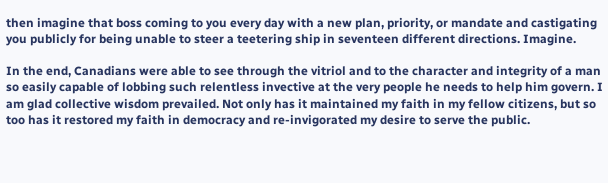then imagine that boss coming to you every day with a new plan, priority, or mandate and castigating you publicly for being unable to steer a teetering ship in seventeen different directions. Imagine.

In the end, Canadians were able to see through the vitriol and to the character and integrity of a man so easily capable of lobbing such relentless invective at the very people he needs to help him govern. I am glad collective wisdom prevailed. Not only has it maintained my faith in my fellow citizens, but so too has it restored my faith in democracy and re-invigorated my desire to serve the public.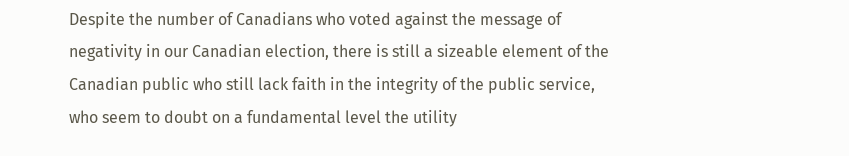Despite the number of Canadians who voted against the message of negativity in our Canadian election, there is still a sizeable element of the Canadian public who still lack faith in the integrity of the public service, who seem to doubt on a fundamental level the utility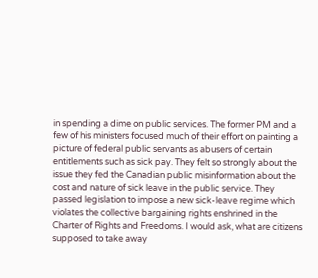in spending a dime on public services. The former PM and a few of his ministers focused much of their effort on painting a picture of federal public servants as abusers of certain entitlements such as sick pay. They felt so strongly about the issue they fed the Canadian public misinformation about the cost and nature of sick leave in the public service. They passed legislation to impose a new sick-leave regime which violates the collective bargaining rights enshrined in the Charter of Rights and Freedoms. I would ask, what are citizens supposed to take away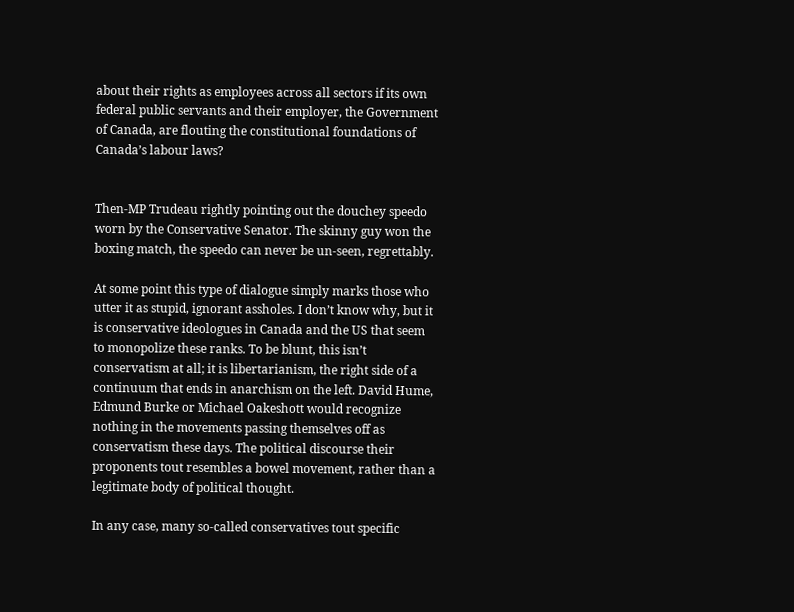about their rights as employees across all sectors if its own federal public servants and their employer, the Government of Canada, are flouting the constitutional foundations of Canada’s labour laws?


Then-MP Trudeau rightly pointing out the douchey speedo worn by the Conservative Senator. The skinny guy won the boxing match, the speedo can never be un-seen, regrettably.

At some point this type of dialogue simply marks those who utter it as stupid, ignorant assholes. I don’t know why, but it is conservative ideologues in Canada and the US that seem to monopolize these ranks. To be blunt, this isn’t conservatism at all; it is libertarianism, the right side of a continuum that ends in anarchism on the left. David Hume, Edmund Burke or Michael Oakeshott would recognize nothing in the movements passing themselves off as conservatism these days. The political discourse their proponents tout resembles a bowel movement, rather than a legitimate body of political thought.

In any case, many so-called conservatives tout specific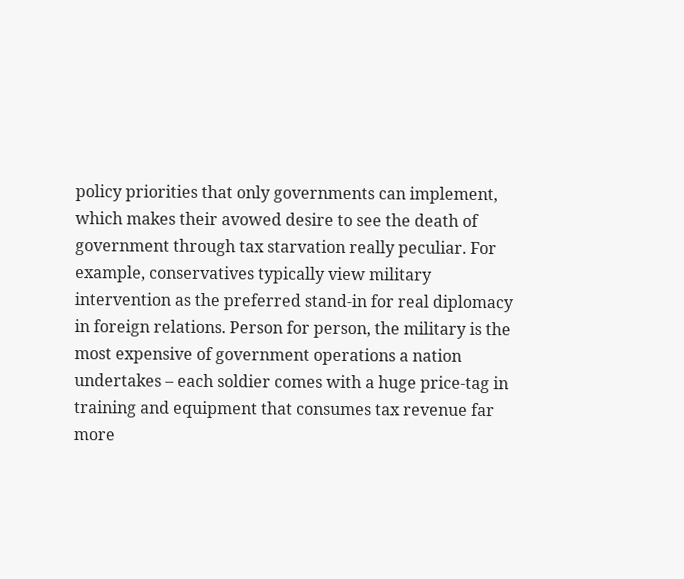policy priorities that only governments can implement, which makes their avowed desire to see the death of government through tax starvation really peculiar. For example, conservatives typically view military intervention as the preferred stand-in for real diplomacy in foreign relations. Person for person, the military is the most expensive of government operations a nation undertakes – each soldier comes with a huge price-tag in training and equipment that consumes tax revenue far more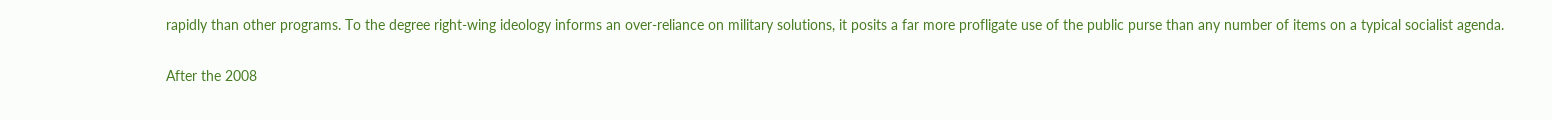rapidly than other programs. To the degree right-wing ideology informs an over-reliance on military solutions, it posits a far more profligate use of the public purse than any number of items on a typical socialist agenda.

After the 2008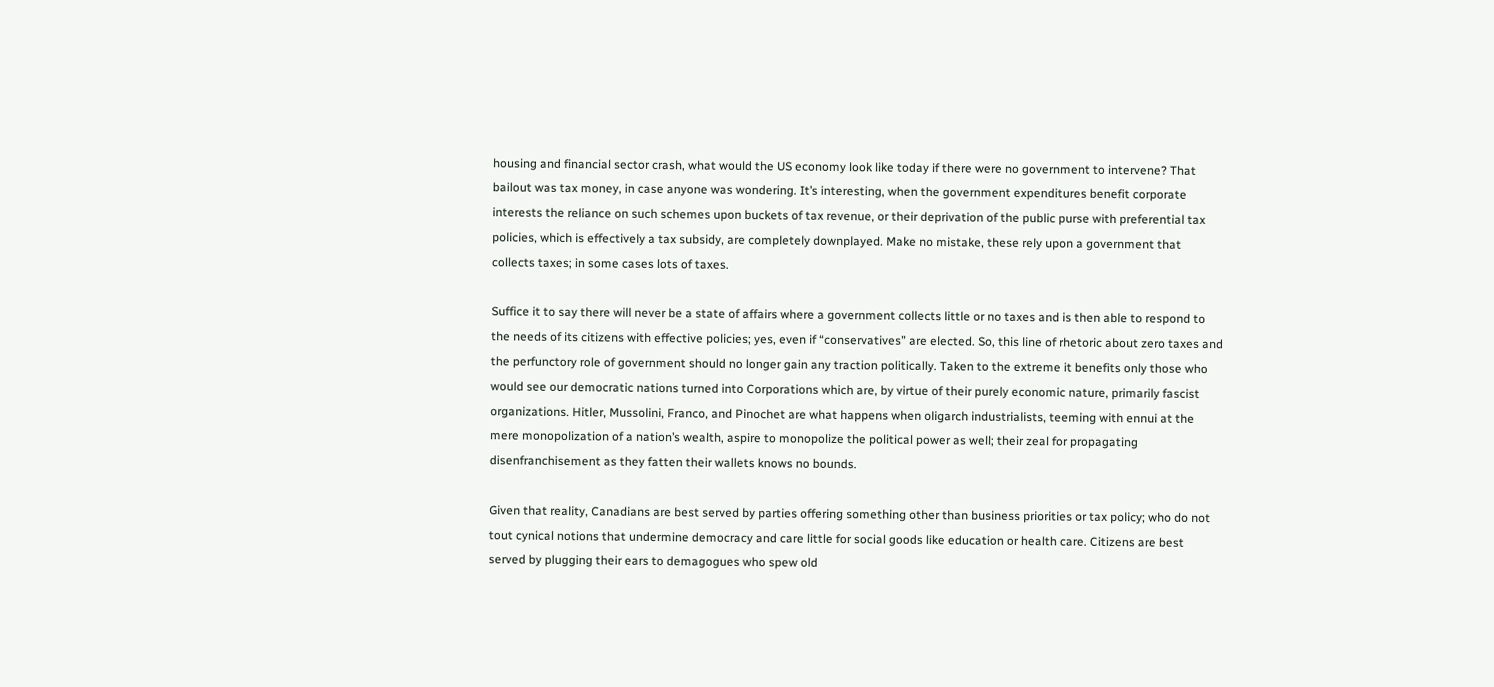housing and financial sector crash, what would the US economy look like today if there were no government to intervene? That bailout was tax money, in case anyone was wondering. It’s interesting, when the government expenditures benefit corporate interests the reliance on such schemes upon buckets of tax revenue, or their deprivation of the public purse with preferential tax policies, which is effectively a tax subsidy, are completely downplayed. Make no mistake, these rely upon a government that collects taxes; in some cases lots of taxes.

Suffice it to say there will never be a state of affairs where a government collects little or no taxes and is then able to respond to the needs of its citizens with effective policies; yes, even if “conservatives” are elected. So, this line of rhetoric about zero taxes and the perfunctory role of government should no longer gain any traction politically. Taken to the extreme it benefits only those who would see our democratic nations turned into Corporations which are, by virtue of their purely economic nature, primarily fascist organizations. Hitler, Mussolini, Franco, and Pinochet are what happens when oligarch industrialists, teeming with ennui at the mere monopolization of a nation’s wealth, aspire to monopolize the political power as well; their zeal for propagating  disenfranchisement as they fatten their wallets knows no bounds.

Given that reality, Canadians are best served by parties offering something other than business priorities or tax policy; who do not tout cynical notions that undermine democracy and care little for social goods like education or health care. Citizens are best served by plugging their ears to demagogues who spew old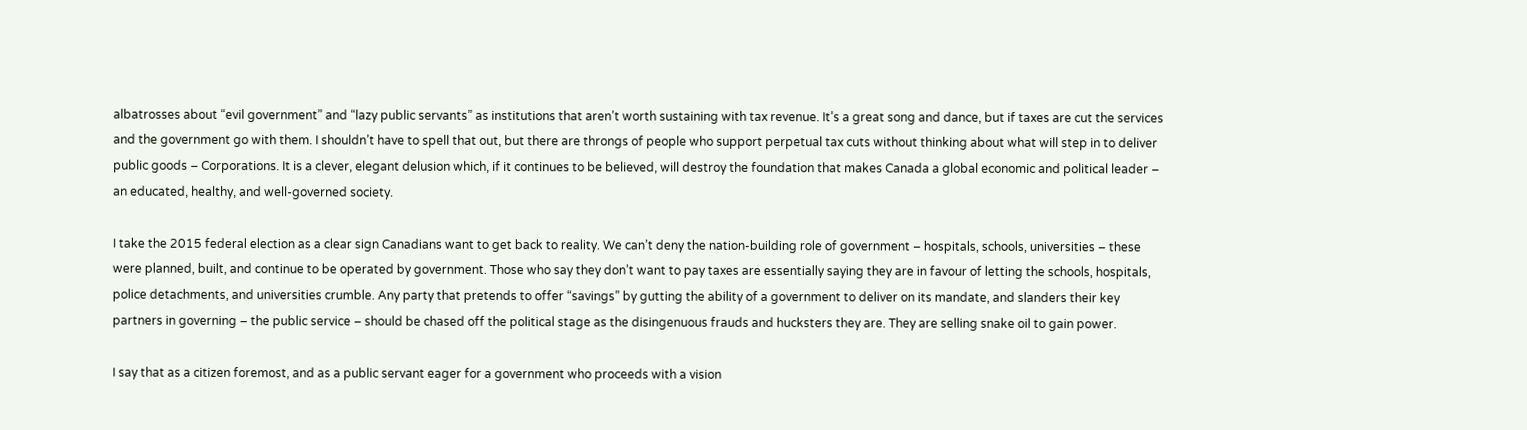albatrosses about “evil government” and “lazy public servants” as institutions that aren’t worth sustaining with tax revenue. It’s a great song and dance, but if taxes are cut the services and the government go with them. I shouldn’t have to spell that out, but there are throngs of people who support perpetual tax cuts without thinking about what will step in to deliver public goods – Corporations. It is a clever, elegant delusion which, if it continues to be believed, will destroy the foundation that makes Canada a global economic and political leader – an educated, healthy, and well-governed society.

I take the 2015 federal election as a clear sign Canadians want to get back to reality. We can’t deny the nation-building role of government – hospitals, schools, universities – these were planned, built, and continue to be operated by government. Those who say they don’t want to pay taxes are essentially saying they are in favour of letting the schools, hospitals, police detachments, and universities crumble. Any party that pretends to offer “savings” by gutting the ability of a government to deliver on its mandate, and slanders their key partners in governing – the public service – should be chased off the political stage as the disingenuous frauds and hucksters they are. They are selling snake oil to gain power.

I say that as a citizen foremost, and as a public servant eager for a government who proceeds with a vision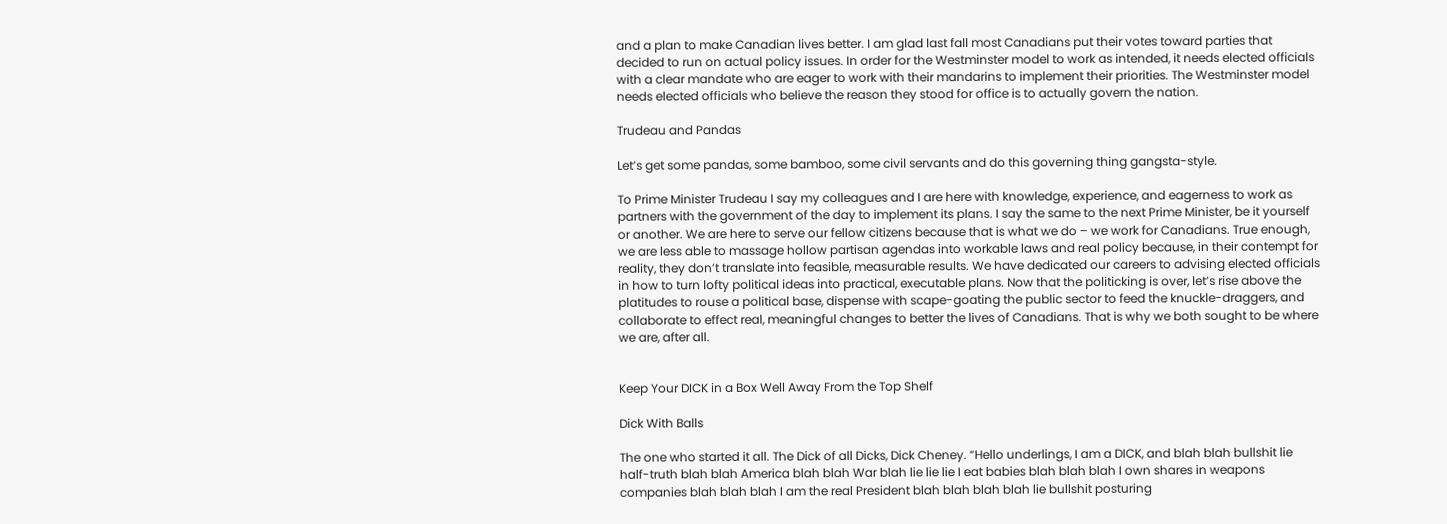and a plan to make Canadian lives better. I am glad last fall most Canadians put their votes toward parties that decided to run on actual policy issues. In order for the Westminster model to work as intended, it needs elected officials with a clear mandate who are eager to work with their mandarins to implement their priorities. The Westminster model needs elected officials who believe the reason they stood for office is to actually govern the nation.

Trudeau and Pandas

Let’s get some pandas, some bamboo, some civil servants and do this governing thing gangsta-style.

To Prime Minister Trudeau I say my colleagues and I are here with knowledge, experience, and eagerness to work as partners with the government of the day to implement its plans. I say the same to the next Prime Minister, be it yourself or another. We are here to serve our fellow citizens because that is what we do – we work for Canadians. True enough, we are less able to massage hollow partisan agendas into workable laws and real policy because, in their contempt for reality, they don’t translate into feasible, measurable results. We have dedicated our careers to advising elected officials in how to turn lofty political ideas into practical, executable plans. Now that the politicking is over, let’s rise above the platitudes to rouse a political base, dispense with scape-goating the public sector to feed the knuckle-draggers, and collaborate to effect real, meaningful changes to better the lives of Canadians. That is why we both sought to be where we are, after all.


Keep Your DICK in a Box Well Away From the Top Shelf

Dick With Balls

The one who started it all. The Dick of all Dicks, Dick Cheney. “Hello underlings, I am a DICK, and blah blah bullshit lie half-truth blah blah America blah blah War blah lie lie lie I eat babies blah blah blah I own shares in weapons companies blah blah blah I am the real President blah blah blah blah lie bullshit posturing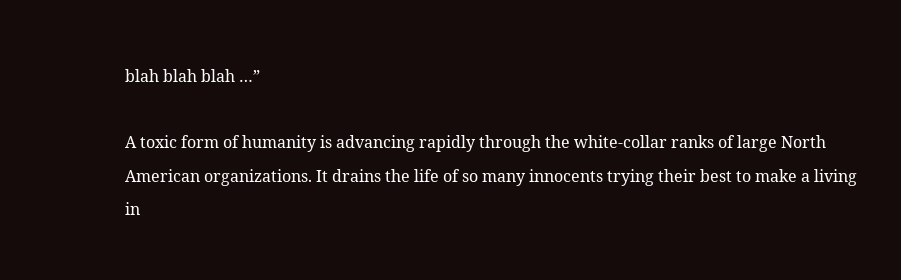blah blah blah …”

A toxic form of humanity is advancing rapidly through the white-collar ranks of large North American organizations. It drains the life of so many innocents trying their best to make a living in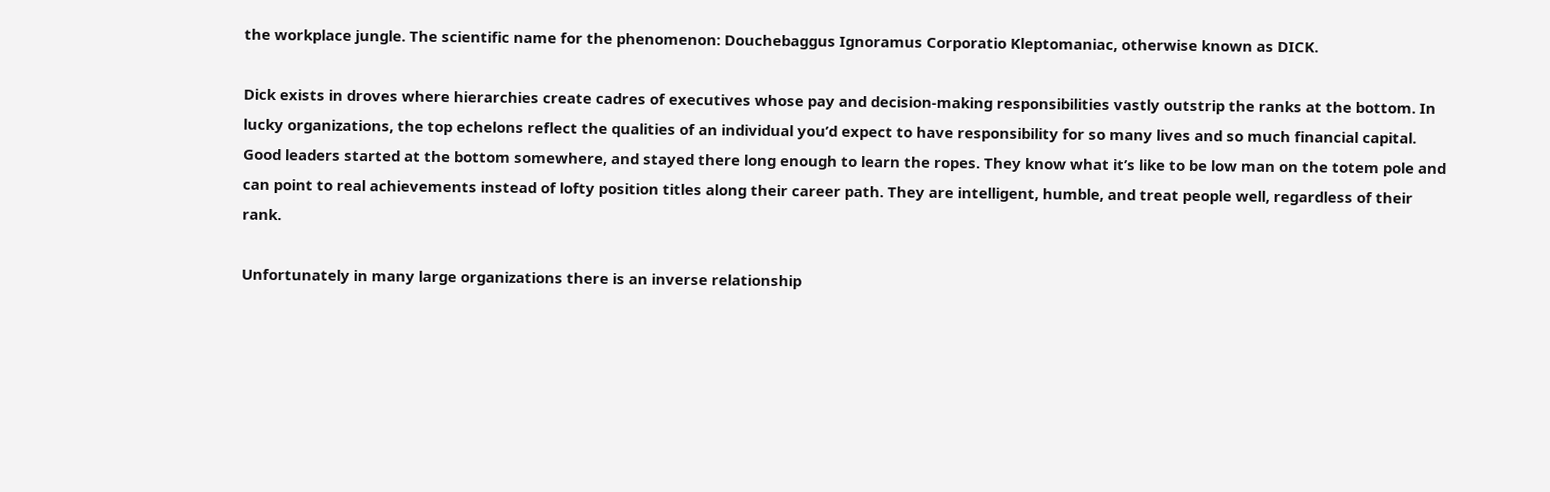the workplace jungle. The scientific name for the phenomenon: Douchebaggus Ignoramus Corporatio Kleptomaniac, otherwise known as DICK.

Dick exists in droves where hierarchies create cadres of executives whose pay and decision-making responsibilities vastly outstrip the ranks at the bottom. In lucky organizations, the top echelons reflect the qualities of an individual you’d expect to have responsibility for so many lives and so much financial capital. Good leaders started at the bottom somewhere, and stayed there long enough to learn the ropes. They know what it’s like to be low man on the totem pole and can point to real achievements instead of lofty position titles along their career path. They are intelligent, humble, and treat people well, regardless of their rank.

Unfortunately in many large organizations there is an inverse relationship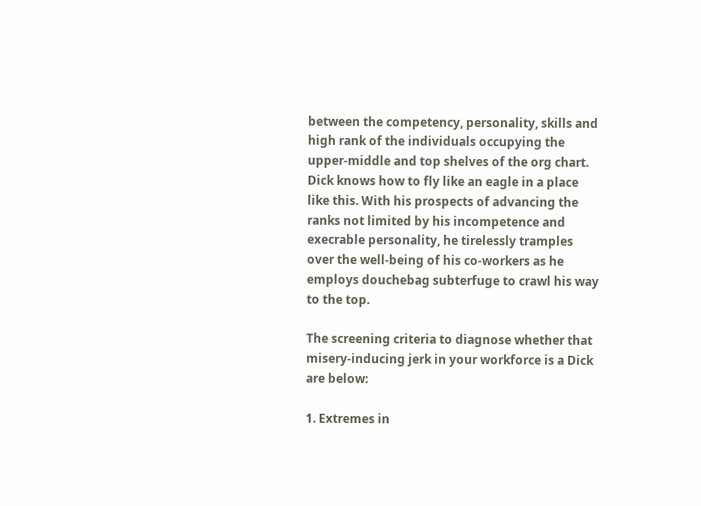between the competency, personality, skills and high rank of the individuals occupying the upper-middle and top shelves of the org chart. Dick knows how to fly like an eagle in a place like this. With his prospects of advancing the ranks not limited by his incompetence and execrable personality, he tirelessly tramples over the well-being of his co-workers as he employs douchebag subterfuge to crawl his way to the top.

The screening criteria to diagnose whether that misery-inducing jerk in your workforce is a Dick are below:

1. Extremes in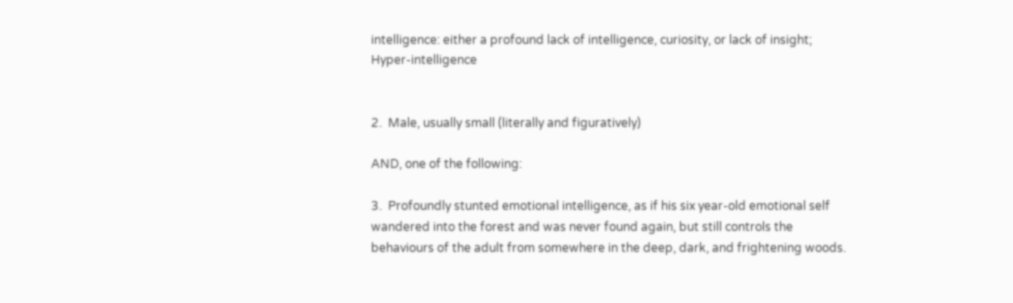intelligence: either a profound lack of intelligence, curiosity, or lack of insight; Hyper-intelligence


2.  Male, usually small (literally and figuratively)

AND, one of the following:

3.  Profoundly stunted emotional intelligence, as if his six year-old emotional self wandered into the forest and was never found again, but still controls the behaviours of the adult from somewhere in the deep, dark, and frightening woods.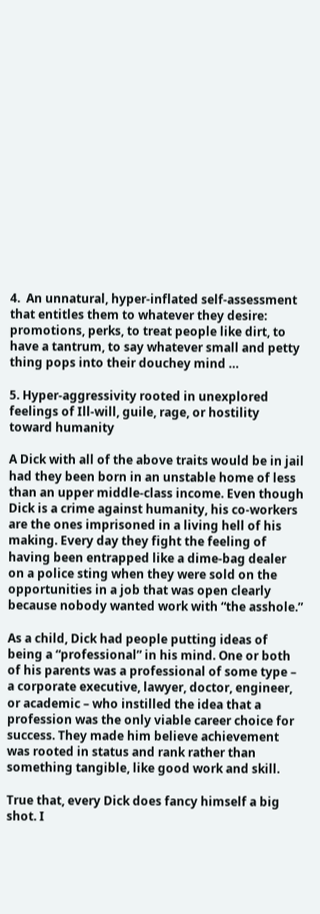4.  An unnatural, hyper-inflated self-assessment that entitles them to whatever they desire: promotions, perks, to treat people like dirt, to have a tantrum, to say whatever small and petty thing pops into their douchey mind …

5. Hyper-aggressivity rooted in unexplored feelings of Ill-will, guile, rage, or hostility toward humanity

A Dick with all of the above traits would be in jail had they been born in an unstable home of less than an upper middle-class income. Even though Dick is a crime against humanity, his co-workers are the ones imprisoned in a living hell of his making. Every day they fight the feeling of having been entrapped like a dime-bag dealer on a police sting when they were sold on the opportunities in a job that was open clearly because nobody wanted work with “the asshole.”

As a child, Dick had people putting ideas of being a “professional” in his mind. One or both of his parents was a professional of some type – a corporate executive, lawyer, doctor, engineer, or academic – who instilled the idea that a profession was the only viable career choice for success. They made him believe achievement was rooted in status and rank rather than something tangible, like good work and skill.

True that, every Dick does fancy himself a big shot. I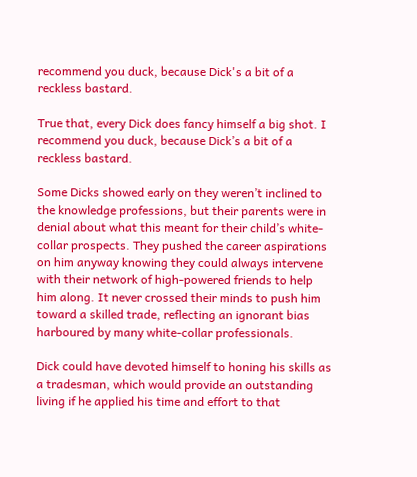recommend you duck, because Dick's a bit of a reckless bastard.

True that, every Dick does fancy himself a big shot. I recommend you duck, because Dick’s a bit of a reckless bastard.

Some Dicks showed early on they weren’t inclined to the knowledge professions, but their parents were in denial about what this meant for their child’s white-collar prospects. They pushed the career aspirations on him anyway knowing they could always intervene with their network of high-powered friends to help him along. It never crossed their minds to push him toward a skilled trade, reflecting an ignorant bias harboured by many white-collar professionals.

Dick could have devoted himself to honing his skills as a tradesman, which would provide an outstanding living if he applied his time and effort to that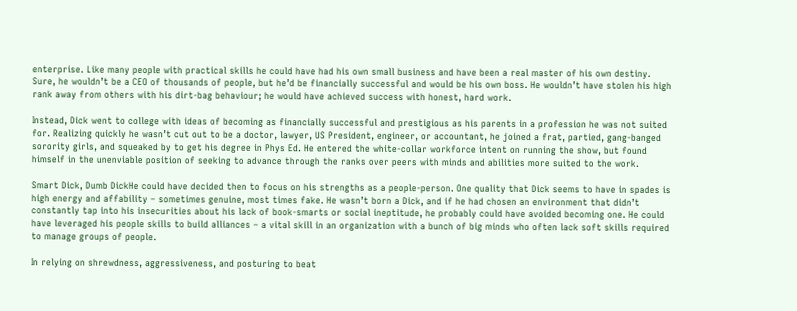enterprise. Like many people with practical skills he could have had his own small business and have been a real master of his own destiny. Sure, he wouldn’t be a CEO of thousands of people, but he’d be financially successful and would be his own boss. He wouldn’t have stolen his high rank away from others with his dirt-bag behaviour; he would have achieved success with honest, hard work.

Instead, Dick went to college with ideas of becoming as financially successful and prestigious as his parents in a profession he was not suited for. Realizing quickly he wasn’t cut out to be a doctor, lawyer, US President, engineer, or accountant, he joined a frat, partied, gang-banged sorority girls, and squeaked by to get his degree in Phys Ed. He entered the white-collar workforce intent on running the show, but found himself in the unenviable position of seeking to advance through the ranks over peers with minds and abilities more suited to the work.

Smart Dick, Dumb DickHe could have decided then to focus on his strengths as a people-person. One quality that Dick seems to have in spades is high energy and affability – sometimes genuine, most times fake. He wasn’t born a Dick, and if he had chosen an environment that didn’t constantly tap into his insecurities about his lack of book-smarts or social ineptitude, he probably could have avoided becoming one. He could have leveraged his people skills to build alliances – a vital skill in an organization with a bunch of big minds who often lack soft skills required to manage groups of people.

In relying on shrewdness, aggressiveness, and posturing to beat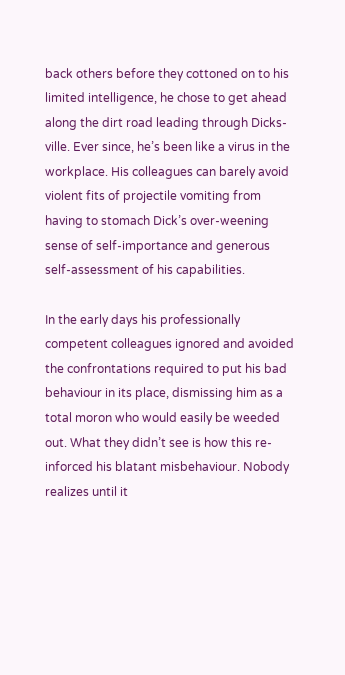back others before they cottoned on to his limited intelligence, he chose to get ahead along the dirt road leading through Dicks-ville. Ever since, he’s been like a virus in the workplace. His colleagues can barely avoid violent fits of projectile vomiting from having to stomach Dick’s over-weening sense of self-importance and generous self-assessment of his capabilities.

In the early days his professionally competent colleagues ignored and avoided the confrontations required to put his bad behaviour in its place, dismissing him as a total moron who would easily be weeded out. What they didn’t see is how this re-inforced his blatant misbehaviour. Nobody realizes until it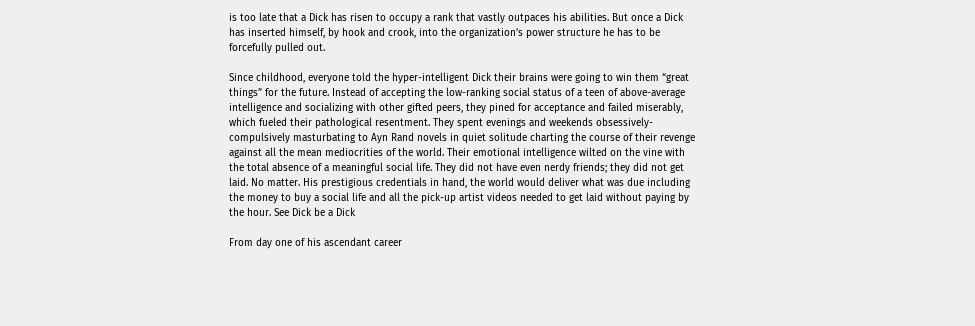is too late that a Dick has risen to occupy a rank that vastly outpaces his abilities. But once a Dick has inserted himself, by hook and crook, into the organization’s power structure he has to be forcefully pulled out.

Since childhood, everyone told the hyper-intelligent Dick their brains were going to win them “great things” for the future. Instead of accepting the low-ranking social status of a teen of above-average intelligence and socializing with other gifted peers, they pined for acceptance and failed miserably, which fueled their pathological resentment. They spent evenings and weekends obsessively-compulsively masturbating to Ayn Rand novels in quiet solitude charting the course of their revenge against all the mean mediocrities of the world. Their emotional intelligence wilted on the vine with the total absence of a meaningful social life. They did not have even nerdy friends; they did not get laid. No matter. His prestigious credentials in hand, the world would deliver what was due including the money to buy a social life and all the pick-up artist videos needed to get laid without paying by the hour. See Dick be a Dick

From day one of his ascendant career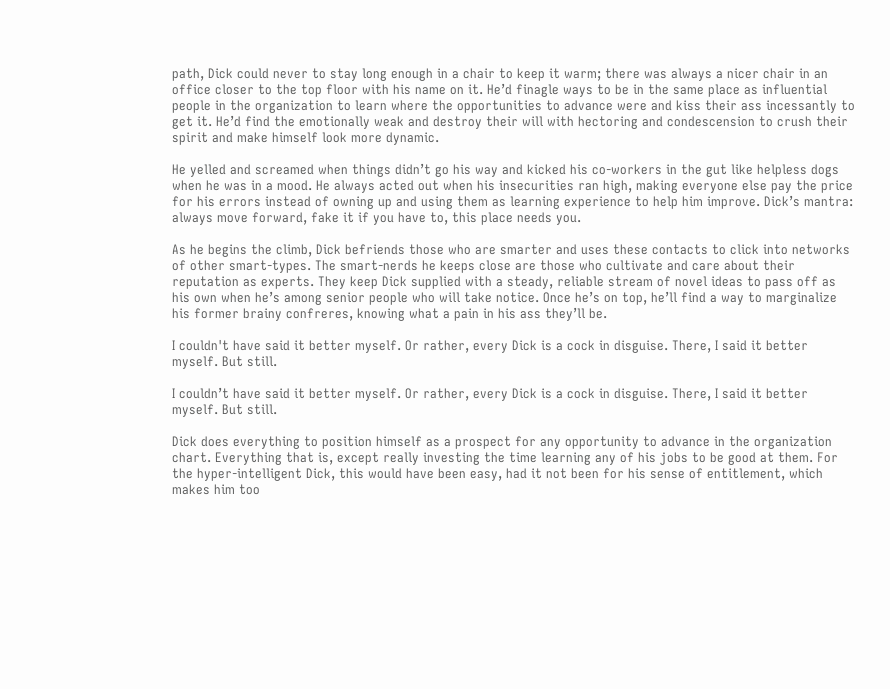path, Dick could never to stay long enough in a chair to keep it warm; there was always a nicer chair in an office closer to the top floor with his name on it. He’d finagle ways to be in the same place as influential people in the organization to learn where the opportunities to advance were and kiss their ass incessantly to get it. He’d find the emotionally weak and destroy their will with hectoring and condescension to crush their spirit and make himself look more dynamic.

He yelled and screamed when things didn’t go his way and kicked his co-workers in the gut like helpless dogs when he was in a mood. He always acted out when his insecurities ran high, making everyone else pay the price for his errors instead of owning up and using them as learning experience to help him improve. Dick’s mantra: always move forward, fake it if you have to, this place needs you.

As he begins the climb, Dick befriends those who are smarter and uses these contacts to click into networks of other smart-types. The smart-nerds he keeps close are those who cultivate and care about their reputation as experts. They keep Dick supplied with a steady, reliable stream of novel ideas to pass off as his own when he’s among senior people who will take notice. Once he’s on top, he’ll find a way to marginalize his former brainy confreres, knowing what a pain in his ass they’ll be.

I couldn't have said it better myself. Or rather, every Dick is a cock in disguise. There, I said it better myself. But still.

I couldn’t have said it better myself. Or rather, every Dick is a cock in disguise. There, I said it better myself. But still.

Dick does everything to position himself as a prospect for any opportunity to advance in the organization chart. Everything that is, except really investing the time learning any of his jobs to be good at them. For the hyper-intelligent Dick, this would have been easy, had it not been for his sense of entitlement, which makes him too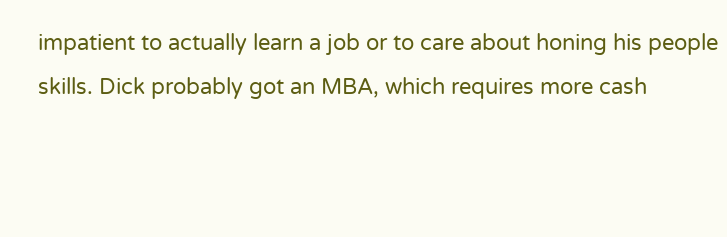impatient to actually learn a job or to care about honing his people skills. Dick probably got an MBA, which requires more cash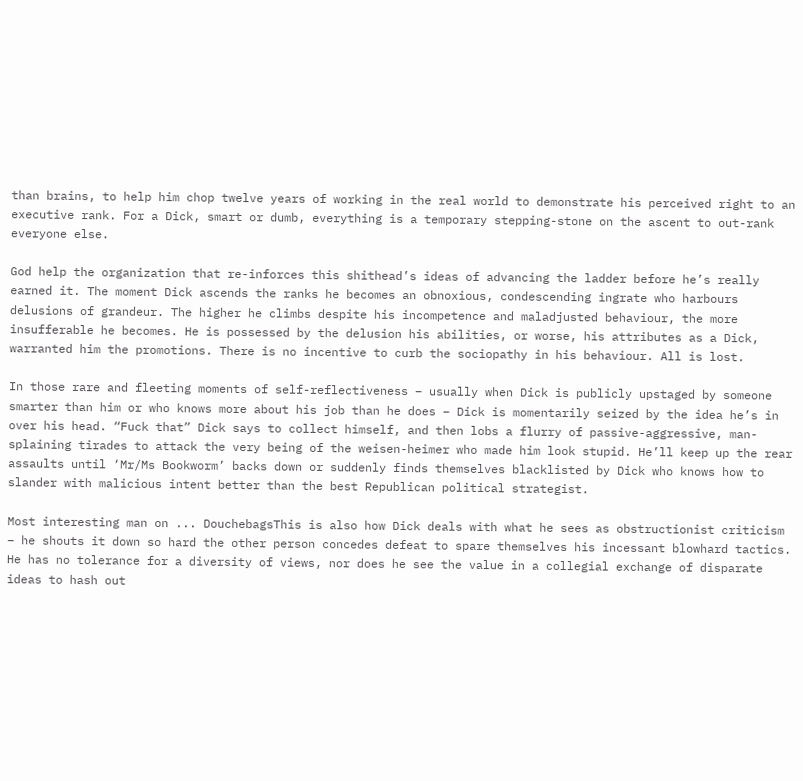than brains, to help him chop twelve years of working in the real world to demonstrate his perceived right to an executive rank. For a Dick, smart or dumb, everything is a temporary stepping-stone on the ascent to out-rank everyone else.

God help the organization that re-inforces this shithead’s ideas of advancing the ladder before he’s really earned it. The moment Dick ascends the ranks he becomes an obnoxious, condescending ingrate who harbours delusions of grandeur. The higher he climbs despite his incompetence and maladjusted behaviour, the more insufferable he becomes. He is possessed by the delusion his abilities, or worse, his attributes as a Dick, warranted him the promotions. There is no incentive to curb the sociopathy in his behaviour. All is lost.

In those rare and fleeting moments of self-reflectiveness – usually when Dick is publicly upstaged by someone smarter than him or who knows more about his job than he does – Dick is momentarily seized by the idea he’s in over his head. “Fuck that” Dick says to collect himself, and then lobs a flurry of passive-aggressive, man-splaining tirades to attack the very being of the weisen-heimer who made him look stupid. He’ll keep up the rear assaults until ‘Mr/Ms Bookworm’ backs down or suddenly finds themselves blacklisted by Dick who knows how to slander with malicious intent better than the best Republican political strategist.

Most interesting man on ... DouchebagsThis is also how Dick deals with what he sees as obstructionist criticism – he shouts it down so hard the other person concedes defeat to spare themselves his incessant blowhard tactics. He has no tolerance for a diversity of views, nor does he see the value in a collegial exchange of disparate ideas to hash out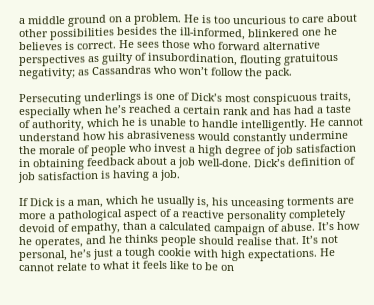a middle ground on a problem. He is too uncurious to care about other possibilities besides the ill-informed, blinkered one he believes is correct. He sees those who forward alternative perspectives as guilty of insubordination, flouting gratuitous negativity; as Cassandras who won’t follow the pack.

Persecuting underlings is one of Dick’s most conspicuous traits, especially when he’s reached a certain rank and has had a taste of authority, which he is unable to handle intelligently. He cannot understand how his abrasiveness would constantly undermine the morale of people who invest a high degree of job satisfaction in obtaining feedback about a job well-done. Dick’s definition of job satisfaction is having a job.

If Dick is a man, which he usually is, his unceasing torments are more a pathological aspect of a reactive personality completely devoid of empathy, than a calculated campaign of abuse. It’s how he operates, and he thinks people should realise that. It’s not personal, he’s just a tough cookie with high expectations. He cannot relate to what it feels like to be on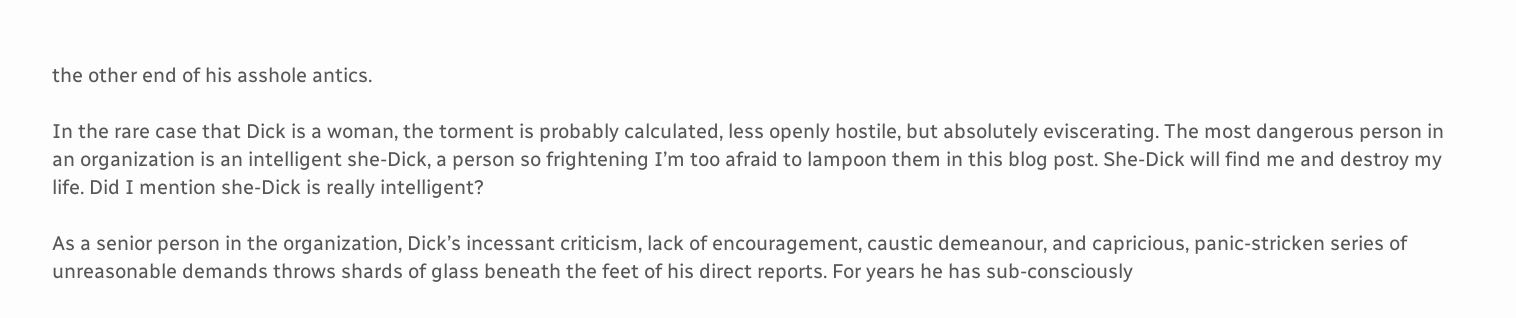the other end of his asshole antics.

In the rare case that Dick is a woman, the torment is probably calculated, less openly hostile, but absolutely eviscerating. The most dangerous person in an organization is an intelligent she-Dick, a person so frightening I’m too afraid to lampoon them in this blog post. She-Dick will find me and destroy my life. Did I mention she-Dick is really intelligent?

As a senior person in the organization, Dick’s incessant criticism, lack of encouragement, caustic demeanour, and capricious, panic-stricken series of unreasonable demands throws shards of glass beneath the feet of his direct reports. For years he has sub-consciously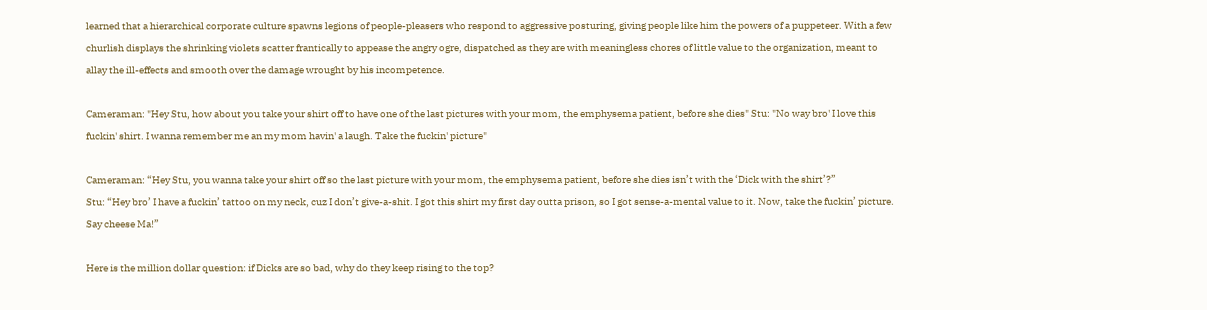learned that a hierarchical corporate culture spawns legions of people-pleasers who respond to aggressive posturing, giving people like him the powers of a puppeteer. With a few churlish displays the shrinking violets scatter frantically to appease the angry ogre, dispatched as they are with meaningless chores of little value to the organization, meant to allay the ill-effects and smooth over the damage wrought by his incompetence.

Cameraman: "Hey Stu, how about you take your shirt off to have one of the last pictures with your mom, the emphysema patient, before she dies" Stu: "No way bro' I love this fuckin' shirt. I wanna remember me an my mom havin' a laugh. Take the fuckin' picture"

Cameraman: “Hey Stu, you wanna take your shirt off so the last picture with your mom, the emphysema patient, before she dies isn’t with the ‘Dick with the shirt’?”
Stu: “Hey bro’ I have a fuckin’ tattoo on my neck, cuz I don’t give-a-shit. I got this shirt my first day outta prison, so I got sense-a-mental value to it. Now, take the fuckin’ picture. Say cheese Ma!”

Here is the million dollar question: if Dicks are so bad, why do they keep rising to the top?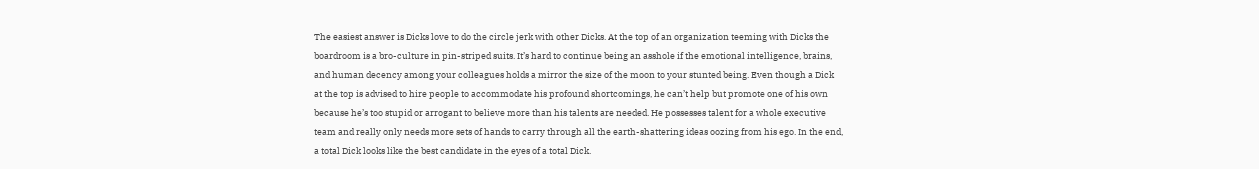The easiest answer is Dicks love to do the circle jerk with other Dicks. At the top of an organization teeming with Dicks the boardroom is a bro-culture in pin-striped suits. It’s hard to continue being an asshole if the emotional intelligence, brains, and human decency among your colleagues holds a mirror the size of the moon to your stunted being. Even though a Dick at the top is advised to hire people to accommodate his profound shortcomings, he can’t help but promote one of his own because he’s too stupid or arrogant to believe more than his talents are needed. He possesses talent for a whole executive team and really only needs more sets of hands to carry through all the earth-shattering ideas oozing from his ego. In the end, a total Dick looks like the best candidate in the eyes of a total Dick.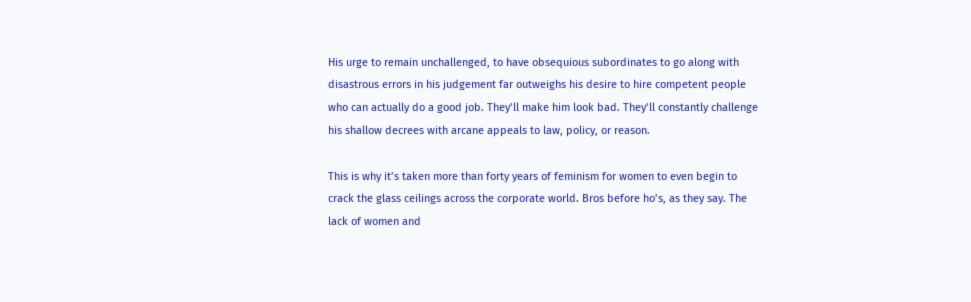His urge to remain unchallenged, to have obsequious subordinates to go along with disastrous errors in his judgement far outweighs his desire to hire competent people who can actually do a good job. They’ll make him look bad. They’ll constantly challenge his shallow decrees with arcane appeals to law, policy, or reason.

This is why it’s taken more than forty years of feminism for women to even begin to crack the glass ceilings across the corporate world. Bros before ho’s, as they say. The lack of women and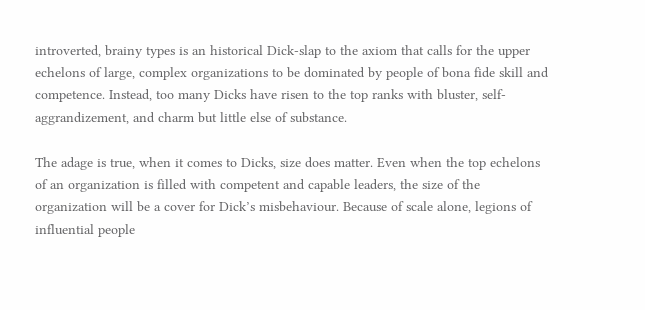introverted, brainy types is an historical Dick-slap to the axiom that calls for the upper echelons of large, complex organizations to be dominated by people of bona fide skill and competence. Instead, too many Dicks have risen to the top ranks with bluster, self-aggrandizement, and charm but little else of substance.

The adage is true, when it comes to Dicks, size does matter. Even when the top echelons of an organization is filled with competent and capable leaders, the size of the organization will be a cover for Dick’s misbehaviour. Because of scale alone, legions of influential people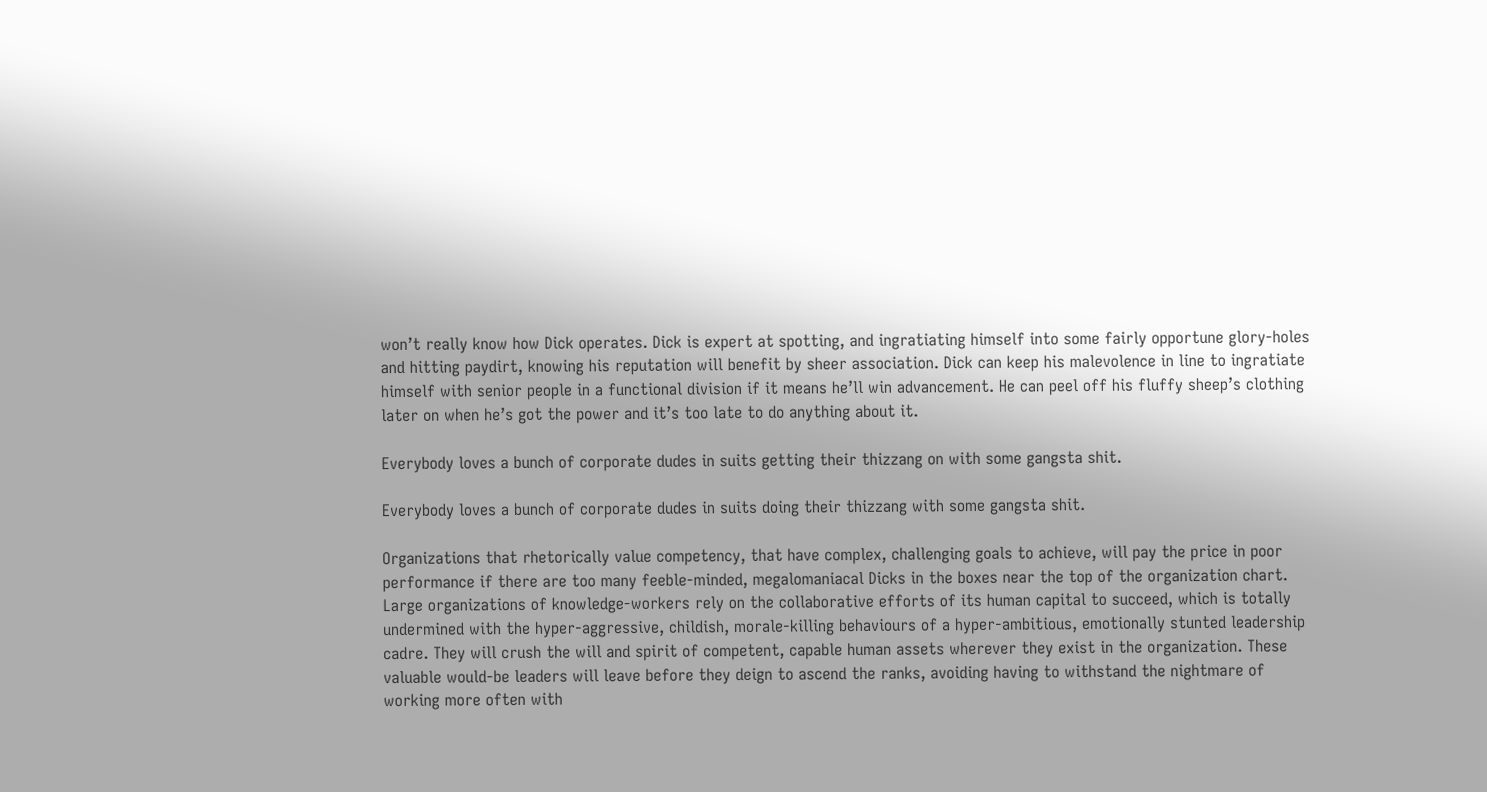won’t really know how Dick operates. Dick is expert at spotting, and ingratiating himself into some fairly opportune glory-holes and hitting paydirt, knowing his reputation will benefit by sheer association. Dick can keep his malevolence in line to ingratiate himself with senior people in a functional division if it means he’ll win advancement. He can peel off his fluffy sheep’s clothing later on when he’s got the power and it’s too late to do anything about it.

Everybody loves a bunch of corporate dudes in suits getting their thizzang on with some gangsta shit.

Everybody loves a bunch of corporate dudes in suits doing their thizzang with some gangsta shit.

Organizations that rhetorically value competency, that have complex, challenging goals to achieve, will pay the price in poor performance if there are too many feeble-minded, megalomaniacal Dicks in the boxes near the top of the organization chart. Large organizations of knowledge-workers rely on the collaborative efforts of its human capital to succeed, which is totally undermined with the hyper-aggressive, childish, morale-killing behaviours of a hyper-ambitious, emotionally stunted leadership cadre. They will crush the will and spirit of competent, capable human assets wherever they exist in the organization. These valuable would-be leaders will leave before they deign to ascend the ranks, avoiding having to withstand the nightmare of working more often with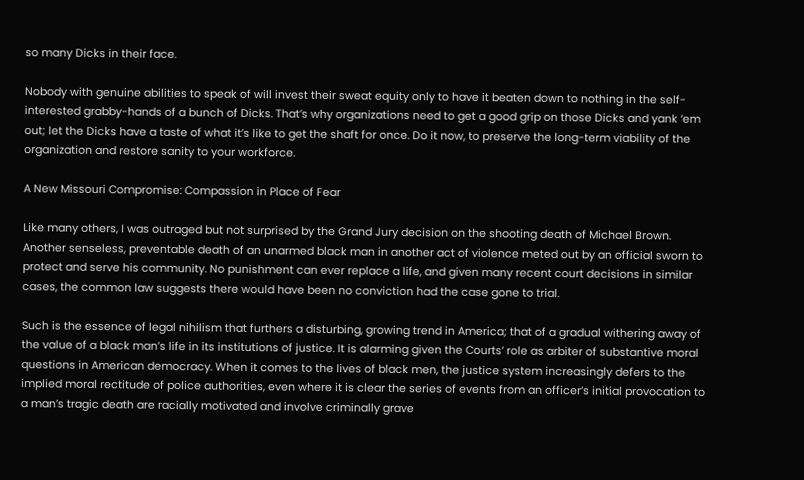so many Dicks in their face.

Nobody with genuine abilities to speak of will invest their sweat equity only to have it beaten down to nothing in the self-interested grabby-hands of a bunch of Dicks. That’s why organizations need to get a good grip on those Dicks and yank ‘em out; let the Dicks have a taste of what it’s like to get the shaft for once. Do it now, to preserve the long-term viability of the organization and restore sanity to your workforce.

A New Missouri Compromise: Compassion in Place of Fear

Like many others, I was outraged but not surprised by the Grand Jury decision on the shooting death of Michael Brown. Another senseless, preventable death of an unarmed black man in another act of violence meted out by an official sworn to protect and serve his community. No punishment can ever replace a life, and given many recent court decisions in similar cases, the common law suggests there would have been no conviction had the case gone to trial.

Such is the essence of legal nihilism that furthers a disturbing, growing trend in America; that of a gradual withering away of the value of a black man’s life in its institutions of justice. It is alarming given the Courts’ role as arbiter of substantive moral questions in American democracy. When it comes to the lives of black men, the justice system increasingly defers to the implied moral rectitude of police authorities, even where it is clear the series of events from an officer’s initial provocation to a man’s tragic death are racially motivated and involve criminally grave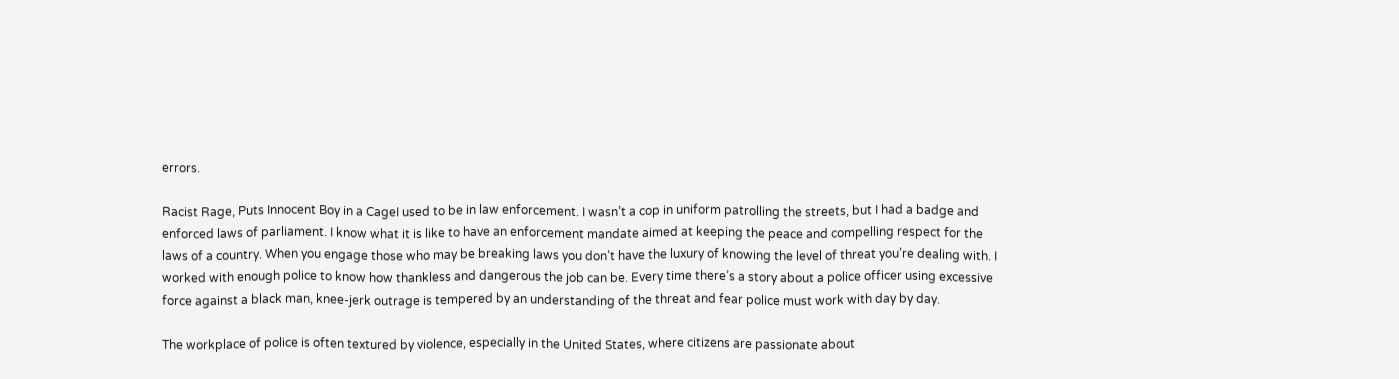errors.

Racist Rage, Puts Innocent Boy in a CageI used to be in law enforcement. I wasn’t a cop in uniform patrolling the streets, but I had a badge and enforced laws of parliament. I know what it is like to have an enforcement mandate aimed at keeping the peace and compelling respect for the laws of a country. When you engage those who may be breaking laws you don’t have the luxury of knowing the level of threat you’re dealing with. I worked with enough police to know how thankless and dangerous the job can be. Every time there’s a story about a police officer using excessive force against a black man, knee-jerk outrage is tempered by an understanding of the threat and fear police must work with day by day.

The workplace of police is often textured by violence, especially in the United States, where citizens are passionate about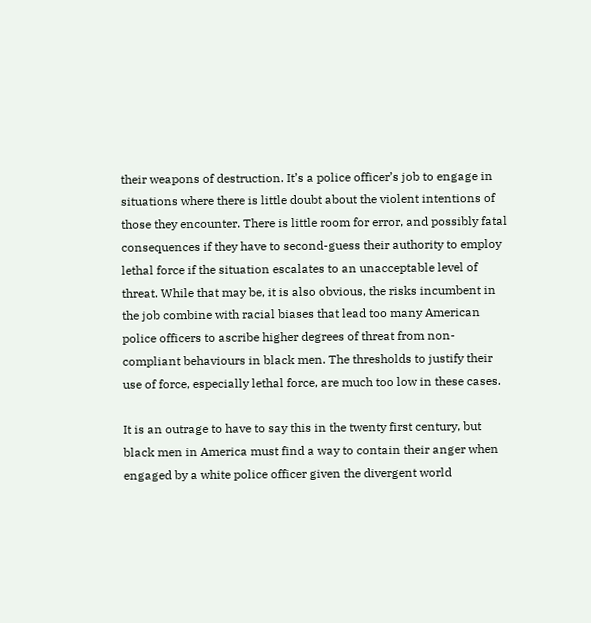their weapons of destruction. It’s a police officer’s job to engage in situations where there is little doubt about the violent intentions of those they encounter. There is little room for error, and possibly fatal consequences if they have to second-guess their authority to employ lethal force if the situation escalates to an unacceptable level of threat. While that may be, it is also obvious, the risks incumbent in the job combine with racial biases that lead too many American police officers to ascribe higher degrees of threat from non-compliant behaviours in black men. The thresholds to justify their use of force, especially lethal force, are much too low in these cases.

It is an outrage to have to say this in the twenty first century, but black men in America must find a way to contain their anger when engaged by a white police officer given the divergent world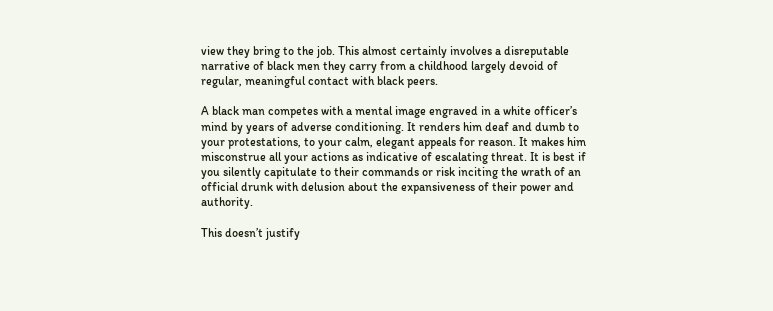view they bring to the job. This almost certainly involves a disreputable narrative of black men they carry from a childhood largely devoid of regular, meaningful contact with black peers.

A black man competes with a mental image engraved in a white officer’s mind by years of adverse conditioning. It renders him deaf and dumb to your protestations, to your calm, elegant appeals for reason. It makes him misconstrue all your actions as indicative of escalating threat. It is best if you silently capitulate to their commands or risk inciting the wrath of an official drunk with delusion about the expansiveness of their power and authority.

This doesn’t justify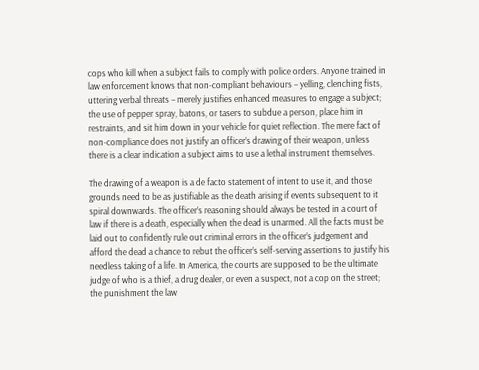cops who kill when a subject fails to comply with police orders. Anyone trained in law enforcement knows that non-compliant behaviours – yelling, clenching fists, uttering verbal threats – merely justifies enhanced measures to engage a subject; the use of pepper spray, batons, or tasers to subdue a person, place him in restraints, and sit him down in your vehicle for quiet reflection. The mere fact of non-compliance does not justify an officer’s drawing of their weapon, unless there is a clear indication a subject aims to use a lethal instrument themselves.

The drawing of a weapon is a de facto statement of intent to use it, and those grounds need to be as justifiable as the death arising if events subsequent to it spiral downwards. The officer’s reasoning should always be tested in a court of law if there is a death, especially when the dead is unarmed. All the facts must be laid out to confidently rule out criminal errors in the officer’s judgement and afford the dead a chance to rebut the officer’s self-serving assertions to justify his needless taking of a life. In America, the courts are supposed to be the ultimate judge of who is a thief, a drug dealer, or even a suspect, not a cop on the street; the punishment the law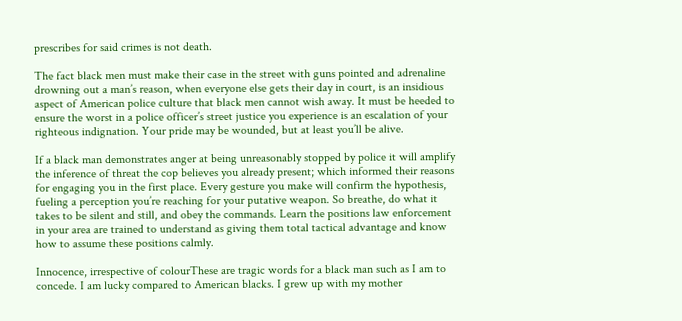prescribes for said crimes is not death.

The fact black men must make their case in the street with guns pointed and adrenaline drowning out a man’s reason, when everyone else gets their day in court, is an insidious aspect of American police culture that black men cannot wish away. It must be heeded to ensure the worst in a police officer’s street justice you experience is an escalation of your righteous indignation. Your pride may be wounded, but at least you’ll be alive.

If a black man demonstrates anger at being unreasonably stopped by police it will amplify the inference of threat the cop believes you already present; which informed their reasons for engaging you in the first place. Every gesture you make will confirm the hypothesis, fueling a perception you’re reaching for your putative weapon. So breathe, do what it takes to be silent and still, and obey the commands. Learn the positions law enforcement in your area are trained to understand as giving them total tactical advantage and know how to assume these positions calmly.

Innocence, irrespective of colourThese are tragic words for a black man such as I am to concede. I am lucky compared to American blacks. I grew up with my mother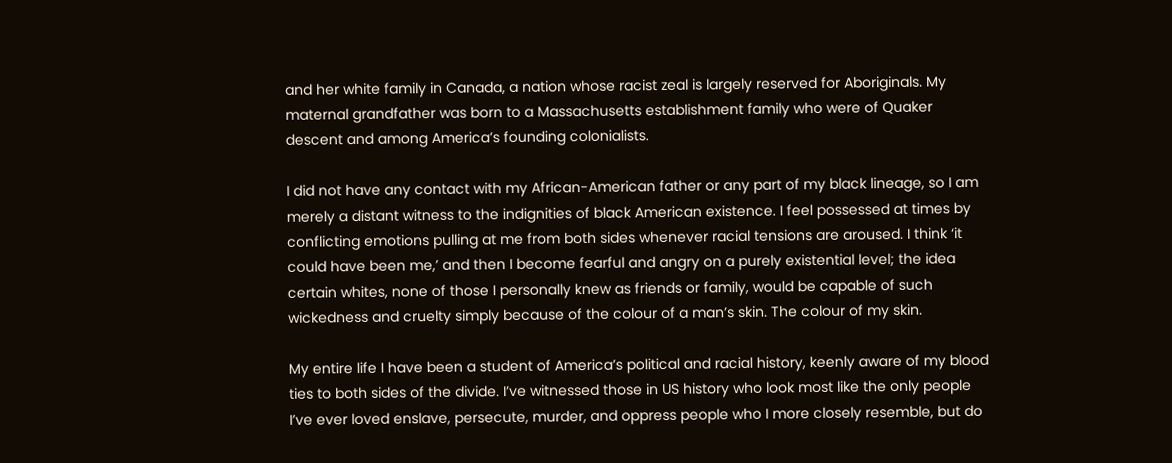and her white family in Canada, a nation whose racist zeal is largely reserved for Aboriginals. My maternal grandfather was born to a Massachusetts establishment family who were of Quaker descent and among America’s founding colonialists.

I did not have any contact with my African-American father or any part of my black lineage, so I am merely a distant witness to the indignities of black American existence. I feel possessed at times by conflicting emotions pulling at me from both sides whenever racial tensions are aroused. I think ‘it could have been me,’ and then I become fearful and angry on a purely existential level; the idea certain whites, none of those I personally knew as friends or family, would be capable of such wickedness and cruelty simply because of the colour of a man’s skin. The colour of my skin.

My entire life I have been a student of America’s political and racial history, keenly aware of my blood ties to both sides of the divide. I’ve witnessed those in US history who look most like the only people I’ve ever loved enslave, persecute, murder, and oppress people who I more closely resemble, but do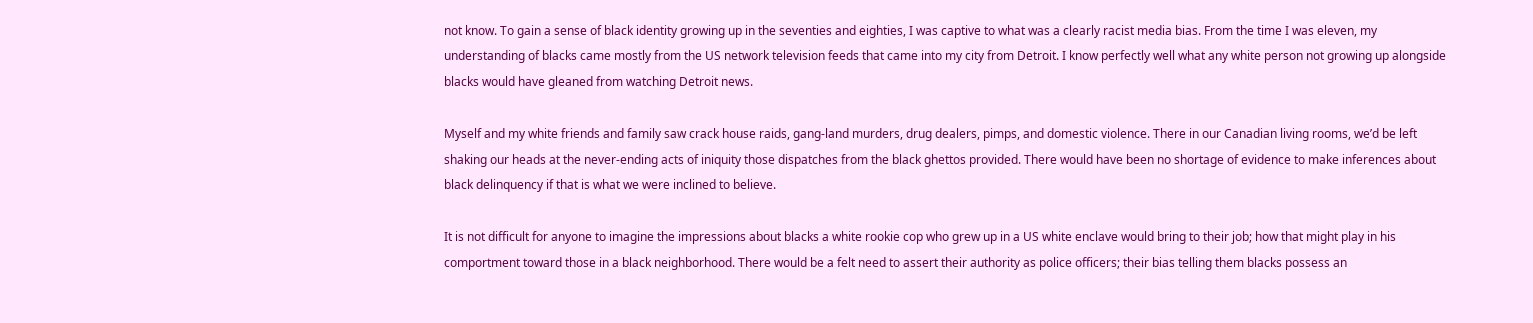not know. To gain a sense of black identity growing up in the seventies and eighties, I was captive to what was a clearly racist media bias. From the time I was eleven, my understanding of blacks came mostly from the US network television feeds that came into my city from Detroit. I know perfectly well what any white person not growing up alongside blacks would have gleaned from watching Detroit news.

Myself and my white friends and family saw crack house raids, gang-land murders, drug dealers, pimps, and domestic violence. There in our Canadian living rooms, we’d be left shaking our heads at the never-ending acts of iniquity those dispatches from the black ghettos provided. There would have been no shortage of evidence to make inferences about black delinquency if that is what we were inclined to believe.

It is not difficult for anyone to imagine the impressions about blacks a white rookie cop who grew up in a US white enclave would bring to their job; how that might play in his comportment toward those in a black neighborhood. There would be a felt need to assert their authority as police officers; their bias telling them blacks possess an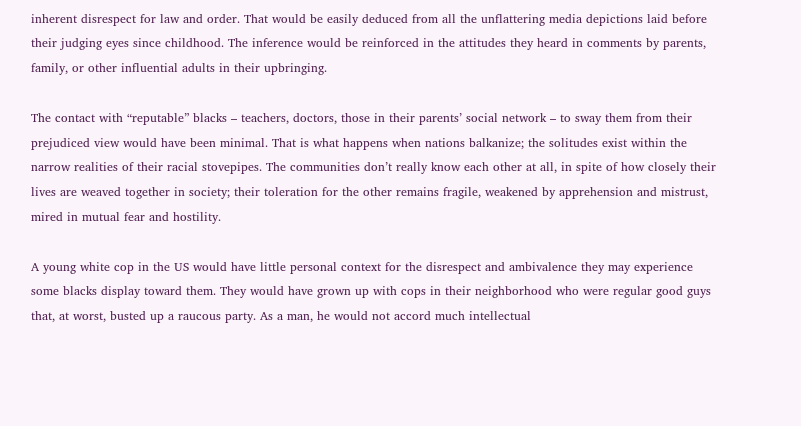inherent disrespect for law and order. That would be easily deduced from all the unflattering media depictions laid before their judging eyes since childhood. The inference would be reinforced in the attitudes they heard in comments by parents, family, or other influential adults in their upbringing.

The contact with “reputable” blacks – teachers, doctors, those in their parents’ social network – to sway them from their prejudiced view would have been minimal. That is what happens when nations balkanize; the solitudes exist within the narrow realities of their racial stovepipes. The communities don’t really know each other at all, in spite of how closely their lives are weaved together in society; their toleration for the other remains fragile, weakened by apprehension and mistrust, mired in mutual fear and hostility.

A young white cop in the US would have little personal context for the disrespect and ambivalence they may experience some blacks display toward them. They would have grown up with cops in their neighborhood who were regular good guys that, at worst, busted up a raucous party. As a man, he would not accord much intellectual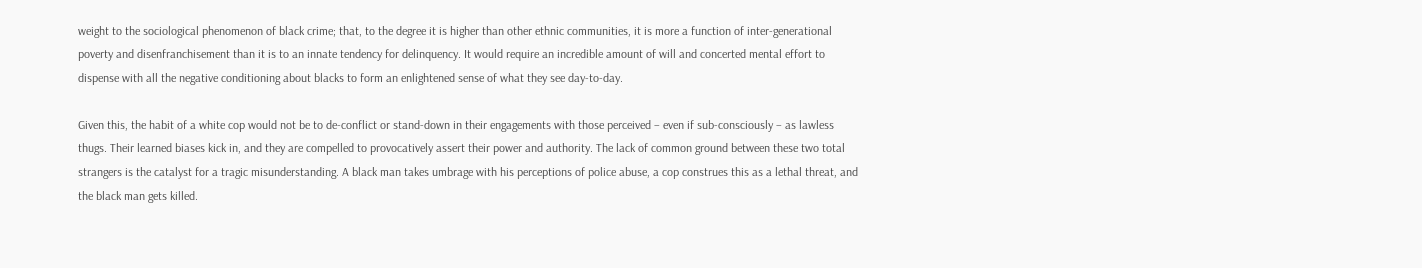weight to the sociological phenomenon of black crime; that, to the degree it is higher than other ethnic communities, it is more a function of inter-generational poverty and disenfranchisement than it is to an innate tendency for delinquency. It would require an incredible amount of will and concerted mental effort to dispense with all the negative conditioning about blacks to form an enlightened sense of what they see day-to-day.

Given this, the habit of a white cop would not be to de-conflict or stand-down in their engagements with those perceived – even if sub-consciously – as lawless thugs. Their learned biases kick in, and they are compelled to provocatively assert their power and authority. The lack of common ground between these two total strangers is the catalyst for a tragic misunderstanding. A black man takes umbrage with his perceptions of police abuse, a cop construes this as a lethal threat, and the black man gets killed.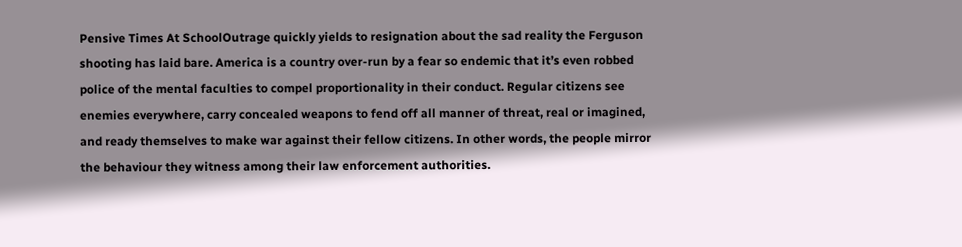Pensive Times At SchoolOutrage quickly yields to resignation about the sad reality the Ferguson shooting has laid bare. America is a country over-run by a fear so endemic that it’s even robbed police of the mental faculties to compel proportionality in their conduct. Regular citizens see enemies everywhere, carry concealed weapons to fend off all manner of threat, real or imagined, and ready themselves to make war against their fellow citizens. In other words, the people mirror the behaviour they witness among their law enforcement authorities.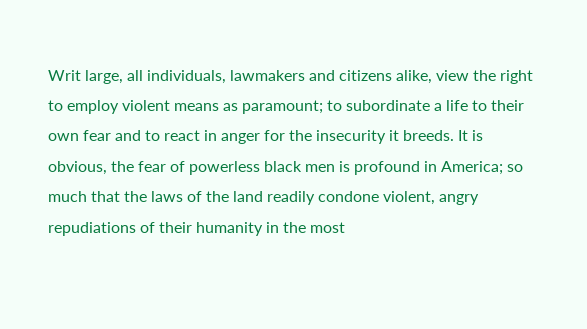Writ large, all individuals, lawmakers and citizens alike, view the right to employ violent means as paramount; to subordinate a life to their own fear and to react in anger for the insecurity it breeds. It is obvious, the fear of powerless black men is profound in America; so much that the laws of the land readily condone violent, angry repudiations of their humanity in the most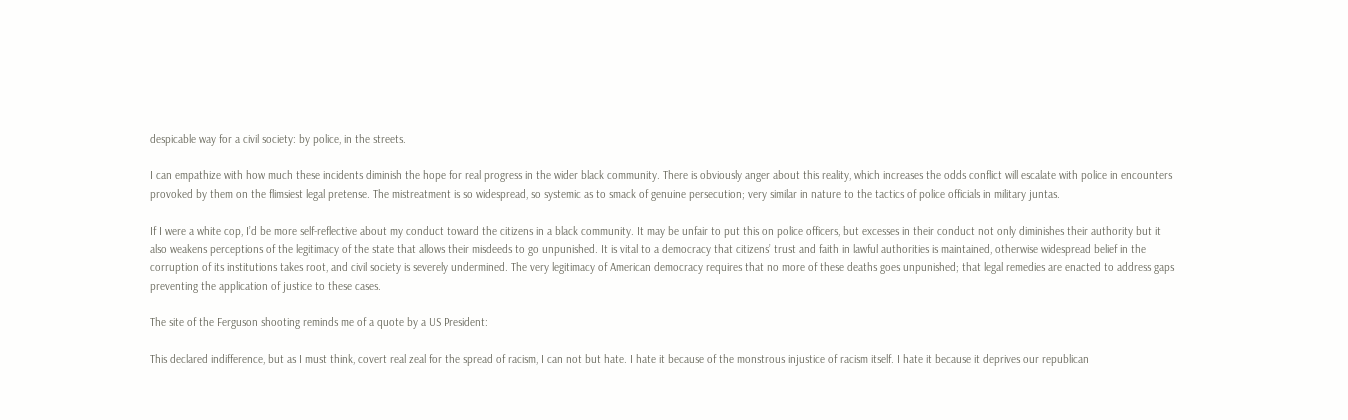despicable way for a civil society: by police, in the streets.

I can empathize with how much these incidents diminish the hope for real progress in the wider black community. There is obviously anger about this reality, which increases the odds conflict will escalate with police in encounters provoked by them on the flimsiest legal pretense. The mistreatment is so widespread, so systemic as to smack of genuine persecution; very similar in nature to the tactics of police officials in military juntas.

If I were a white cop, I’d be more self-reflective about my conduct toward the citizens in a black community. It may be unfair to put this on police officers, but excesses in their conduct not only diminishes their authority but it also weakens perceptions of the legitimacy of the state that allows their misdeeds to go unpunished. It is vital to a democracy that citizens’ trust and faith in lawful authorities is maintained, otherwise widespread belief in the corruption of its institutions takes root, and civil society is severely undermined. The very legitimacy of American democracy requires that no more of these deaths goes unpunished; that legal remedies are enacted to address gaps preventing the application of justice to these cases.

The site of the Ferguson shooting reminds me of a quote by a US President:

This declared indifference, but as I must think, covert real zeal for the spread of racism, I can not but hate. I hate it because of the monstrous injustice of racism itself. I hate it because it deprives our republican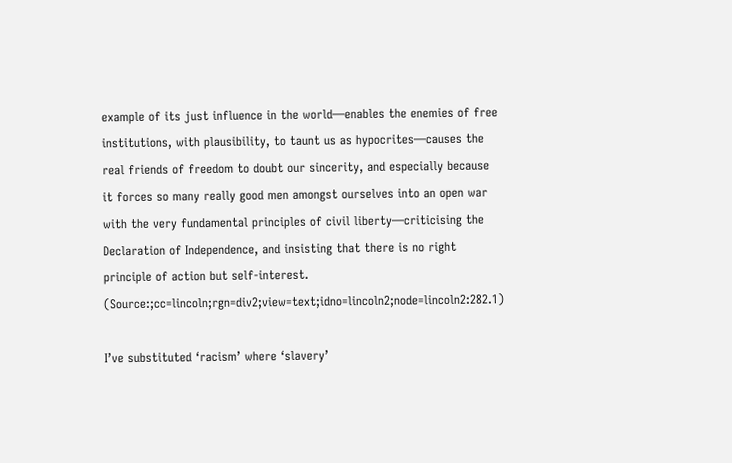example of its just influence in the world—enables the enemies of free institutions, with plausibility, to taunt us as hypocrites—causes the real friends of freedom to doubt our sincerity, and especially because it forces so many really good men amongst ourselves into an open war with the very fundamental principles of civil liberty—criticising the Declaration of Independence, and insisting that there is no right principle of action but self-interest. (Source:;cc=lincoln;rgn=div2;view=text;idno=lincoln2;node=lincoln2:282.1)

I’ve substituted ‘racism’ where ‘slavery’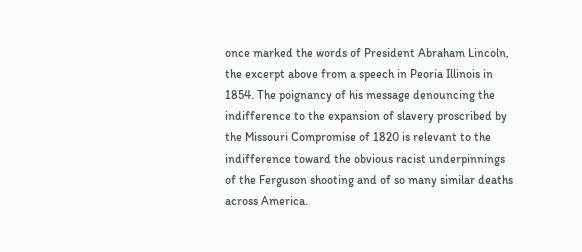once marked the words of President Abraham Lincoln, the excerpt above from a speech in Peoria Illinois in 1854. The poignancy of his message denouncing the indifference to the expansion of slavery proscribed by the Missouri Compromise of 1820 is relevant to the indifference toward the obvious racist underpinnings of the Ferguson shooting and of so many similar deaths across America.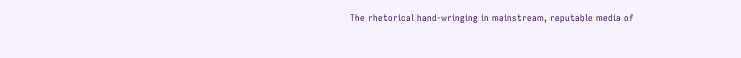The rhetorical hand-wringing in mainstream, reputable media of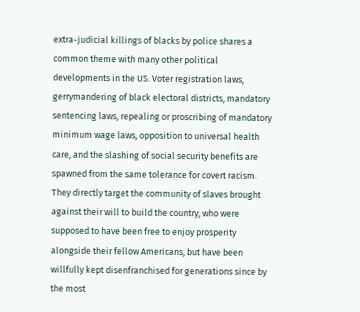extra-judicial killings of blacks by police shares a common theme with many other political developments in the US. Voter registration laws, gerrymandering of black electoral districts, mandatory sentencing laws, repealing or proscribing of mandatory minimum wage laws, opposition to universal health care, and the slashing of social security benefits are spawned from the same tolerance for covert racism. They directly target the community of slaves brought against their will to build the country, who were supposed to have been free to enjoy prosperity alongside their fellow Americans, but have been willfully kept disenfranchised for generations since by the most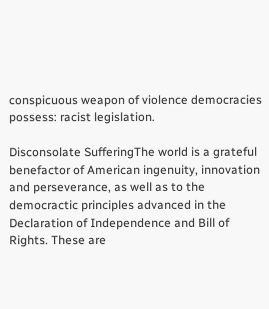conspicuous weapon of violence democracies possess: racist legislation.

Disconsolate SufferingThe world is a grateful benefactor of American ingenuity, innovation and perseverance, as well as to the democractic principles advanced in the Declaration of Independence and Bill of Rights. These are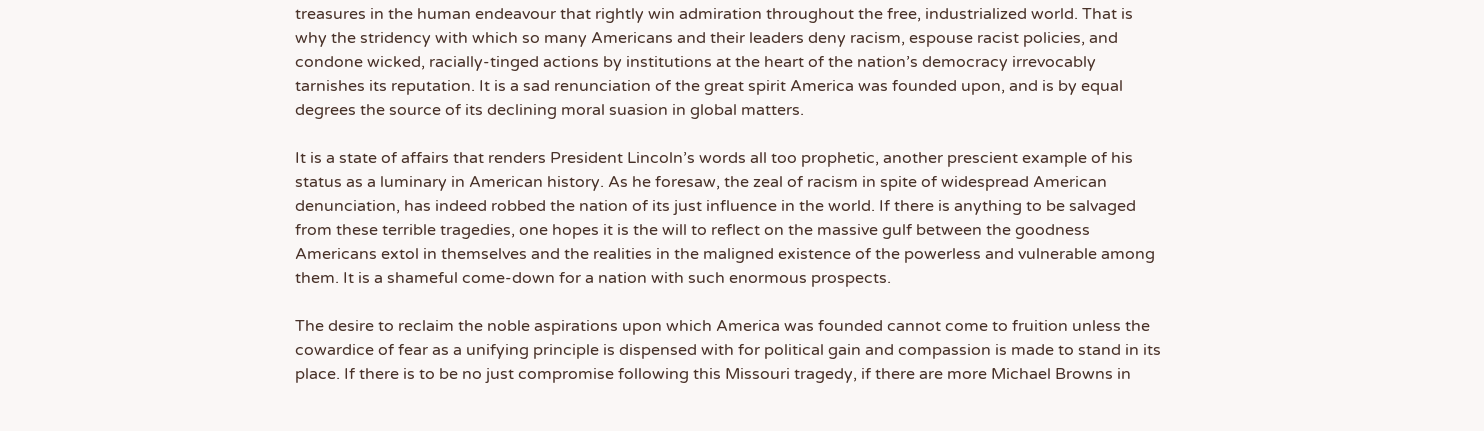treasures in the human endeavour that rightly win admiration throughout the free, industrialized world. That is why the stridency with which so many Americans and their leaders deny racism, espouse racist policies, and condone wicked, racially-tinged actions by institutions at the heart of the nation’s democracy irrevocably tarnishes its reputation. It is a sad renunciation of the great spirit America was founded upon, and is by equal degrees the source of its declining moral suasion in global matters.

It is a state of affairs that renders President Lincoln’s words all too prophetic, another prescient example of his status as a luminary in American history. As he foresaw, the zeal of racism in spite of widespread American denunciation, has indeed robbed the nation of its just influence in the world. If there is anything to be salvaged from these terrible tragedies, one hopes it is the will to reflect on the massive gulf between the goodness Americans extol in themselves and the realities in the maligned existence of the powerless and vulnerable among them. It is a shameful come-down for a nation with such enormous prospects.

The desire to reclaim the noble aspirations upon which America was founded cannot come to fruition unless the cowardice of fear as a unifying principle is dispensed with for political gain and compassion is made to stand in its place. If there is to be no just compromise following this Missouri tragedy, if there are more Michael Browns in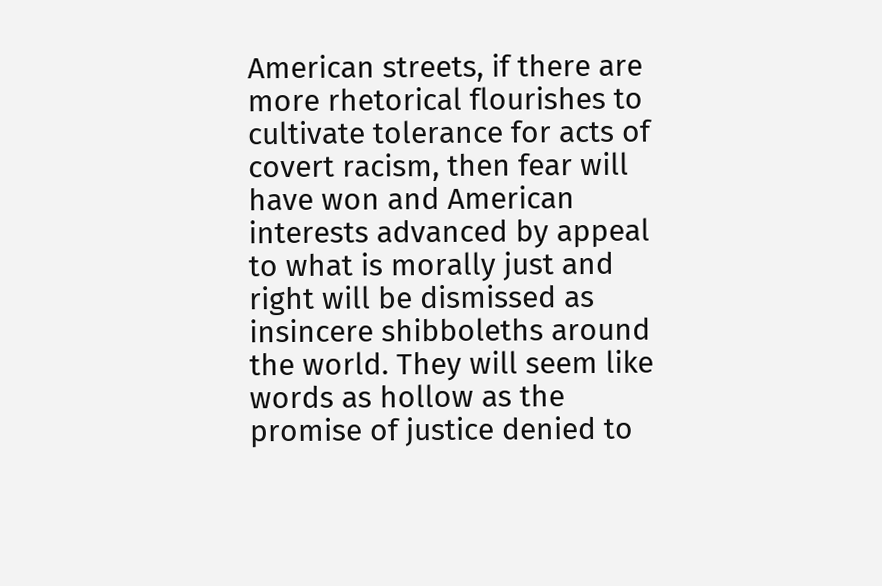American streets, if there are more rhetorical flourishes to cultivate tolerance for acts of covert racism, then fear will have won and American interests advanced by appeal to what is morally just and right will be dismissed as insincere shibboleths around the world. They will seem like words as hollow as the promise of justice denied to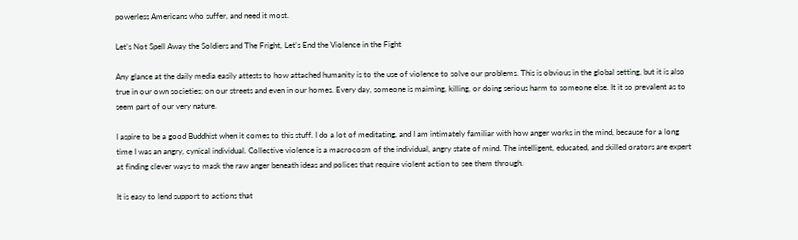powerless Americans who suffer, and need it most.

Let’s Not Spell Away the Soldiers and The Fright, Let’s End the Violence in the Fight

Any glance at the daily media easily attests to how attached humanity is to the use of violence to solve our problems. This is obvious in the global setting, but it is also true in our own societies; on our streets and even in our homes. Every day, someone is maiming, killing, or doing serious harm to someone else. It it so prevalent as to seem part of our very nature.

I aspire to be a good Buddhist when it comes to this stuff. I do a lot of meditating, and I am intimately familiar with how anger works in the mind, because for a long time I was an angry, cynical individual. Collective violence is a macrocosm of the individual, angry state of mind. The intelligent, educated, and skilled orators are expert at finding clever ways to mask the raw anger beneath ideas and polices that require violent action to see them through.

It is easy to lend support to actions that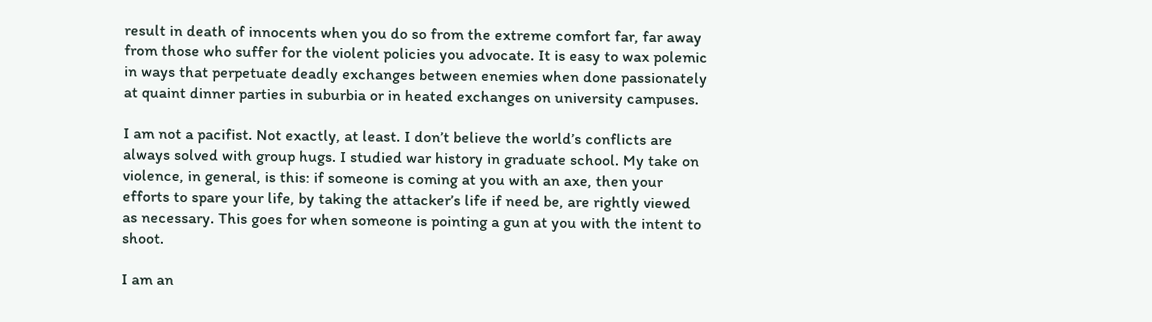result in death of innocents when you do so from the extreme comfort far, far away from those who suffer for the violent policies you advocate. It is easy to wax polemic in ways that perpetuate deadly exchanges between enemies when done passionately at quaint dinner parties in suburbia or in heated exchanges on university campuses.

I am not a pacifist. Not exactly, at least. I don’t believe the world’s conflicts are always solved with group hugs. I studied war history in graduate school. My take on violence, in general, is this: if someone is coming at you with an axe, then your efforts to spare your life, by taking the attacker’s life if need be, are rightly viewed as necessary. This goes for when someone is pointing a gun at you with the intent to shoot.

I am an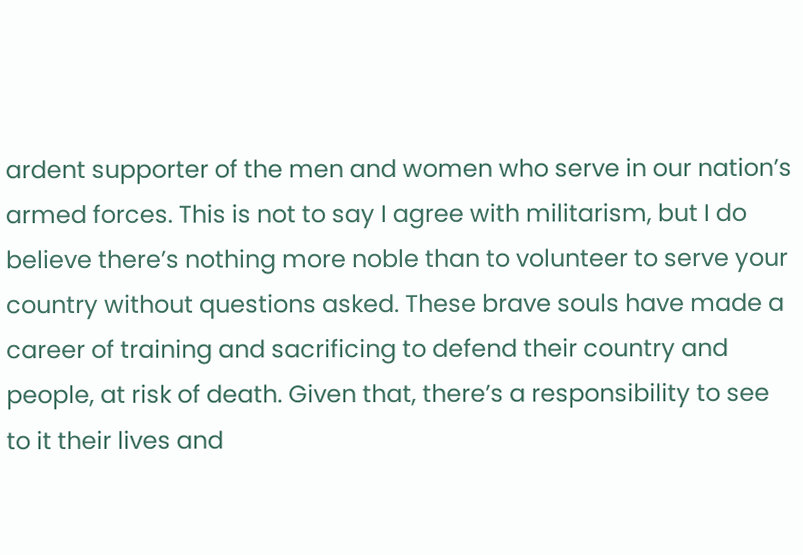ardent supporter of the men and women who serve in our nation’s armed forces. This is not to say I agree with militarism, but I do believe there’s nothing more noble than to volunteer to serve your country without questions asked. These brave souls have made a career of training and sacrificing to defend their country and people, at risk of death. Given that, there’s a responsibility to see to it their lives and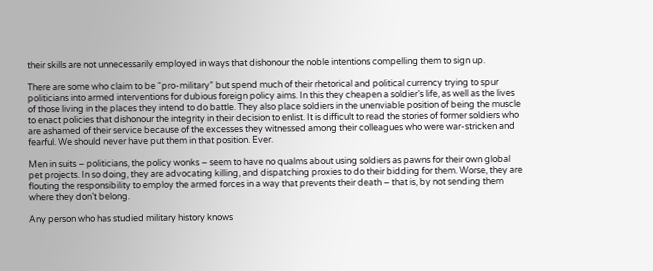their skills are not unnecessarily employed in ways that dishonour the noble intentions compelling them to sign up.

There are some who claim to be “pro-military” but spend much of their rhetorical and political currency trying to spur politicians into armed interventions for dubious foreign policy aims. In this they cheapen a soldier’s life, as well as the lives of those living in the places they intend to do battle. They also place soldiers in the unenviable position of being the muscle to enact policies that dishonour the integrity in their decision to enlist. It is difficult to read the stories of former soldiers who are ashamed of their service because of the excesses they witnessed among their colleagues who were war-stricken and fearful. We should never have put them in that position. Ever.

Men in suits – politicians, the policy wonks – seem to have no qualms about using soldiers as pawns for their own global pet projects. In so doing, they are advocating killing, and dispatching proxies to do their bidding for them. Worse, they are flouting the responsibility to employ the armed forces in a way that prevents their death – that is, by not sending them where they don’t belong.

Any person who has studied military history knows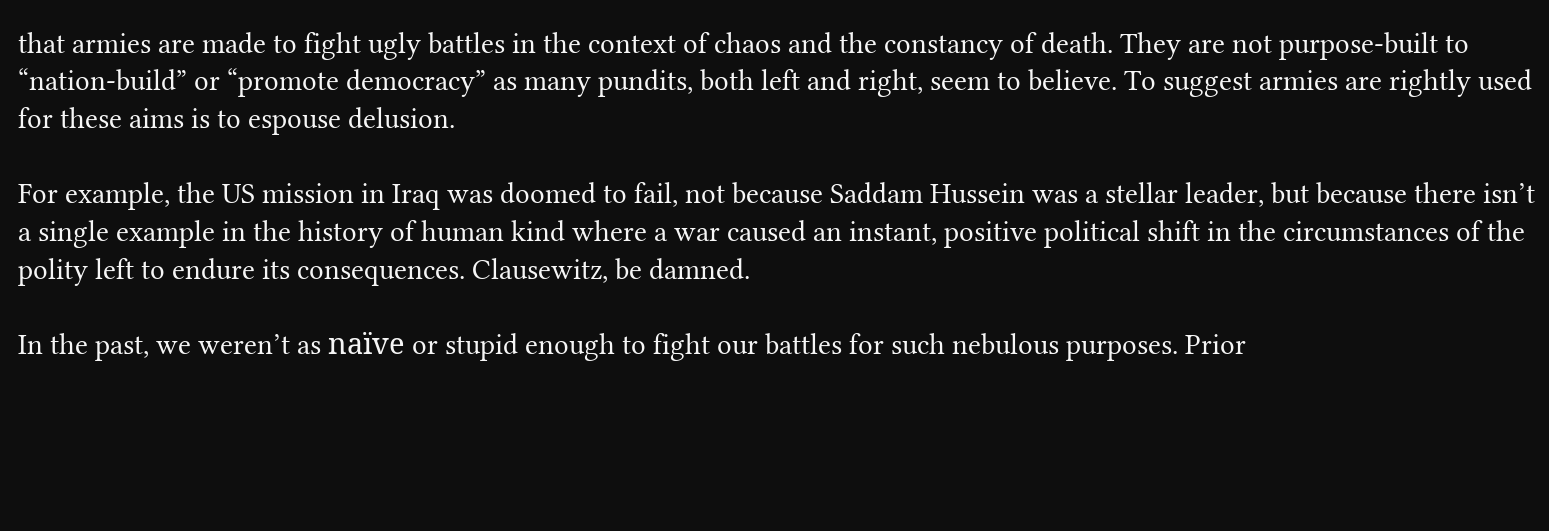that armies are made to fight ugly battles in the context of chaos and the constancy of death. They are not purpose-built to “nation-build” or “promote democracy” as many pundits, both left and right, seem to believe. To suggest armies are rightly used for these aims is to espouse delusion.

For example, the US mission in Iraq was doomed to fail, not because Saddam Hussein was a stellar leader, but because there isn’t a single example in the history of human kind where a war caused an instant, positive political shift in the circumstances of the polity left to endure its consequences. Clausewitz, be damned.

In the past, we weren’t as naïve or stupid enough to fight our battles for such nebulous purposes. Prior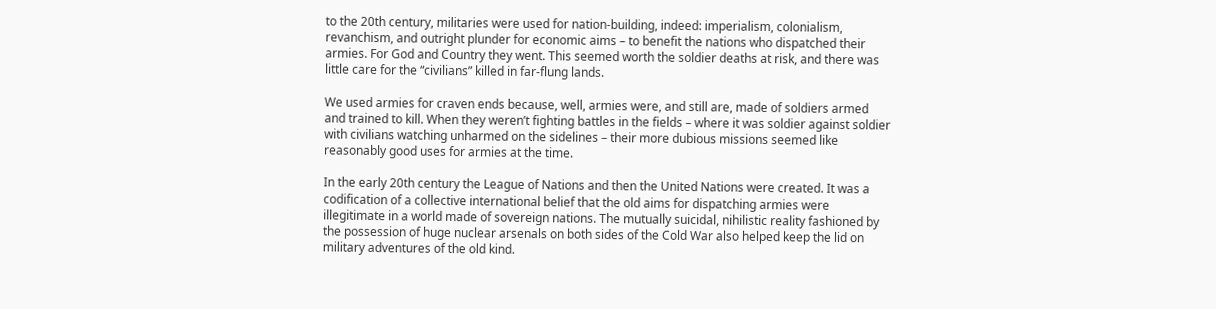to the 20th century, militaries were used for nation-building, indeed: imperialism, colonialism, revanchism, and outright plunder for economic aims – to benefit the nations who dispatched their armies. For God and Country they went. This seemed worth the soldier deaths at risk, and there was little care for the “civilians” killed in far-flung lands.

We used armies for craven ends because, well, armies were, and still are, made of soldiers armed and trained to kill. When they weren’t fighting battles in the fields – where it was soldier against soldier with civilians watching unharmed on the sidelines – their more dubious missions seemed like reasonably good uses for armies at the time.

In the early 20th century the League of Nations and then the United Nations were created. It was a codification of a collective international belief that the old aims for dispatching armies were illegitimate in a world made of sovereign nations. The mutually suicidal, nihilistic reality fashioned by the possession of huge nuclear arsenals on both sides of the Cold War also helped keep the lid on military adventures of the old kind.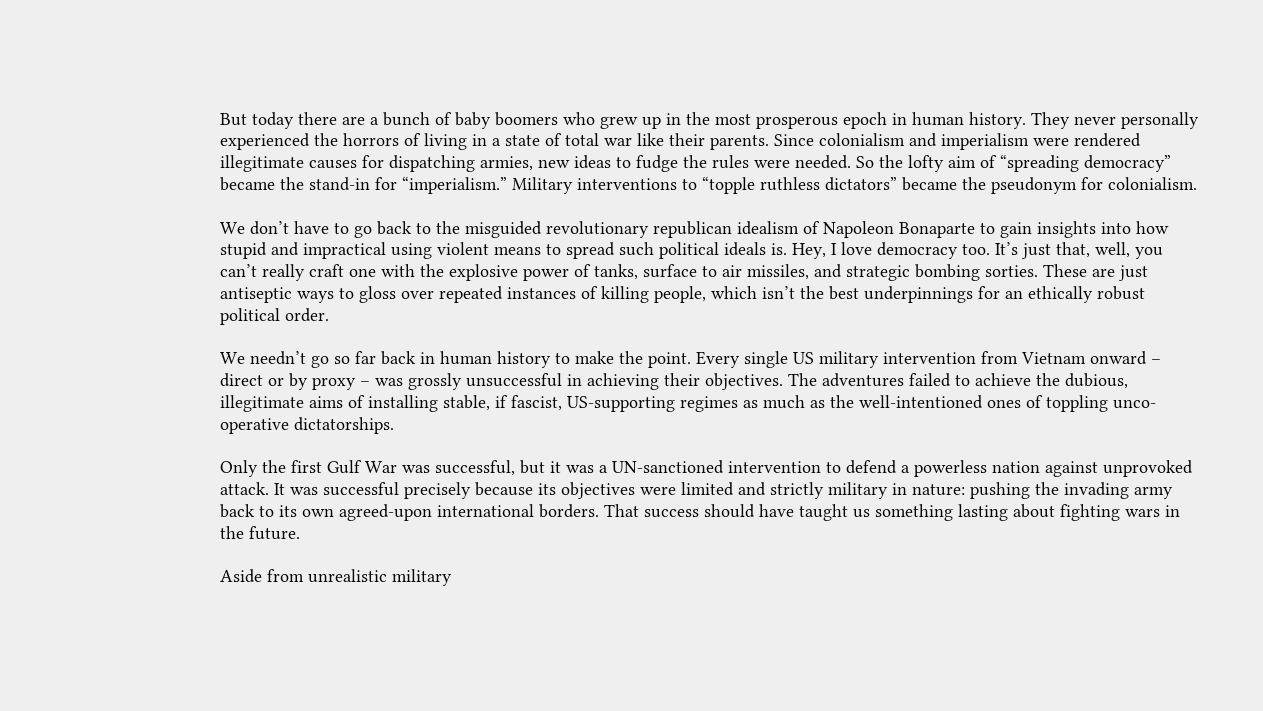But today there are a bunch of baby boomers who grew up in the most prosperous epoch in human history. They never personally experienced the horrors of living in a state of total war like their parents. Since colonialism and imperialism were rendered illegitimate causes for dispatching armies, new ideas to fudge the rules were needed. So the lofty aim of “spreading democracy” became the stand-in for “imperialism.” Military interventions to “topple ruthless dictators” became the pseudonym for colonialism.

We don’t have to go back to the misguided revolutionary republican idealism of Napoleon Bonaparte to gain insights into how stupid and impractical using violent means to spread such political ideals is. Hey, I love democracy too. It’s just that, well, you can’t really craft one with the explosive power of tanks, surface to air missiles, and strategic bombing sorties. These are just antiseptic ways to gloss over repeated instances of killing people, which isn’t the best underpinnings for an ethically robust political order.

We needn’t go so far back in human history to make the point. Every single US military intervention from Vietnam onward – direct or by proxy – was grossly unsuccessful in achieving their objectives. The adventures failed to achieve the dubious, illegitimate aims of installing stable, if fascist, US-supporting regimes as much as the well-intentioned ones of toppling unco-operative dictatorships.

Only the first Gulf War was successful, but it was a UN-sanctioned intervention to defend a powerless nation against unprovoked attack. It was successful precisely because its objectives were limited and strictly military in nature: pushing the invading army back to its own agreed-upon international borders. That success should have taught us something lasting about fighting wars in the future.

Aside from unrealistic military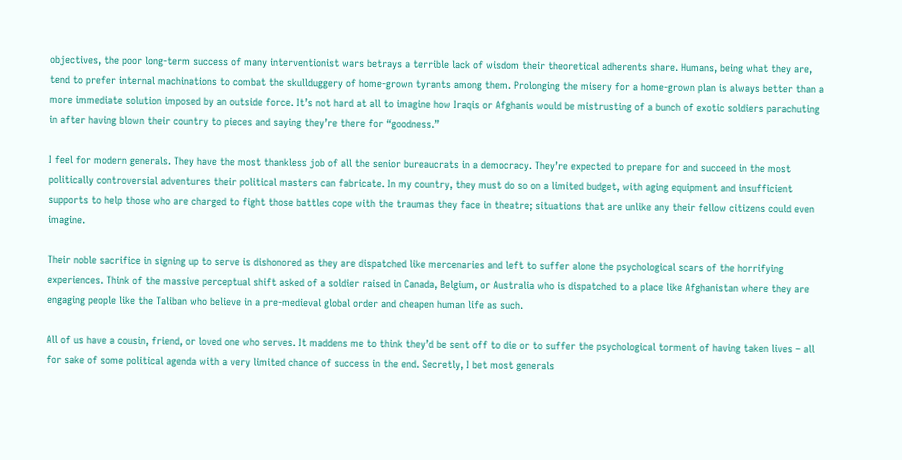objectives, the poor long-term success of many interventionist wars betrays a terrible lack of wisdom their theoretical adherents share. Humans, being what they are, tend to prefer internal machinations to combat the skullduggery of home-grown tyrants among them. Prolonging the misery for a home-grown plan is always better than a more immediate solution imposed by an outside force. It’s not hard at all to imagine how Iraqis or Afghanis would be mistrusting of a bunch of exotic soldiers parachuting in after having blown their country to pieces and saying they’re there for “goodness.”

I feel for modern generals. They have the most thankless job of all the senior bureaucrats in a democracy. They’re expected to prepare for and succeed in the most politically controversial adventures their political masters can fabricate. In my country, they must do so on a limited budget, with aging equipment and insufficient supports to help those who are charged to fight those battles cope with the traumas they face in theatre; situations that are unlike any their fellow citizens could even imagine.

Their noble sacrifice in signing up to serve is dishonored as they are dispatched like mercenaries and left to suffer alone the psychological scars of the horrifying experiences. Think of the massive perceptual shift asked of a soldier raised in Canada, Belgium, or Australia who is dispatched to a place like Afghanistan where they are engaging people like the Taliban who believe in a pre-medieval global order and cheapen human life as such.

All of us have a cousin, friend, or loved one who serves. It maddens me to think they’d be sent off to die or to suffer the psychological torment of having taken lives – all for sake of some political agenda with a very limited chance of success in the end. Secretly, I bet most generals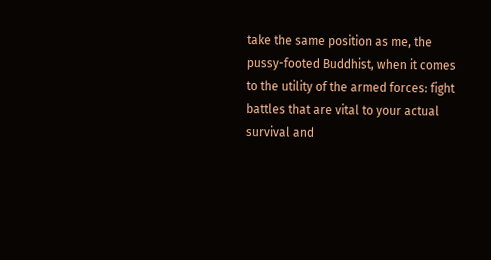take the same position as me, the pussy-footed Buddhist, when it comes to the utility of the armed forces: fight battles that are vital to your actual survival and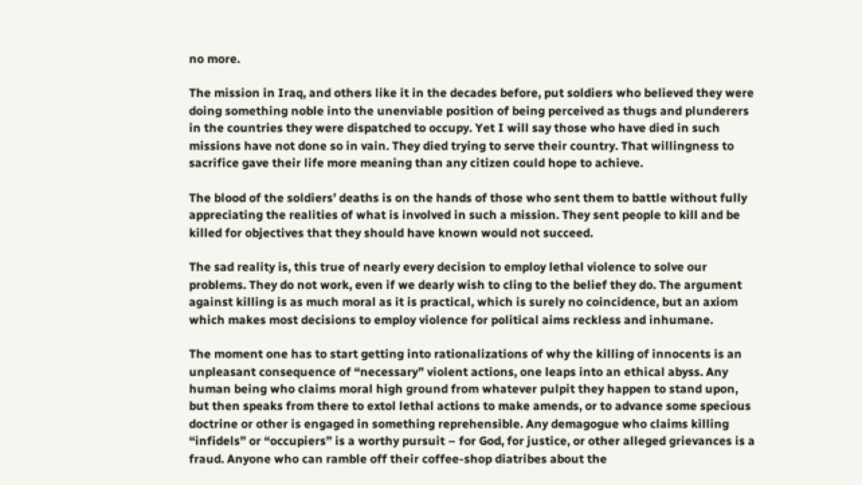no more.

The mission in Iraq, and others like it in the decades before, put soldiers who believed they were doing something noble into the unenviable position of being perceived as thugs and plunderers in the countries they were dispatched to occupy. Yet I will say those who have died in such missions have not done so in vain. They died trying to serve their country. That willingness to sacrifice gave their life more meaning than any citizen could hope to achieve.

The blood of the soldiers’ deaths is on the hands of those who sent them to battle without fully appreciating the realities of what is involved in such a mission. They sent people to kill and be killed for objectives that they should have known would not succeed.

The sad reality is, this true of nearly every decision to employ lethal violence to solve our problems. They do not work, even if we dearly wish to cling to the belief they do. The argument against killing is as much moral as it is practical, which is surely no coincidence, but an axiom which makes most decisions to employ violence for political aims reckless and inhumane.

The moment one has to start getting into rationalizations of why the killing of innocents is an unpleasant consequence of “necessary” violent actions, one leaps into an ethical abyss. Any human being who claims moral high ground from whatever pulpit they happen to stand upon, but then speaks from there to extol lethal actions to make amends, or to advance some specious doctrine or other is engaged in something reprehensible. Any demagogue who claims killing “infidels” or “occupiers” is a worthy pursuit – for God, for justice, or other alleged grievances is a fraud. Anyone who can ramble off their coffee-shop diatribes about the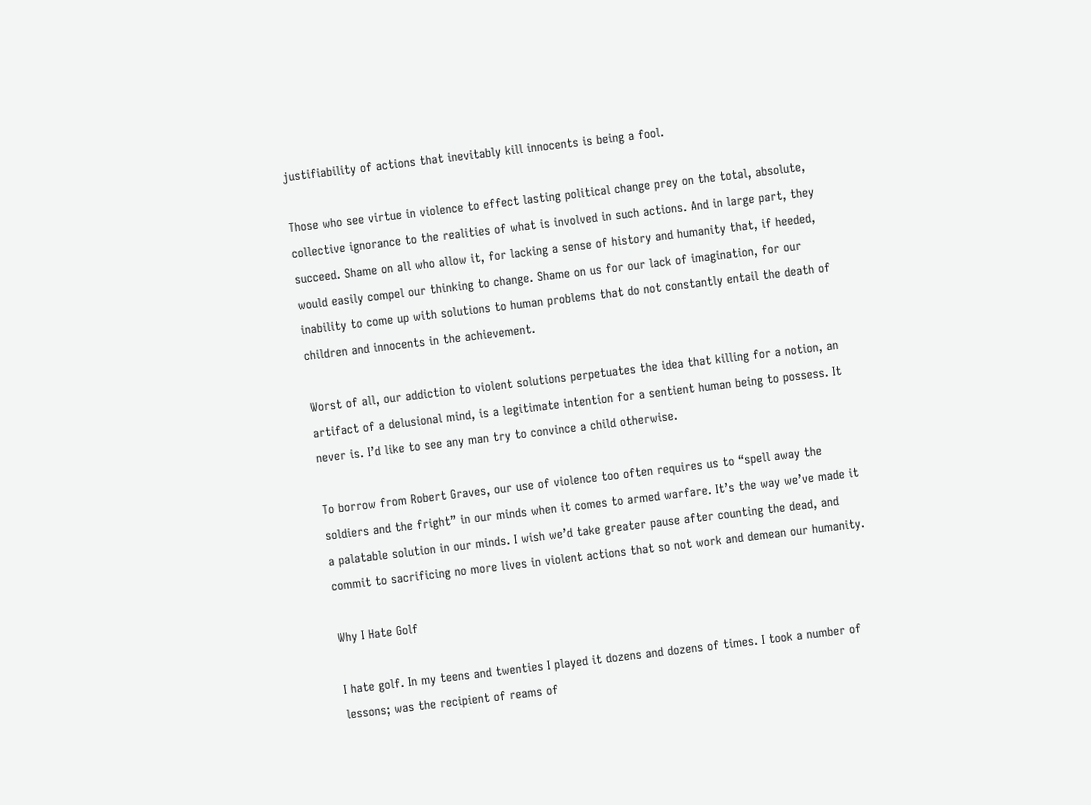justifiability of actions that inevitably kill innocents is being a fool.

Those who see virtue in violence to effect lasting political change prey on the total, absolute, collective ignorance to the realities of what is involved in such actions. And in large part, they succeed. Shame on all who allow it, for lacking a sense of history and humanity that, if heeded, would easily compel our thinking to change. Shame on us for our lack of imagination, for our inability to come up with solutions to human problems that do not constantly entail the death of children and innocents in the achievement.

Worst of all, our addiction to violent solutions perpetuates the idea that killing for a notion, an artifact of a delusional mind, is a legitimate intention for a sentient human being to possess. It never is. I’d like to see any man try to convince a child otherwise.

To borrow from Robert Graves, our use of violence too often requires us to “spell away the soldiers and the fright” in our minds when it comes to armed warfare. It’s the way we’ve made it a palatable solution in our minds. I wish we’d take greater pause after counting the dead, and commit to sacrificing no more lives in violent actions that so not work and demean our humanity.

Why I Hate Golf

I hate golf. In my teens and twenties I played it dozens and dozens of times. I took a number of lessons; was the recipient of reams of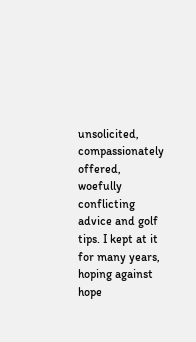unsolicited, compassionately offered, woefully conflicting advice and golf tips. I kept at it for many years, hoping against hope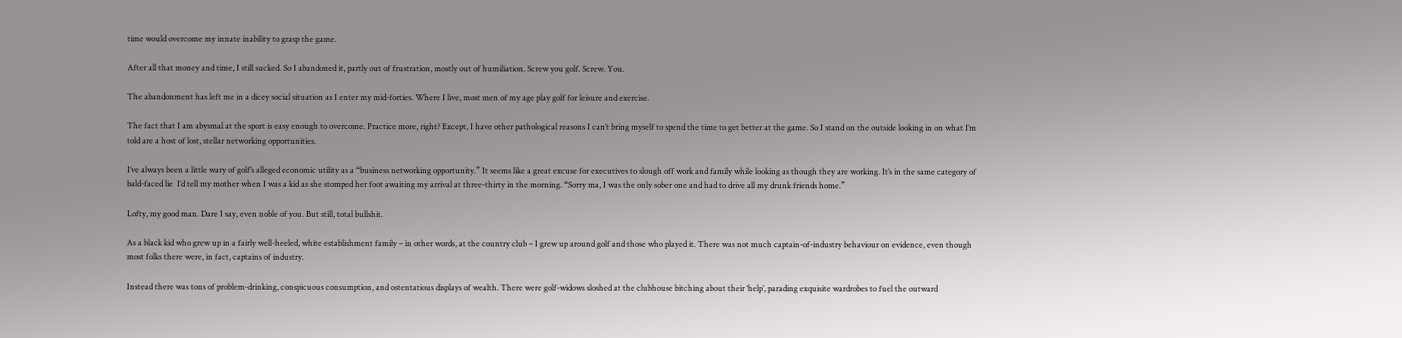time would overcome my innate inability to grasp the game.

After all that money and time, I still sucked. So I abandoned it, partly out of frustration, mostly out of humiliation. Screw you golf. Screw. You.

The abandonment has left me in a dicey social situation as I enter my mid-forties. Where I live, most men of my age play golf for leisure and exercise.

The fact that I am abysmal at the sport is easy enough to overcome. Practice more, right? Except, I have other pathological reasons I can’t bring myself to spend the time to get better at the game. So I stand on the outside looking in on what I’m told are a host of lost, stellar networking opportunities.

I’ve always been a little wary of golf’s alleged economic utility as a “business networking opportunity.” It seems like a great excuse for executives to slough off work and family while looking as though they are working. It’s in the same category of bald-faced lie  I’d tell my mother when I was a kid as she stomped her foot awaiting my arrival at three-thirty in the morning. “Sorry ma, I was the only sober one and had to drive all my drunk friends home.”

Lofty, my good man. Dare I say, even noble of you. But still, total bullshit.

As a black kid who grew up in a fairly well-heeled, white establishment family – in other words, at the country club – I grew up around golf and those who played it. There was not much captain-of-industry behaviour on evidence, even though most folks there were, in fact, captains of industry.

Instead there was tons of problem-drinking, conspicuous consumption, and ostentatious displays of wealth. There were golf-widows sloshed at the clubhouse bitching about their ‘help’, parading exquisite wardrobes to fuel the outward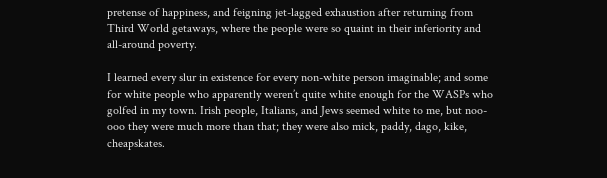pretense of happiness, and feigning jet-lagged exhaustion after returning from Third World getaways, where the people were so quaint in their inferiority and all-around poverty.

I learned every slur in existence for every non-white person imaginable; and some for white people who apparently weren’t quite white enough for the WASPs who golfed in my town. Irish people, Italians, and Jews seemed white to me, but noo-ooo they were much more than that; they were also mick, paddy, dago, kike, cheapskates.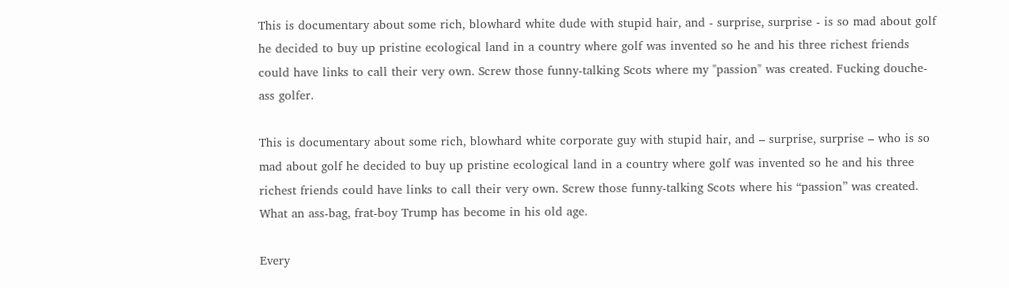This is documentary about some rich, blowhard white dude with stupid hair, and - surprise, surprise - is so mad about golf he decided to buy up pristine ecological land in a country where golf was invented so he and his three richest friends could have links to call their very own. Screw those funny-talking Scots where my "passion" was created. Fucking douche-ass golfer.

This is documentary about some rich, blowhard white corporate guy with stupid hair, and – surprise, surprise – who is so mad about golf he decided to buy up pristine ecological land in a country where golf was invented so he and his three richest friends could have links to call their very own. Screw those funny-talking Scots where his “passion” was created. What an ass-bag, frat-boy Trump has become in his old age.

Every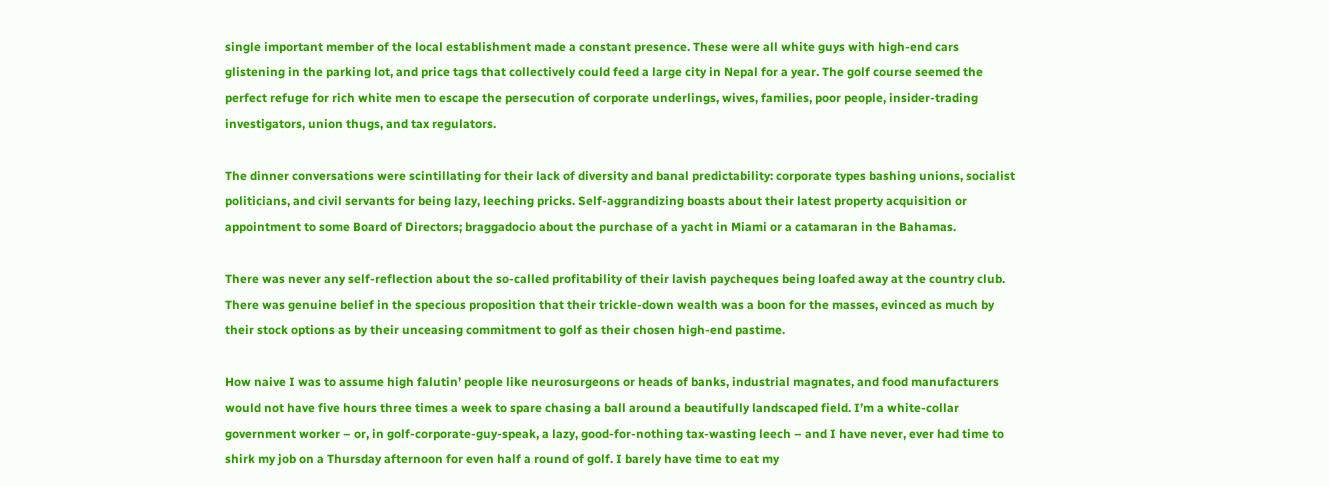single important member of the local establishment made a constant presence. These were all white guys with high-end cars glistening in the parking lot, and price tags that collectively could feed a large city in Nepal for a year. The golf course seemed the perfect refuge for rich white men to escape the persecution of corporate underlings, wives, families, poor people, insider-trading investigators, union thugs, and tax regulators.

The dinner conversations were scintillating for their lack of diversity and banal predictability: corporate types bashing unions, socialist politicians, and civil servants for being lazy, leeching pricks. Self-aggrandizing boasts about their latest property acquisition or appointment to some Board of Directors; braggadocio about the purchase of a yacht in Miami or a catamaran in the Bahamas.

There was never any self-reflection about the so-called profitability of their lavish paycheques being loafed away at the country club. There was genuine belief in the specious proposition that their trickle-down wealth was a boon for the masses, evinced as much by their stock options as by their unceasing commitment to golf as their chosen high-end pastime.

How naive I was to assume high falutin’ people like neurosurgeons or heads of banks, industrial magnates, and food manufacturers would not have five hours three times a week to spare chasing a ball around a beautifully landscaped field. I’m a white-collar government worker – or, in golf-corporate-guy-speak, a lazy, good-for-nothing tax-wasting leech – and I have never, ever had time to shirk my job on a Thursday afternoon for even half a round of golf. I barely have time to eat my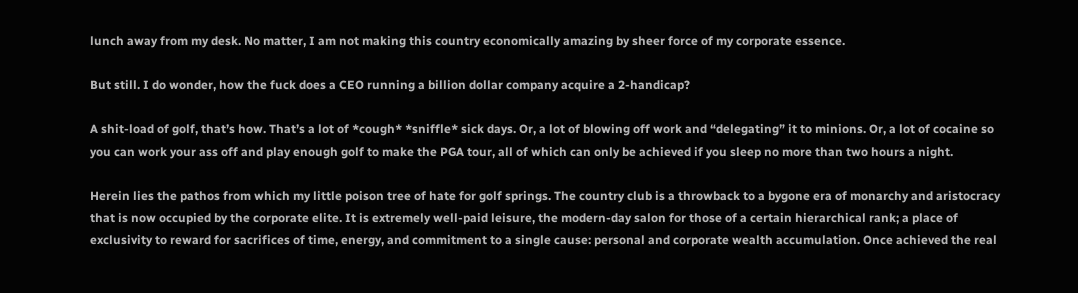lunch away from my desk. No matter, I am not making this country economically amazing by sheer force of my corporate essence.

But still. I do wonder, how the fuck does a CEO running a billion dollar company acquire a 2-handicap?

A shit-load of golf, that’s how. That’s a lot of *cough* *sniffle* sick days. Or, a lot of blowing off work and “delegating” it to minions. Or, a lot of cocaine so you can work your ass off and play enough golf to make the PGA tour, all of which can only be achieved if you sleep no more than two hours a night.

Herein lies the pathos from which my little poison tree of hate for golf springs. The country club is a throwback to a bygone era of monarchy and aristocracy that is now occupied by the corporate elite. It is extremely well-paid leisure, the modern-day salon for those of a certain hierarchical rank; a place of exclusivity to reward for sacrifices of time, energy, and commitment to a single cause: personal and corporate wealth accumulation. Once achieved the real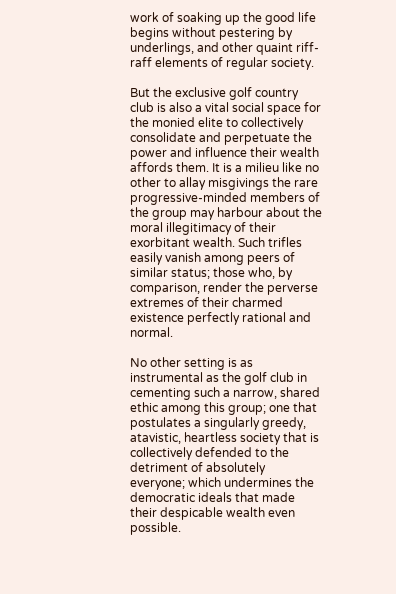work of soaking up the good life begins without pestering by underlings, and other quaint riff-raff elements of regular society.

But the exclusive golf country club is also a vital social space for the monied elite to collectively consolidate and perpetuate the power and influence their wealth affords them. It is a milieu like no other to allay misgivings the rare progressive-minded members of the group may harbour about the moral illegitimacy of their exorbitant wealth. Such trifles easily vanish among peers of similar status; those who, by comparison, render the perverse extremes of their charmed existence perfectly rational and normal.

No other setting is as instrumental as the golf club in cementing such a narrow, shared ethic among this group; one that postulates a singularly greedy, atavistic, heartless society that is collectively defended to the detriment of absolutely everyone; which undermines the democratic ideals that made their despicable wealth even possible.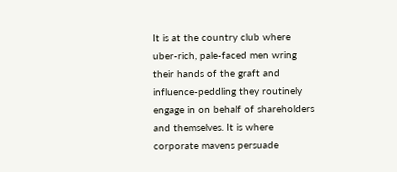It is at the country club where uber-rich, pale-faced men wring their hands of the graft and influence-peddling they routinely engage in on behalf of shareholders and themselves. It is where corporate mavens persuade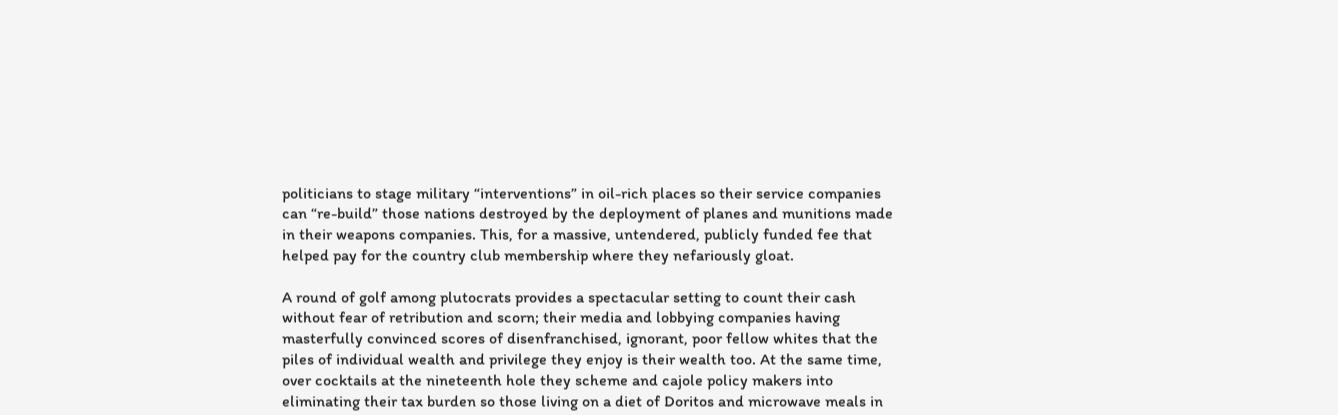politicians to stage military “interventions” in oil-rich places so their service companies can “re-build” those nations destroyed by the deployment of planes and munitions made in their weapons companies. This, for a massive, untendered, publicly funded fee that helped pay for the country club membership where they nefariously gloat.

A round of golf among plutocrats provides a spectacular setting to count their cash without fear of retribution and scorn; their media and lobbying companies having masterfully convinced scores of disenfranchised, ignorant, poor fellow whites that the piles of individual wealth and privilege they enjoy is their wealth too. At the same time, over cocktails at the nineteenth hole they scheme and cajole policy makers into eliminating their tax burden so those living on a diet of Doritos and microwave meals in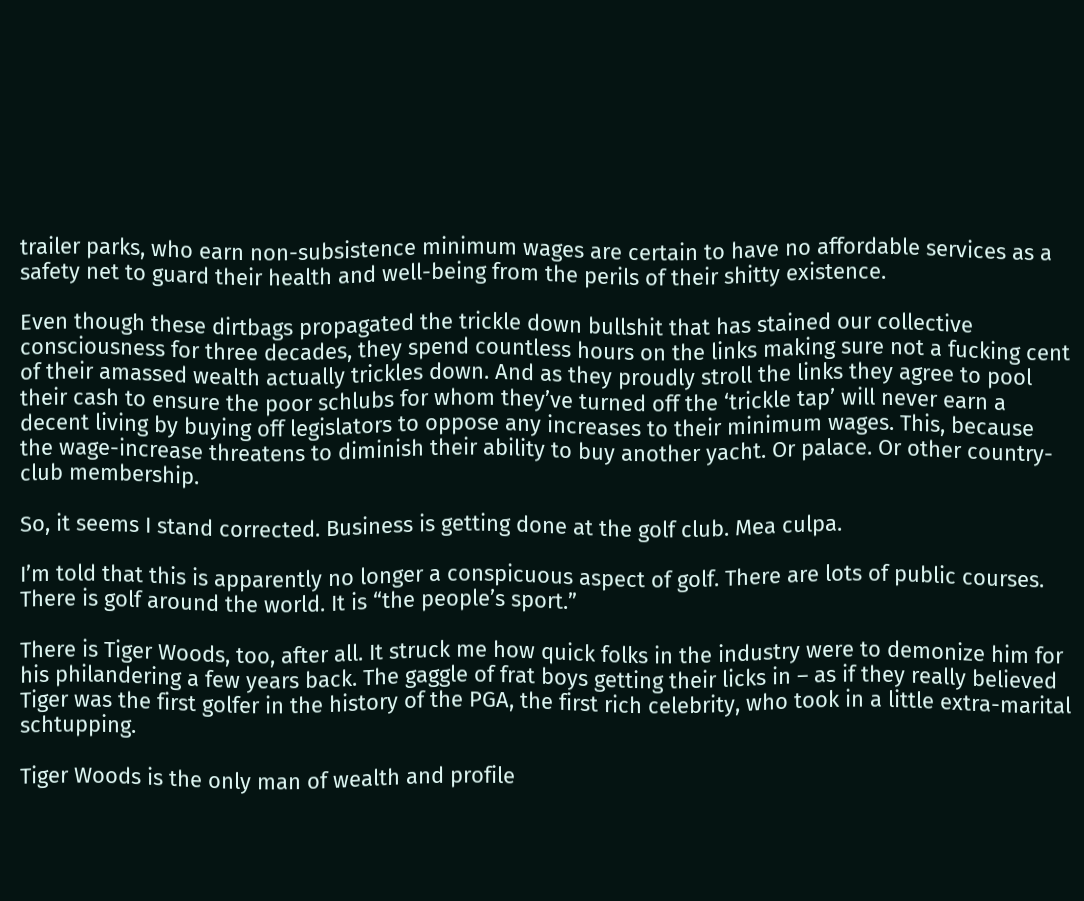trailer parks, who earn non-subsistence minimum wages are certain to have no affordable services as a safety net to guard their health and well-being from the perils of their shitty existence.

Even though these dirtbags propagated the trickle down bullshit that has stained our collective consciousness for three decades, they spend countless hours on the links making sure not a fucking cent of their amassed wealth actually trickles down. And as they proudly stroll the links they agree to pool their cash to ensure the poor schlubs for whom they’ve turned off the ‘trickle tap’ will never earn a decent living by buying off legislators to oppose any increases to their minimum wages. This, because the wage-increase threatens to diminish their ability to buy another yacht. Or palace. Or other country-club membership.

So, it seems I stand corrected. Business is getting done at the golf club. Mea culpa.

I’m told that this is apparently no longer a conspicuous aspect of golf. There are lots of public courses. There is golf around the world. It is “the people’s sport.”

There is Tiger Woods, too, after all. It struck me how quick folks in the industry were to demonize him for his philandering a few years back. The gaggle of frat boys getting their licks in – as if they really believed Tiger was the first golfer in the history of the PGA, the first rich celebrity, who took in a little extra-marital schtupping.

Tiger Woods is the only man of wealth and profile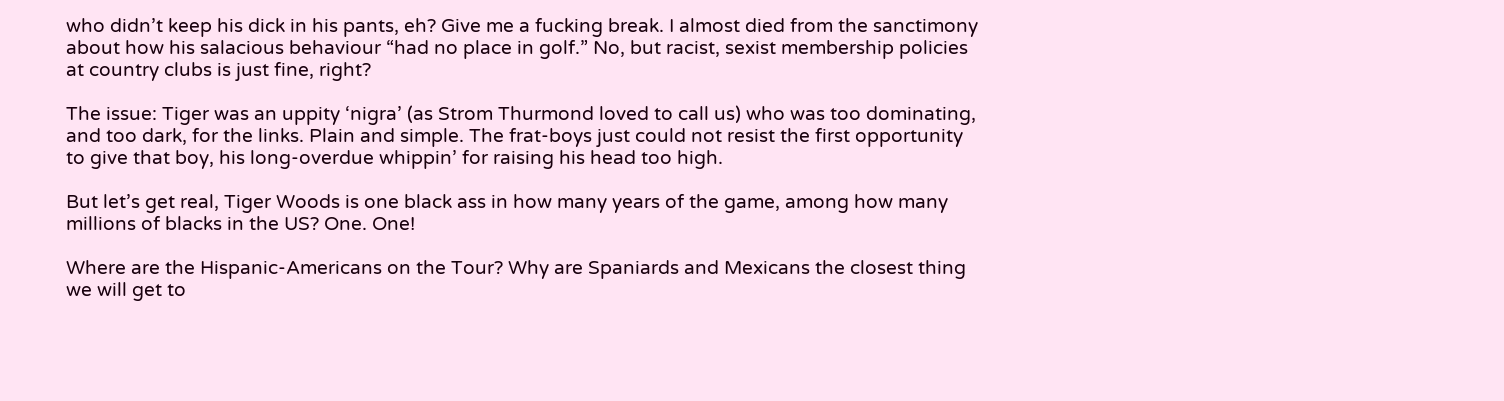who didn’t keep his dick in his pants, eh? Give me a fucking break. I almost died from the sanctimony about how his salacious behaviour “had no place in golf.” No, but racist, sexist membership policies at country clubs is just fine, right?

The issue: Tiger was an uppity ‘nigra’ (as Strom Thurmond loved to call us) who was too dominating, and too dark, for the links. Plain and simple. The frat-boys just could not resist the first opportunity to give that boy, his long-overdue whippin’ for raising his head too high.

But let’s get real, Tiger Woods is one black ass in how many years of the game, among how many millions of blacks in the US? One. One!

Where are the Hispanic-Americans on the Tour? Why are Spaniards and Mexicans the closest thing we will get to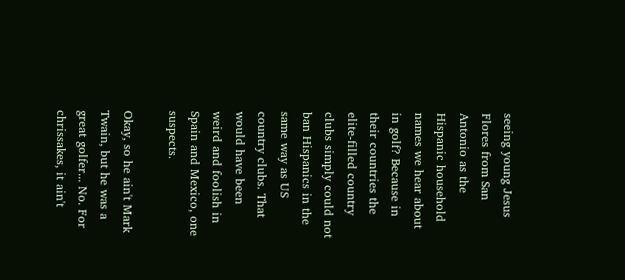seeing young Jesus Flores from San Antonio as the Hispanic household names we hear about in golf? Because in their countries the elite-filled country clubs simply could not ban Hispanics in the same way as US country clubs. That would have been weird and foolish in Spain and Mexico, one suspects.

Okay, so he ain't Mark Twain, but he was a great golfer... No. For chrissakes, it ain't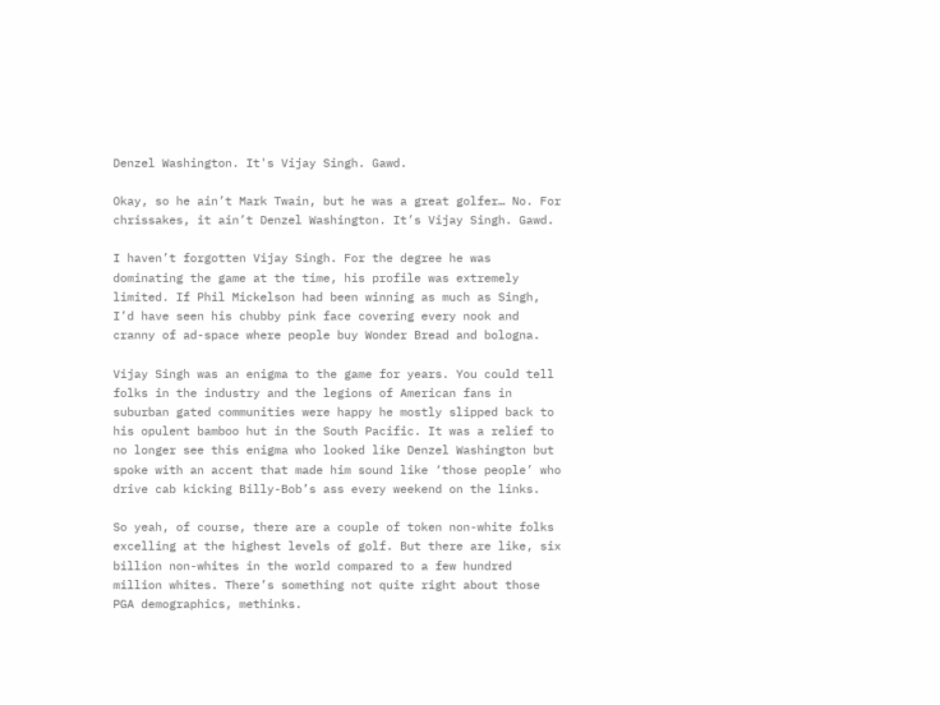Denzel Washington. It's Vijay Singh. Gawd.

Okay, so he ain’t Mark Twain, but he was a great golfer… No. For chrissakes, it ain’t Denzel Washington. It’s Vijay Singh. Gawd.

I haven’t forgotten Vijay Singh. For the degree he was dominating the game at the time, his profile was extremely limited. If Phil Mickelson had been winning as much as Singh, I’d have seen his chubby pink face covering every nook and cranny of ad-space where people buy Wonder Bread and bologna.

Vijay Singh was an enigma to the game for years. You could tell folks in the industry and the legions of American fans in suburban gated communities were happy he mostly slipped back to his opulent bamboo hut in the South Pacific. It was a relief to no longer see this enigma who looked like Denzel Washington but spoke with an accent that made him sound like ‘those people’ who drive cab kicking Billy-Bob’s ass every weekend on the links.

So yeah, of course, there are a couple of token non-white folks excelling at the highest levels of golf. But there are like, six billion non-whites in the world compared to a few hundred million whites. There’s something not quite right about those PGA demographics, methinks.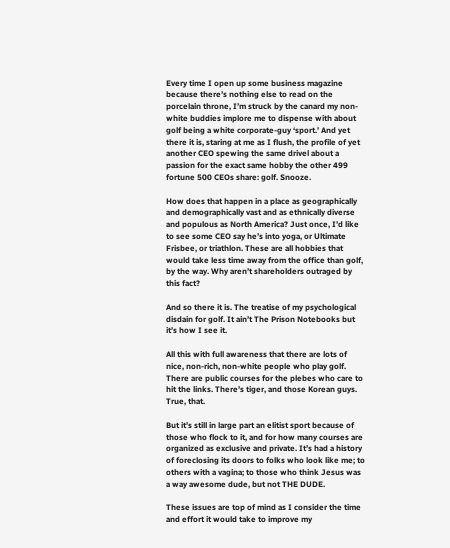Every time I open up some business magazine because there’s nothing else to read on the porcelain throne, I’m struck by the canard my non-white buddies implore me to dispense with about golf being a white corporate-guy ‘sport.’ And yet there it is, staring at me as I flush, the profile of yet another CEO spewing the same drivel about a passion for the exact same hobby the other 499 fortune 500 CEOs share: golf. Snooze.

How does that happen in a place as geographically and demographically vast and as ethnically diverse and populous as North America? Just once, I’d like to see some CEO say he’s into yoga, or Ultimate Frisbee, or triathlon. These are all hobbies that would take less time away from the office than golf, by the way. Why aren’t shareholders outraged by this fact?

And so there it is. The treatise of my psychological disdain for golf. It ain’t The Prison Notebooks but it’s how I see it.

All this with full awareness that there are lots of nice, non-rich, non-white people who play golf. There are public courses for the plebes who care to hit the links. There’s tiger, and those Korean guys. True, that.

But it’s still in large part an elitist sport because of those who flock to it, and for how many courses are organized as exclusive and private. It’s had a history of foreclosing its doors to folks who look like me; to others with a vagina; to those who think Jesus was a way awesome dude, but not THE DUDE.

These issues are top of mind as I consider the time and effort it would take to improve my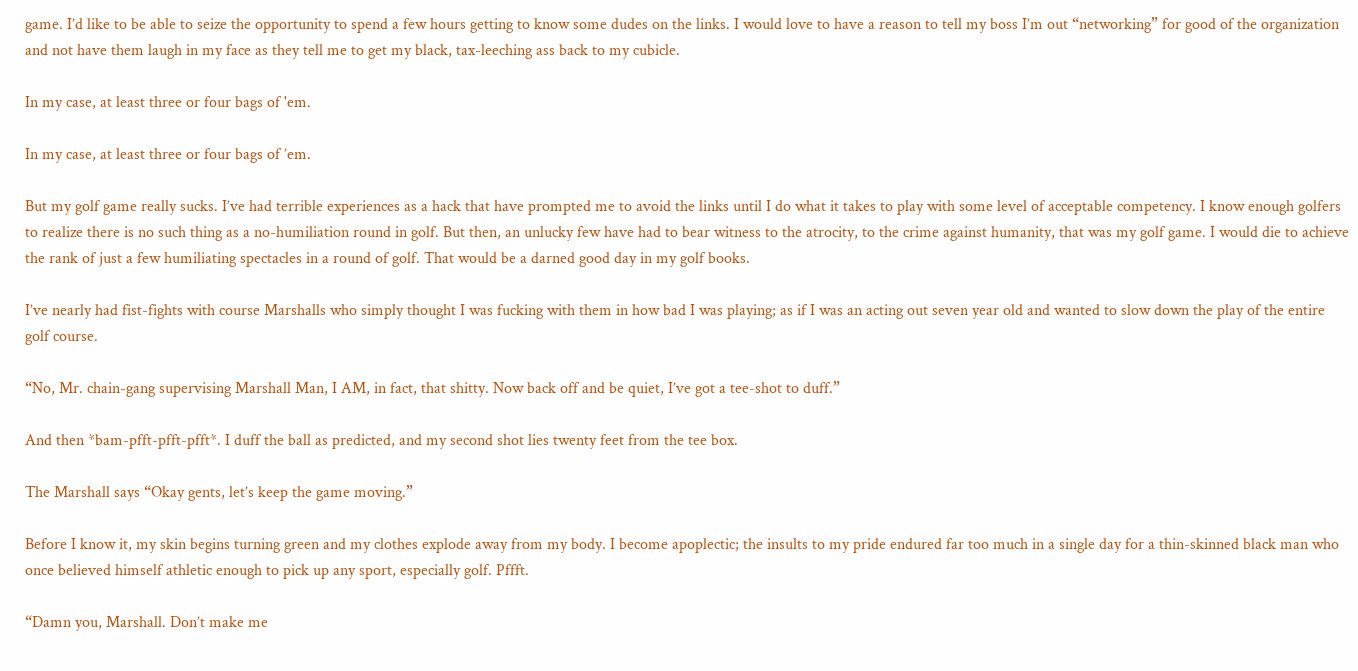game. I’d like to be able to seize the opportunity to spend a few hours getting to know some dudes on the links. I would love to have a reason to tell my boss I’m out “networking” for good of the organization and not have them laugh in my face as they tell me to get my black, tax-leeching ass back to my cubicle.

In my case, at least three or four bags of 'em.

In my case, at least three or four bags of ’em.

But my golf game really sucks. I’ve had terrible experiences as a hack that have prompted me to avoid the links until I do what it takes to play with some level of acceptable competency. I know enough golfers to realize there is no such thing as a no-humiliation round in golf. But then, an unlucky few have had to bear witness to the atrocity, to the crime against humanity, that was my golf game. I would die to achieve the rank of just a few humiliating spectacles in a round of golf. That would be a darned good day in my golf books.

I’ve nearly had fist-fights with course Marshalls who simply thought I was fucking with them in how bad I was playing; as if I was an acting out seven year old and wanted to slow down the play of the entire golf course.

“No, Mr. chain-gang supervising Marshall Man, I AM, in fact, that shitty. Now back off and be quiet, I’ve got a tee-shot to duff.”

And then *bam-pfft-pfft-pfft*. I duff the ball as predicted, and my second shot lies twenty feet from the tee box.

The Marshall says “Okay gents, let’s keep the game moving.”

Before I know it, my skin begins turning green and my clothes explode away from my body. I become apoplectic; the insults to my pride endured far too much in a single day for a thin-skinned black man who once believed himself athletic enough to pick up any sport, especially golf. Pffft.

“Damn you, Marshall. Don’t make me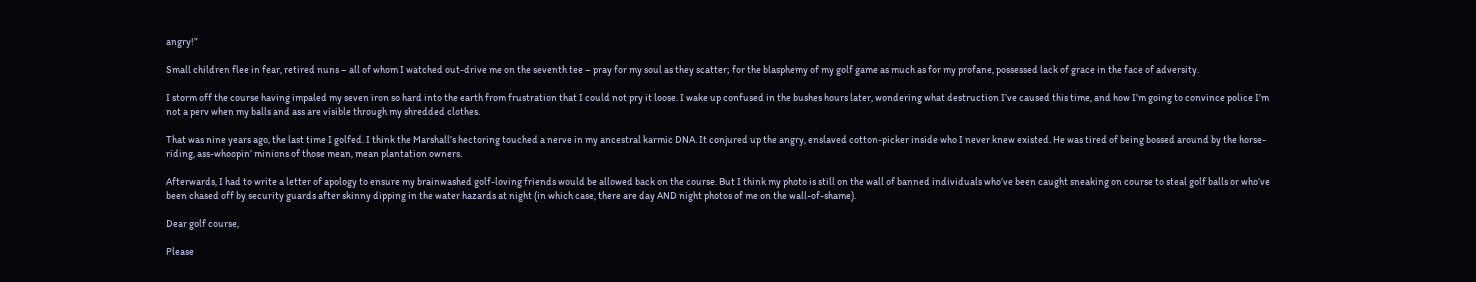angry!”

Small children flee in fear, retired nuns – all of whom I watched out-drive me on the seventh tee – pray for my soul as they scatter; for the blasphemy of my golf game as much as for my profane, possessed lack of grace in the face of adversity.

I storm off the course having impaled my seven iron so hard into the earth from frustration that I could not pry it loose. I wake up confused in the bushes hours later, wondering what destruction I’ve caused this time, and how I’m going to convince police I’m not a perv when my balls and ass are visible through my shredded clothes.

That was nine years ago, the last time I golfed. I think the Marshall’s hectoring touched a nerve in my ancestral karmic DNA. It conjured up the angry, enslaved cotton-picker inside who I never knew existed. He was tired of being bossed around by the horse-riding, ass-whoopin’ minions of those mean, mean plantation owners.

Afterwards, I had to write a letter of apology to ensure my brainwashed golf-loving friends would be allowed back on the course. But I think my photo is still on the wall of banned individuals who’ve been caught sneaking on course to steal golf balls or who’ve been chased off by security guards after skinny dipping in the water hazards at night (in which case, there are day AND night photos of me on the wall-of-shame).

Dear golf course,

Please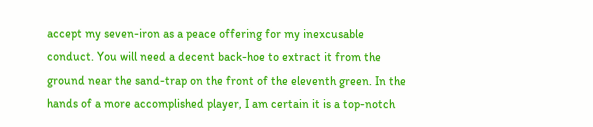accept my seven-iron as a peace offering for my inexcusable conduct. You will need a decent back-hoe to extract it from the ground near the sand-trap on the front of the eleventh green. In the hands of a more accomplished player, I am certain it is a top-notch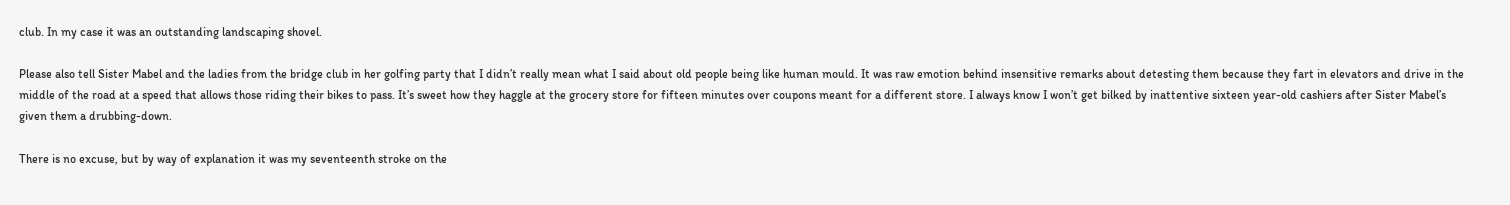club. In my case it was an outstanding landscaping shovel.

Please also tell Sister Mabel and the ladies from the bridge club in her golfing party that I didn’t really mean what I said about old people being like human mould. It was raw emotion behind insensitive remarks about detesting them because they fart in elevators and drive in the middle of the road at a speed that allows those riding their bikes to pass. It’s sweet how they haggle at the grocery store for fifteen minutes over coupons meant for a different store. I always know I won’t get bilked by inattentive sixteen year-old cashiers after Sister Mabel’s given them a drubbing-down.

There is no excuse, but by way of explanation it was my seventeenth stroke on the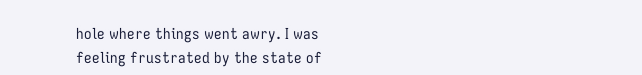hole where things went awry. I was feeling frustrated by the state of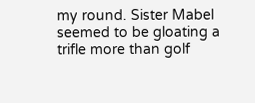my round. Sister Mabel seemed to be gloating a trifle more than golf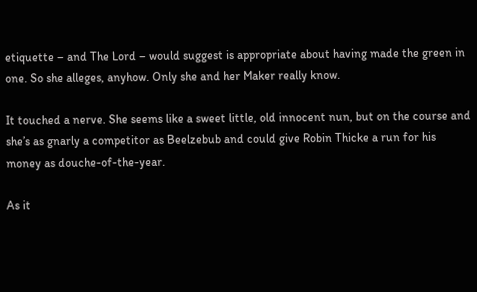etiquette – and The Lord – would suggest is appropriate about having made the green in one. So she alleges, anyhow. Only she and her Maker really know.

It touched a nerve. She seems like a sweet little, old innocent nun, but on the course and she’s as gnarly a competitor as Beelzebub and could give Robin Thicke a run for his money as douche-of-the-year.

As it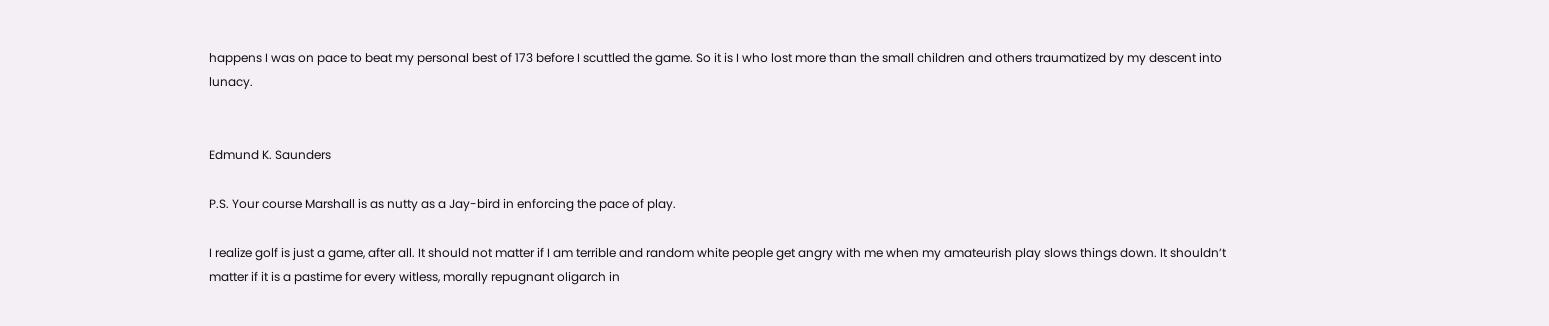happens I was on pace to beat my personal best of 173 before I scuttled the game. So it is I who lost more than the small children and others traumatized by my descent into lunacy.


Edmund K. Saunders

P.S. Your course Marshall is as nutty as a Jay-bird in enforcing the pace of play.

I realize golf is just a game, after all. It should not matter if I am terrible and random white people get angry with me when my amateurish play slows things down. It shouldn’t matter if it is a pastime for every witless, morally repugnant oligarch in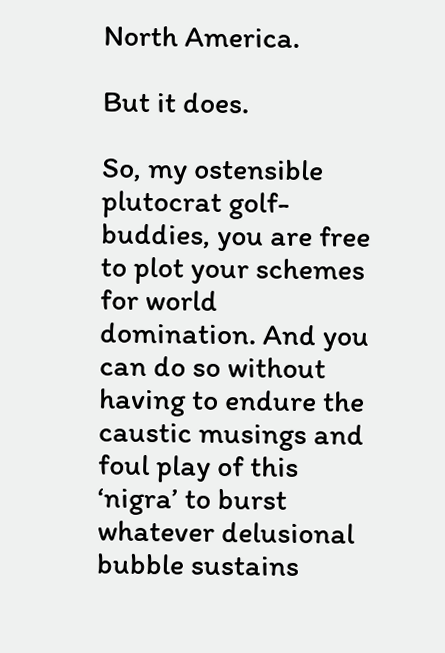North America.

But it does.

So, my ostensible plutocrat golf-buddies, you are free to plot your schemes for world domination. And you can do so without having to endure the caustic musings and foul play of this ‘nigra’ to burst whatever delusional bubble sustains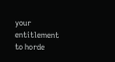your entitlement to horde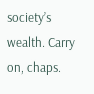society’s wealth. Carry on, chaps.